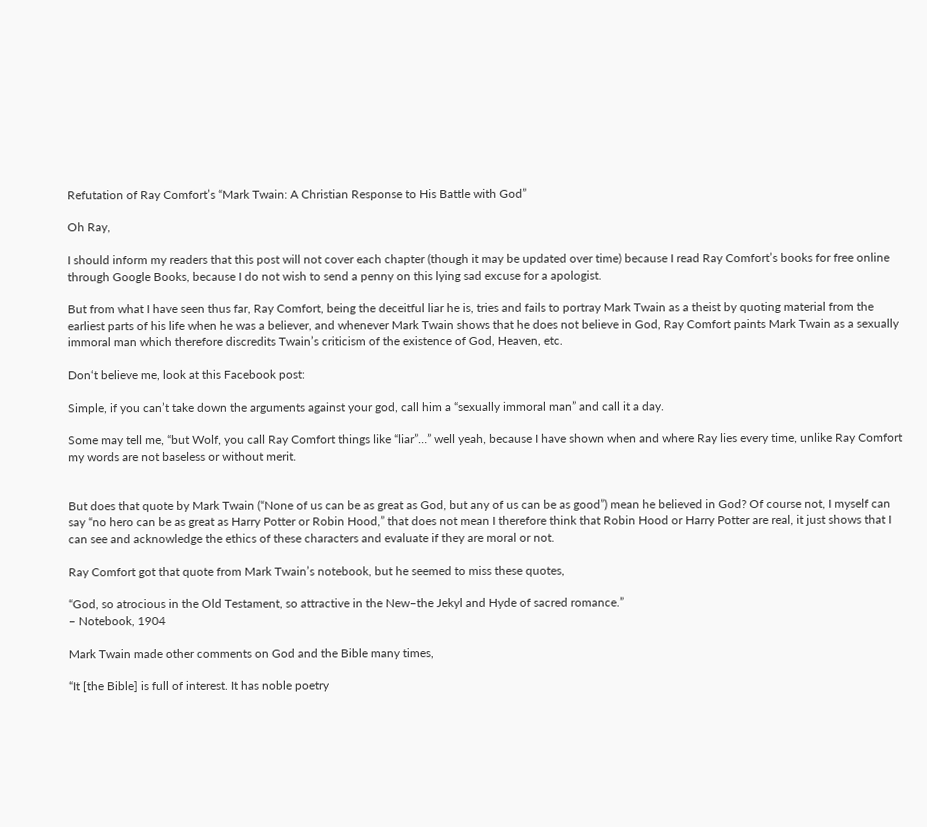Refutation of Ray Comfort’s “Mark Twain: A Christian Response to His Battle with God”

Oh Ray,

I should inform my readers that this post will not cover each chapter (though it may be updated over time) because I read Ray Comfort’s books for free online through Google Books, because I do not wish to send a penny on this lying sad excuse for a apologist.

But from what I have seen thus far, Ray Comfort, being the deceitful liar he is, tries and fails to portray Mark Twain as a theist by quoting material from the earliest parts of his life when he was a believer, and whenever Mark Twain shows that he does not believe in God, Ray Comfort paints Mark Twain as a sexually immoral man which therefore discredits Twain’s criticism of the existence of God, Heaven, etc.

Don‘t believe me, look at this Facebook post:

Simple, if you can’t take down the arguments against your god, call him a “sexually immoral man” and call it a day.

Some may tell me, “but Wolf, you call Ray Comfort things like “liar”…” well yeah, because I have shown when and where Ray lies every time, unlike Ray Comfort my words are not baseless or without merit.


But does that quote by Mark Twain (“None of us can be as great as God, but any of us can be as good”) mean he believed in God? Of course not, I myself can say “no hero can be as great as Harry Potter or Robin Hood,” that does not mean I therefore think that Robin Hood or Harry Potter are real, it just shows that I can see and acknowledge the ethics of these characters and evaluate if they are moral or not.

Ray Comfort got that quote from Mark Twain’s notebook, but he seemed to miss these quotes,

“God, so atrocious in the Old Testament, so attractive in the New–the Jekyl and Hyde of sacred romance.”
– Notebook, 1904

Mark Twain made other comments on God and the Bible many times,

“It [the Bible] is full of interest. It has noble poetry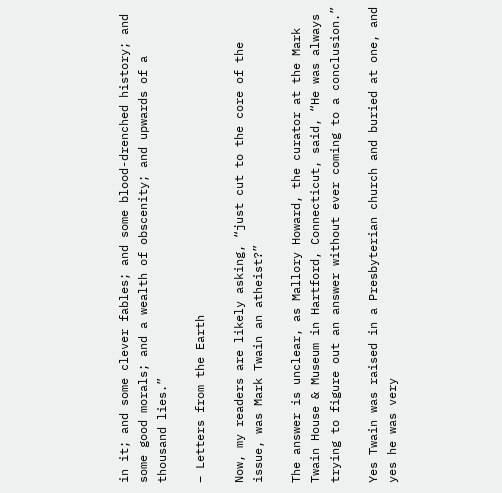in it; and some clever fables; and some blood-drenched history; and some good morals; and a wealth of obscenity; and upwards of a thousand lies.”

– Letters from the Earth

Now, my readers are likely asking, “just cut to the core of the issue, was Mark Twain an atheist?”

The answer is unclear, as Mallory Howard, the curator at the Mark Twain House & Museum in Hartford, Connecticut, said, “He was always trying to figure out an answer without ever coming to a conclusion.”

Yes Twain was raised in a Presbyterian church and buried at one, and yes he was very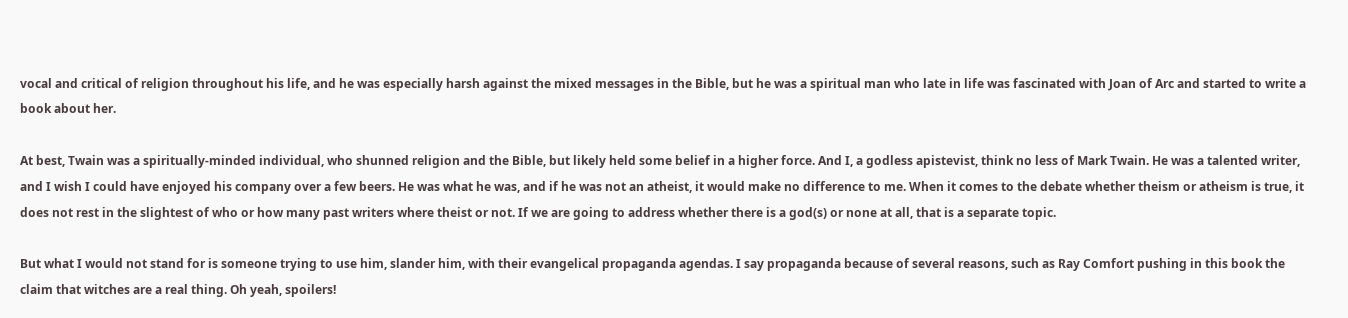vocal and critical of religion throughout his life, and he was especially harsh against the mixed messages in the Bible, but he was a spiritual man who late in life was fascinated with Joan of Arc and started to write a book about her.

At best, Twain was a spiritually-minded individual, who shunned religion and the Bible, but likely held some belief in a higher force. And I, a godless apistevist, think no less of Mark Twain. He was a talented writer, and I wish I could have enjoyed his company over a few beers. He was what he was, and if he was not an atheist, it would make no difference to me. When it comes to the debate whether theism or atheism is true, it does not rest in the slightest of who or how many past writers where theist or not. If we are going to address whether there is a god(s) or none at all, that is a separate topic.

But what I would not stand for is someone trying to use him, slander him, with their evangelical propaganda agendas. I say propaganda because of several reasons, such as Ray Comfort pushing in this book the claim that witches are a real thing. Oh yeah, spoilers!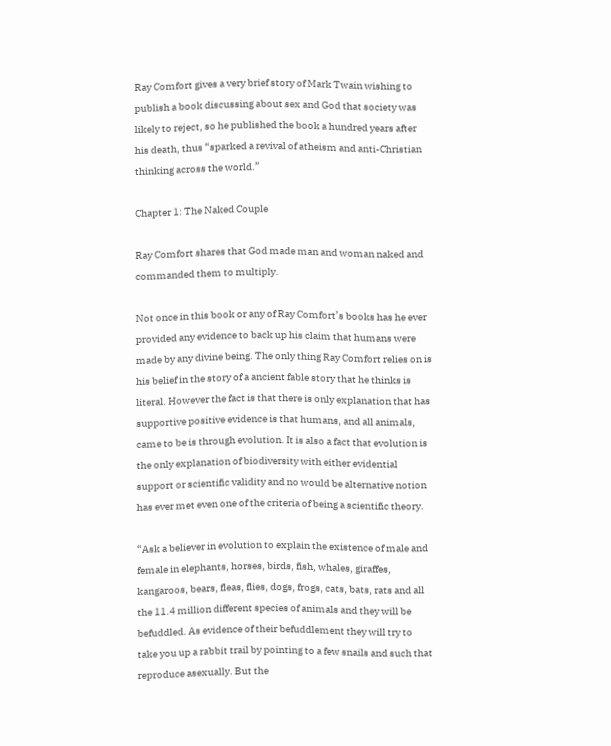Ray Comfort gives a very brief story of Mark Twain wishing to publish a book discussing about sex and God that society was likely to reject, so he published the book a hundred years after his death, thus “sparked a revival of atheism and anti-Christian thinking across the world.”

Chapter 1: The Naked Couple

Ray Comfort shares that God made man and woman naked and commanded them to multiply.

Not once in this book or any of Ray Comfort’s books has he ever provided any evidence to back up his claim that humans were made by any divine being. The only thing Ray Comfort relies on is his belief in the story of a ancient fable story that he thinks is literal. However the fact is that there is only explanation that has supportive positive evidence is that humans, and all animals, came to be is through evolution. It is also a fact that evolution is the only explanation of biodiversity with either evidential support or scientific validity and no would be alternative notion has ever met even one of the criteria of being a scientific theory.

“Ask a believer in evolution to explain the existence of male and female in elephants, horses, birds, fish, whales, giraffes, kangaroos, bears, fleas, flies, dogs, frogs, cats, bats, rats and all the 11.4 million different species of animals and they will be befuddled. As evidence of their befuddlement they will try to take you up a rabbit trail by pointing to a few snails and such that reproduce asexually. But the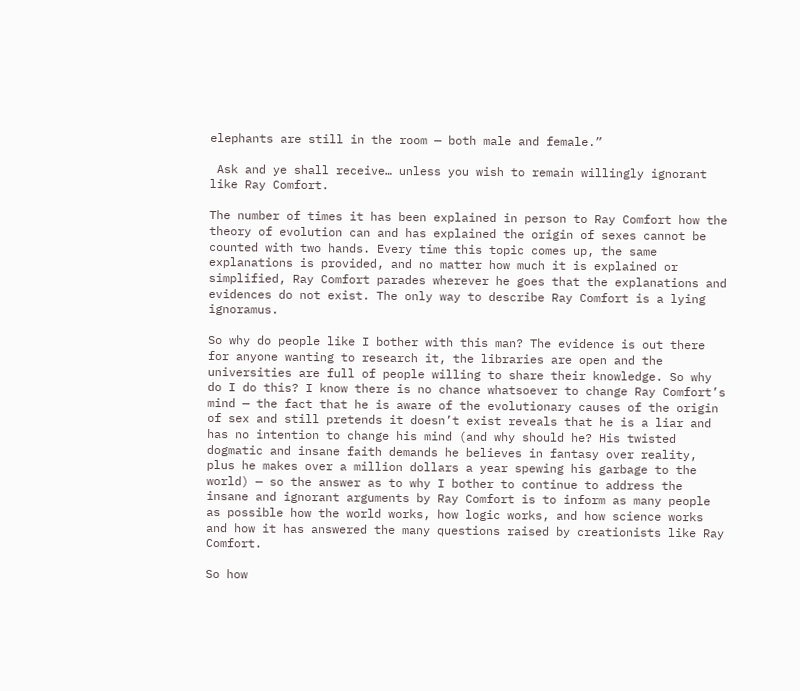elephants are still in the room — both male and female.”

 Ask and ye shall receive… unless you wish to remain willingly ignorant like Ray Comfort.

The number of times it has been explained in person to Ray Comfort how the theory of evolution can and has explained the origin of sexes cannot be counted with two hands. Every time this topic comes up, the same explanations is provided, and no matter how much it is explained or simplified, Ray Comfort parades wherever he goes that the explanations and evidences do not exist. The only way to describe Ray Comfort is a lying ignoramus.

So why do people like I bother with this man? The evidence is out there for anyone wanting to research it, the libraries are open and the universities are full of people willing to share their knowledge. So why do I do this? I know there is no chance whatsoever to change Ray Comfort’s mind — the fact that he is aware of the evolutionary causes of the origin of sex and still pretends it doesn’t exist reveals that he is a liar and has no intention to change his mind (and why should he? His twisted dogmatic and insane faith demands he believes in fantasy over reality, plus he makes over a million dollars a year spewing his garbage to the world) — so the answer as to why I bother to continue to address the insane and ignorant arguments by Ray Comfort is to inform as many people as possible how the world works, how logic works, and how science works and how it has answered the many questions raised by creationists like Ray Comfort.

So how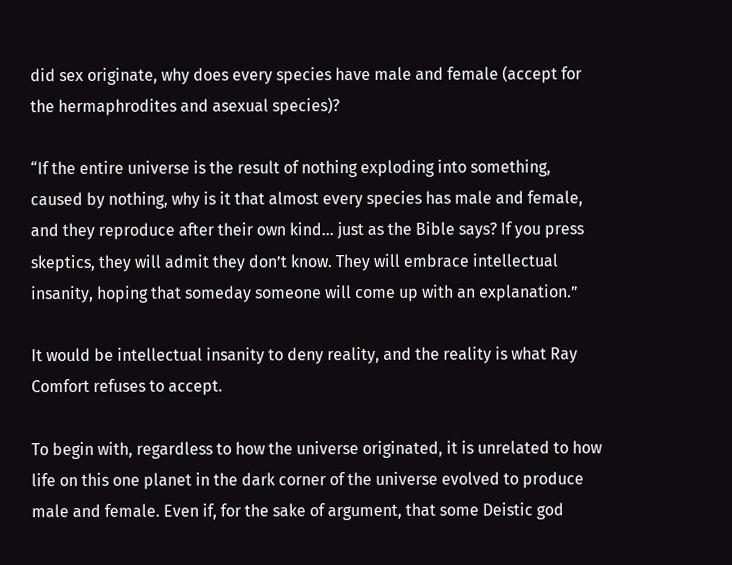did sex originate, why does every species have male and female (accept for the hermaphrodites and asexual species)?

“If the entire universe is the result of nothing exploding into something, caused by nothing, why is it that almost every species has male and female, and they reproduce after their own kind… just as the Bible says? If you press skeptics, they will admit they don’t know. They will embrace intellectual insanity, hoping that someday someone will come up with an explanation.”

It would be intellectual insanity to deny reality, and the reality is what Ray Comfort refuses to accept.

To begin with, regardless to how the universe originated, it is unrelated to how life on this one planet in the dark corner of the universe evolved to produce male and female. Even if, for the sake of argument, that some Deistic god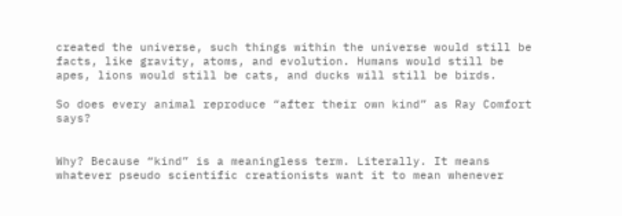created the universe, such things within the universe would still be facts, like gravity, atoms, and evolution. Humans would still be apes, lions would still be cats, and ducks will still be birds.

So does every animal reproduce “after their own kind” as Ray Comfort says?


Why? Because “kind” is a meaningless term. Literally. It means whatever pseudo scientific creationists want it to mean whenever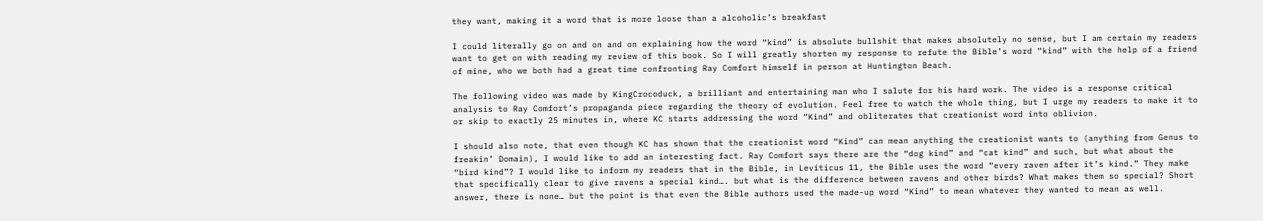they want, making it a word that is more loose than a alcoholic’s breakfast

I could literally go on and on and on explaining how the word “kind” is absolute bullshit that makes absolutely no sense, but I am certain my readers want to get on with reading my review of this book. So I will greatly shorten my response to refute the Bible’s word “kind” with the help of a friend of mine, who we both had a great time confronting Ray Comfort himself in person at Huntington Beach.

The following video was made by KingCrocoduck, a brilliant and entertaining man who I salute for his hard work. The video is a response critical analysis to Ray Comfort’s propaganda piece regarding the theory of evolution. Feel free to watch the whole thing, but I urge my readers to make it to or skip to exactly 25 minutes in, where KC starts addressing the word “Kind” and obliterates that creationist word into oblivion.

I should also note, that even though KC has shown that the creationist word “Kind” can mean anything the creationist wants to (anything from Genus to freakin’ Domain), I would like to add an interesting fact. Ray Comfort says there are the “dog kind” and “cat kind” and such, but what about the “bird kind”? I would like to inform my readers that in the Bible, in Leviticus 11, the Bible uses the word “every raven after it’s kind.” They make that specifically clear to give ravens a special kind…. but what is the difference between ravens and other birds? What makes them so special? Short answer, there is none… but the point is that even the Bible authors used the made-up word “Kind” to mean whatever they wanted to mean as well.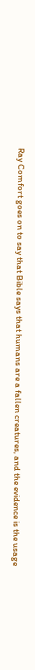Ray Comfort goes on to say that Bible says that humans are a fallen creatures, and the evidence is the usage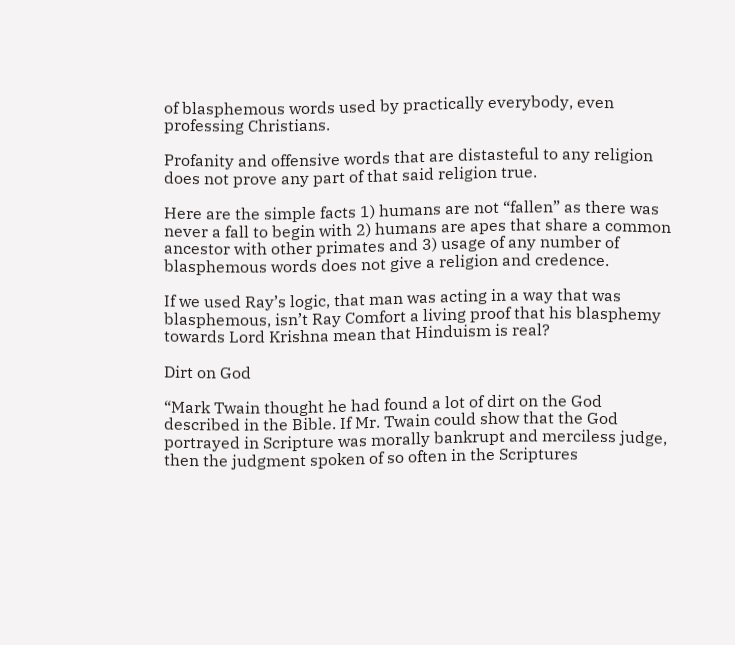of blasphemous words used by practically everybody, even professing Christians.

Profanity and offensive words that are distasteful to any religion does not prove any part of that said religion true.

Here are the simple facts 1) humans are not “fallen” as there was never a fall to begin with 2) humans are apes that share a common ancestor with other primates and 3) usage of any number of blasphemous words does not give a religion and credence.

If we used Ray’s logic, that man was acting in a way that was blasphemous, isn’t Ray Comfort a living proof that his blasphemy towards Lord Krishna mean that Hinduism is real?

Dirt on God

“Mark Twain thought he had found a lot of dirt on the God described in the Bible. If Mr. Twain could show that the God portrayed in Scripture was morally bankrupt and merciless judge, then the judgment spoken of so often in the Scriptures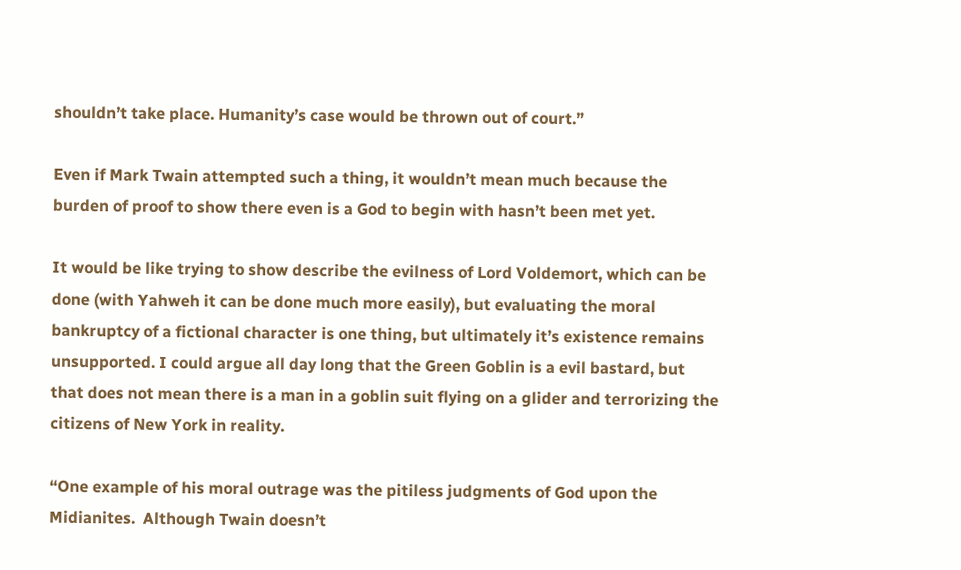shouldn’t take place. Humanity’s case would be thrown out of court.”

Even if Mark Twain attempted such a thing, it wouldn’t mean much because the burden of proof to show there even is a God to begin with hasn’t been met yet.

It would be like trying to show describe the evilness of Lord Voldemort, which can be done (with Yahweh it can be done much more easily), but evaluating the moral bankruptcy of a fictional character is one thing, but ultimately it’s existence remains unsupported. I could argue all day long that the Green Goblin is a evil bastard, but that does not mean there is a man in a goblin suit flying on a glider and terrorizing the citizens of New York in reality.

“One example of his moral outrage was the pitiless judgments of God upon the Midianites.  Although Twain doesn’t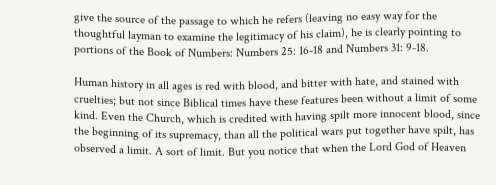give the source of the passage to which he refers (leaving no easy way for the thoughtful layman to examine the legitimacy of his claim), he is clearly pointing to portions of the Book of Numbers: Numbers 25: 16-18 and Numbers 31: 9-18.

Human history in all ages is red with blood, and bitter with hate, and stained with cruelties; but not since Biblical times have these features been without a limit of some kind. Even the Church, which is credited with having spilt more innocent blood, since the beginning of its supremacy, than all the political wars put together have spilt, has observed a limit. A sort of limit. But you notice that when the Lord God of Heaven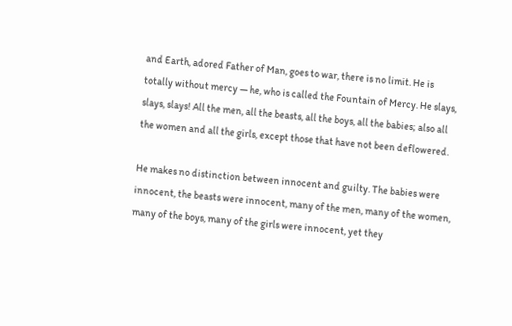and Earth, adored Father of Man, goes to war, there is no limit. He is totally without mercy — he, who is called the Fountain of Mercy. He slays, slays, slays! All the men, all the beasts, all the boys, all the babies; also all the women and all the girls, except those that have not been deflowered.

He makes no distinction between innocent and guilty. The babies were innocent, the beasts were innocent, many of the men, many of the women, many of the boys, many of the girls were innocent, yet they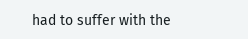had to suffer with the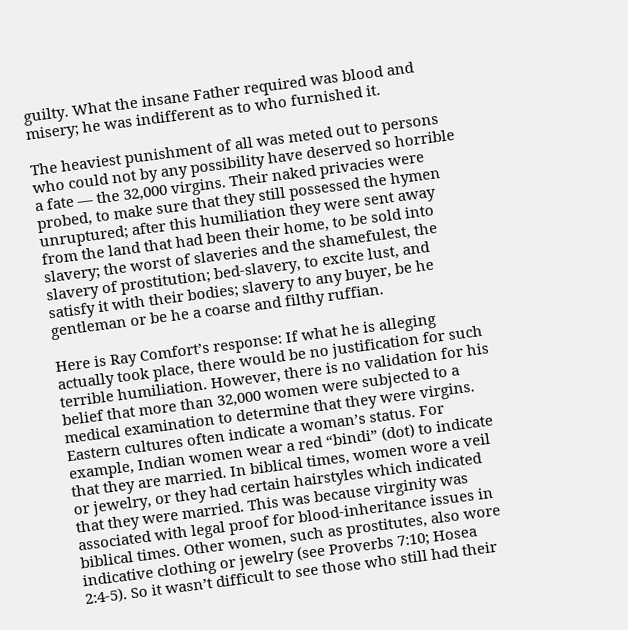guilty. What the insane Father required was blood and misery; he was indifferent as to who furnished it.

The heaviest punishment of all was meted out to persons who could not by any possibility have deserved so horrible a fate — the 32,000 virgins. Their naked privacies were probed, to make sure that they still possessed the hymen unruptured; after this humiliation they were sent away from the land that had been their home, to be sold into slavery; the worst of slaveries and the shamefulest, the slavery of prostitution; bed-slavery, to excite lust, and satisfy it with their bodies; slavery to any buyer, be he gentleman or be he a coarse and filthy ruffian.

Here is Ray Comfort’s response: If what he is alleging actually took place, there would be no justification for such terrible humiliation. However, there is no validation for his belief that more than 32,000 women were subjected to a medical examination to determine that they were virgins. Eastern cultures often indicate a woman’s status. For example, Indian women wear a red “bindi” (dot) to indicate that they are married. In biblical times, women wore a veil or jewelry, or they had certain hairstyles which indicated that they were married. This was because virginity was associated with legal proof for blood-inheritance issues in biblical times. Other women, such as prostitutes, also wore indicative clothing or jewelry (see Proverbs 7:10; Hosea 2:4-5). So it wasn’t difficult to see those who still had their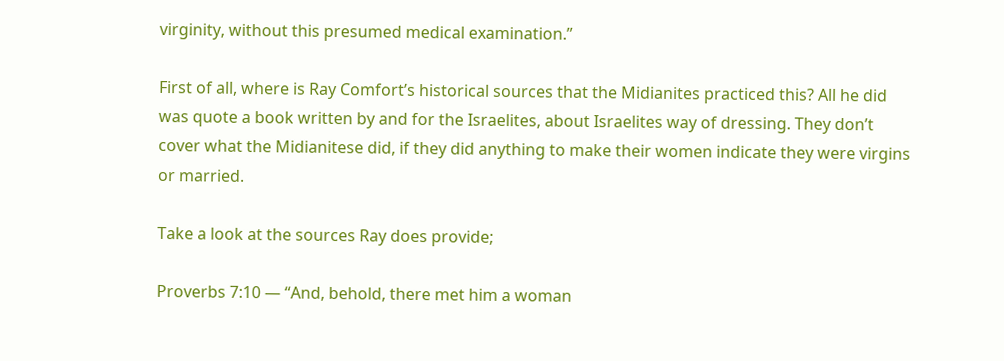virginity, without this presumed medical examination.”

First of all, where is Ray Comfort’s historical sources that the Midianites practiced this? All he did was quote a book written by and for the Israelites, about Israelites way of dressing. They don’t cover what the Midianitese did, if they did anything to make their women indicate they were virgins or married.

Take a look at the sources Ray does provide;

Proverbs 7:10 — “And, behold, there met him a woman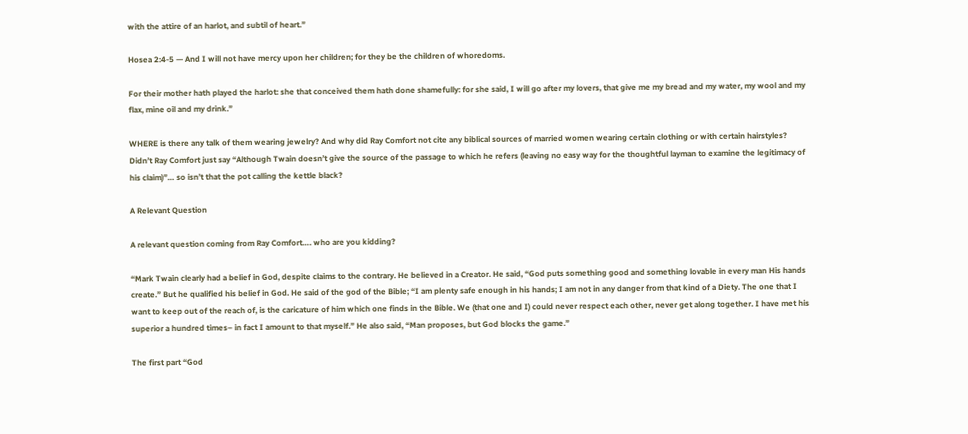with the attire of an harlot, and subtil of heart.”

Hosea 2:4-5 — And I will not have mercy upon her children; for they be the children of whoredoms.

For their mother hath played the harlot: she that conceived them hath done shamefully: for she said, I will go after my lovers, that give me my bread and my water, my wool and my flax, mine oil and my drink.”

WHERE is there any talk of them wearing jewelry? And why did Ray Comfort not cite any biblical sources of married women wearing certain clothing or with certain hairstyles? Didn’t Ray Comfort just say “Although Twain doesn’t give the source of the passage to which he refers (leaving no easy way for the thoughtful layman to examine the legitimacy of his claim)”… so isn’t that the pot calling the kettle black?

A Relevant Question

A relevant question coming from Ray Comfort…. who are you kidding?

“Mark Twain clearly had a belief in God, despite claims to the contrary. He believed in a Creator. He said, “God puts something good and something lovable in every man His hands create.” But he qualified his belief in God. He said of the god of the Bible; “I am plenty safe enough in his hands; I am not in any danger from that kind of a Diety. The one that I want to keep out of the reach of, is the caricature of him which one finds in the Bible. We (that one and I) could never respect each other, never get along together. I have met his superior a hundred times– in fact I amount to that myself.” He also said, “Man proposes, but God blocks the game.”

The first part “God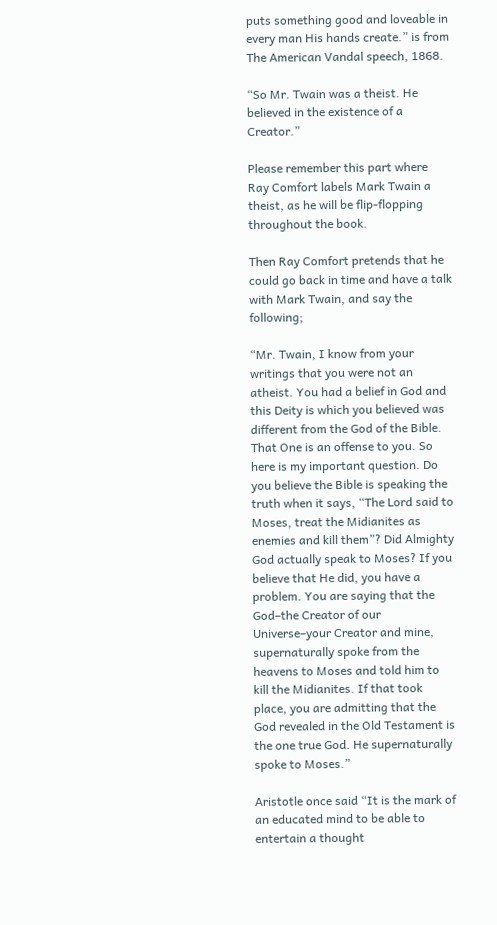puts something good and loveable in every man His hands create.” is from The American Vandal speech, 1868.

“So Mr. Twain was a theist. He believed in the existence of a Creator.”

Please remember this part where Ray Comfort labels Mark Twain a theist, as he will be flip-flopping throughout the book.

Then Ray Comfort pretends that he could go back in time and have a talk with Mark Twain, and say the following;

“Mr. Twain, I know from your writings that you were not an atheist. You had a belief in God and this Deity is which you believed was different from the God of the Bible. That One is an offense to you. So here is my important question. Do you believe the Bible is speaking the truth when it says, “The Lord said to Moses, treat the Midianites as enemies and kill them”? Did Almighty God actually speak to Moses? If you believe that He did, you have a problem. You are saying that the God–the Creator of our Universe–your Creator and mine, supernaturally spoke from the heavens to Moses and told him to kill the Midianites. If that took place, you are admitting that the God revealed in the Old Testament is the one true God. He supernaturally spoke to Moses.”

Aristotle once said “It is the mark of an educated mind to be able to entertain a thought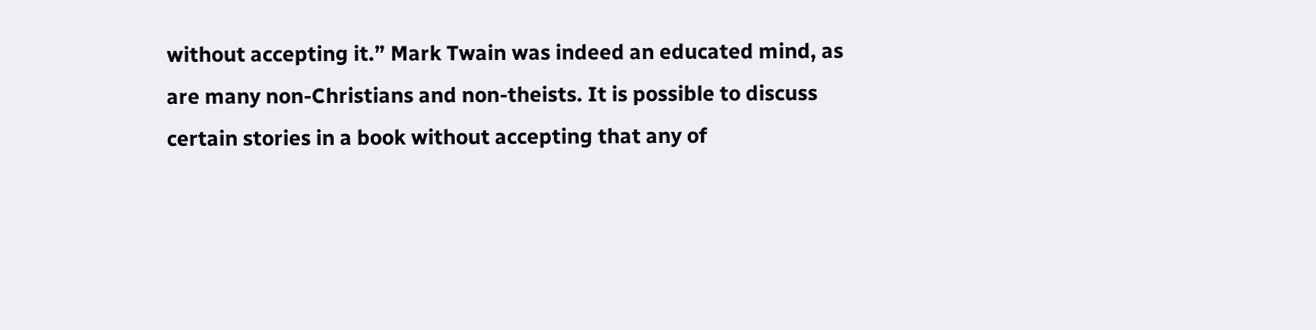without accepting it.” Mark Twain was indeed an educated mind, as are many non-Christians and non-theists. It is possible to discuss certain stories in a book without accepting that any of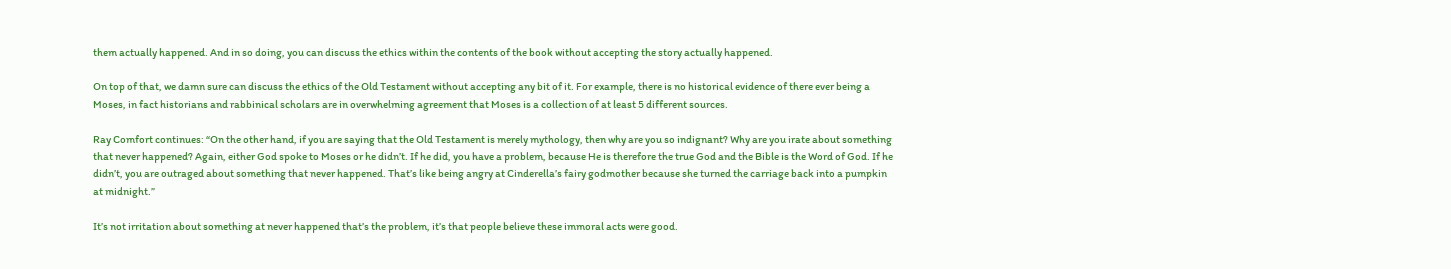them actually happened. And in so doing, you can discuss the ethics within the contents of the book without accepting the story actually happened.

On top of that, we damn sure can discuss the ethics of the Old Testament without accepting any bit of it. For example, there is no historical evidence of there ever being a Moses, in fact historians and rabbinical scholars are in overwhelming agreement that Moses is a collection of at least 5 different sources.

Ray Comfort continues: “On the other hand, if you are saying that the Old Testament is merely mythology, then why are you so indignant? Why are you irate about something that never happened? Again, either God spoke to Moses or he didn’t. If he did, you have a problem, because He is therefore the true God and the Bible is the Word of God. If he didn’t, you are outraged about something that never happened. That’s like being angry at Cinderella’s fairy godmother because she turned the carriage back into a pumpkin at midnight.”

It’s not irritation about something at never happened that’s the problem, it’s that people believe these immoral acts were good.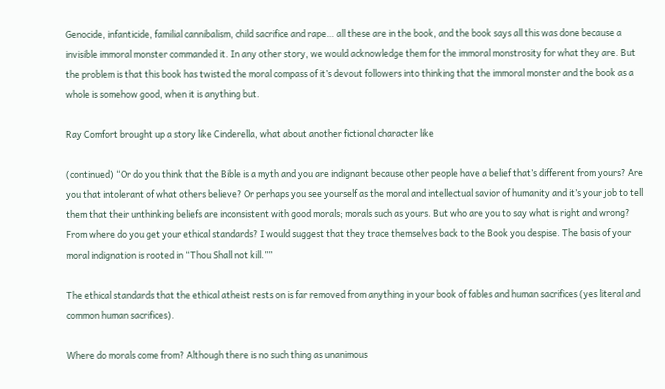Genocide, infanticide, familial cannibalism, child sacrifice and rape… all these are in the book, and the book says all this was done because a invisible immoral monster commanded it. In any other story, we would acknowledge them for the immoral monstrosity for what they are. But the problem is that this book has twisted the moral compass of it’s devout followers into thinking that the immoral monster and the book as a whole is somehow good, when it is anything but.

Ray Comfort brought up a story like Cinderella, what about another fictional character like

(continued) “Or do you think that the Bible is a myth and you are indignant because other people have a belief that’s different from yours? Are you that intolerant of what others believe? Or perhaps you see yourself as the moral and intellectual savior of humanity and it’s your job to tell them that their unthinking beliefs are inconsistent with good morals; morals such as yours. But who are you to say what is right and wrong? From where do you get your ethical standards? I would suggest that they trace themselves back to the Book you despise. The basis of your moral indignation is rooted in “Thou Shall not kill.””

The ethical standards that the ethical atheist rests on is far removed from anything in your book of fables and human sacrifices (yes literal and common human sacrifices).

Where do morals come from? Although there is no such thing as unanimous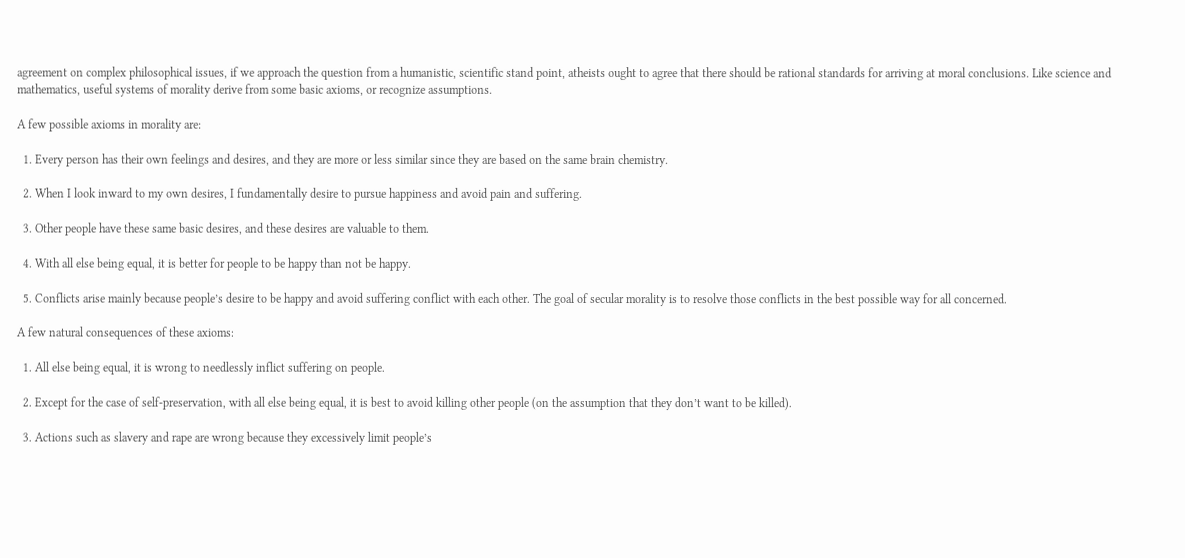agreement on complex philosophical issues, if we approach the question from a humanistic, scientific stand point, atheists ought to agree that there should be rational standards for arriving at moral conclusions. Like science and mathematics, useful systems of morality derive from some basic axioms, or recognize assumptions.

A few possible axioms in morality are:

  1. Every person has their own feelings and desires, and they are more or less similar since they are based on the same brain chemistry.

  2. When I look inward to my own desires, I fundamentally desire to pursue happiness and avoid pain and suffering.

  3. Other people have these same basic desires, and these desires are valuable to them.

  4. With all else being equal, it is better for people to be happy than not be happy.

  5. Conflicts arise mainly because people’s desire to be happy and avoid suffering conflict with each other. The goal of secular morality is to resolve those conflicts in the best possible way for all concerned.

A few natural consequences of these axioms:

  1. All else being equal, it is wrong to needlessly inflict suffering on people.

  2. Except for the case of self-preservation, with all else being equal, it is best to avoid killing other people (on the assumption that they don’t want to be killed).

  3. Actions such as slavery and rape are wrong because they excessively limit people’s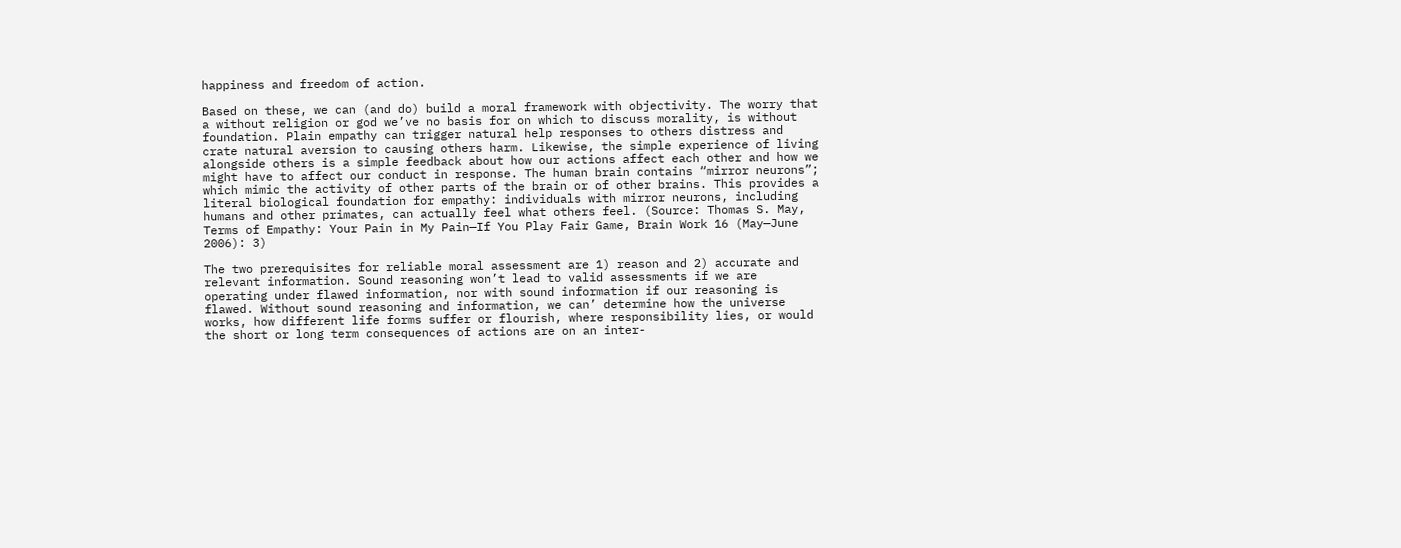happiness and freedom of action.

Based on these, we can (and do) build a moral framework with objectivity. The worry that a without religion or god we’ve no basis for on which to discuss morality, is without foundation. Plain empathy can trigger natural help responses to others distress and crate natural aversion to causing others harm. Likewise, the simple experience of living alongside others is a simple feedback about how our actions affect each other and how we might have to affect our conduct in response. The human brain contains “mirror neurons”; which mimic the activity of other parts of the brain or of other brains. This provides a literal biological foundation for empathy: individuals with mirror neurons, including humans and other primates, can actually feel what others feel. (Source: Thomas S. May, Terms of Empathy: Your Pain in My Pain—If You Play Fair Game, Brain Work 16 (May—June 2006): 3)

The two prerequisites for reliable moral assessment are 1) reason and 2) accurate and relevant information. Sound reasoning won’t lead to valid assessments if we are operating under flawed information, nor with sound information if our reasoning is flawed. Without sound reasoning and information, we can’ determine how the universe works, how different life forms suffer or flourish, where responsibility lies, or would the short or long term consequences of actions are on an inter-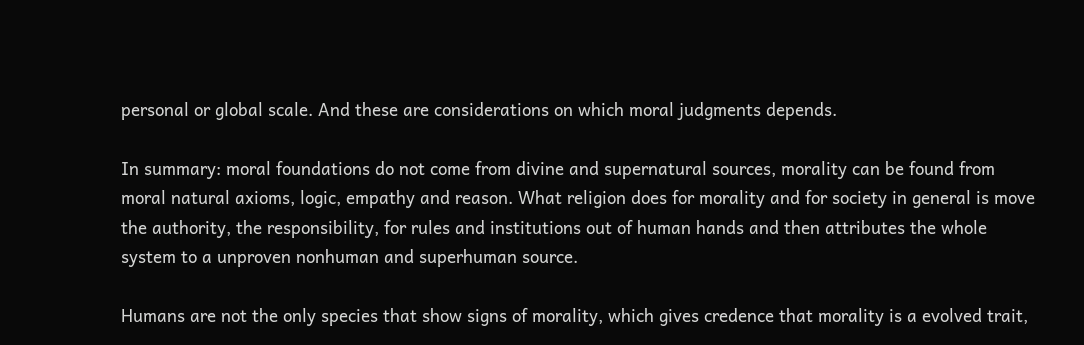personal or global scale. And these are considerations on which moral judgments depends.

In summary: moral foundations do not come from divine and supernatural sources, morality can be found from moral natural axioms, logic, empathy and reason. What religion does for morality and for society in general is move the authority, the responsibility, for rules and institutions out of human hands and then attributes the whole system to a unproven nonhuman and superhuman source.

Humans are not the only species that show signs of morality, which gives credence that morality is a evolved trait,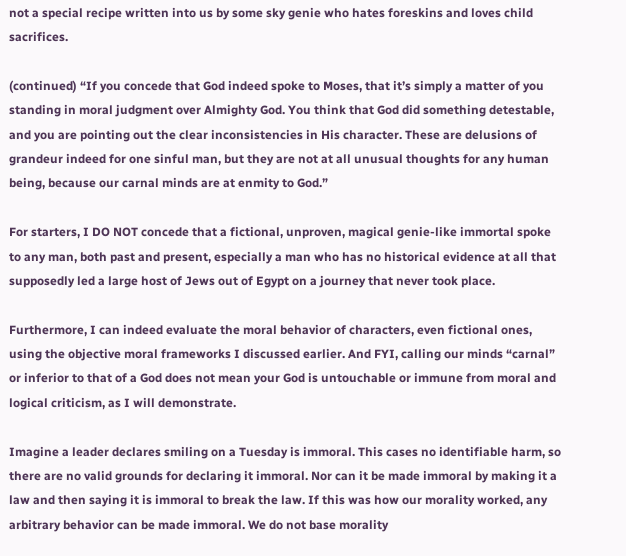not a special recipe written into us by some sky genie who hates foreskins and loves child sacrifices.

(continued) “If you concede that God indeed spoke to Moses, that it’s simply a matter of you standing in moral judgment over Almighty God. You think that God did something detestable, and you are pointing out the clear inconsistencies in His character. These are delusions of grandeur indeed for one sinful man, but they are not at all unusual thoughts for any human being, because our carnal minds are at enmity to God.”

For starters, I DO NOT concede that a fictional, unproven, magical genie-like immortal spoke to any man, both past and present, especially a man who has no historical evidence at all that supposedly led a large host of Jews out of Egypt on a journey that never took place.

Furthermore, I can indeed evaluate the moral behavior of characters, even fictional ones, using the objective moral frameworks I discussed earlier. And FYI, calling our minds “carnal” or inferior to that of a God does not mean your God is untouchable or immune from moral and logical criticism, as I will demonstrate.

Imagine a leader declares smiling on a Tuesday is immoral. This cases no identifiable harm, so there are no valid grounds for declaring it immoral. Nor can it be made immoral by making it a law and then saying it is immoral to break the law. If this was how our morality worked, any arbitrary behavior can be made immoral. We do not base morality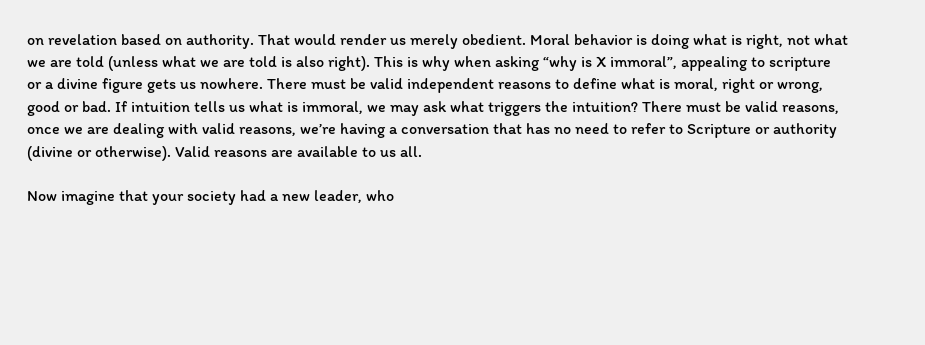on revelation based on authority. That would render us merely obedient. Moral behavior is doing what is right, not what we are told (unless what we are told is also right). This is why when asking “why is X immoral”, appealing to scripture or a divine figure gets us nowhere. There must be valid independent reasons to define what is moral, right or wrong, good or bad. If intuition tells us what is immoral, we may ask what triggers the intuition? There must be valid reasons, once we are dealing with valid reasons, we’re having a conversation that has no need to refer to Scripture or authority (divine or otherwise). Valid reasons are available to us all.

Now imagine that your society had a new leader, who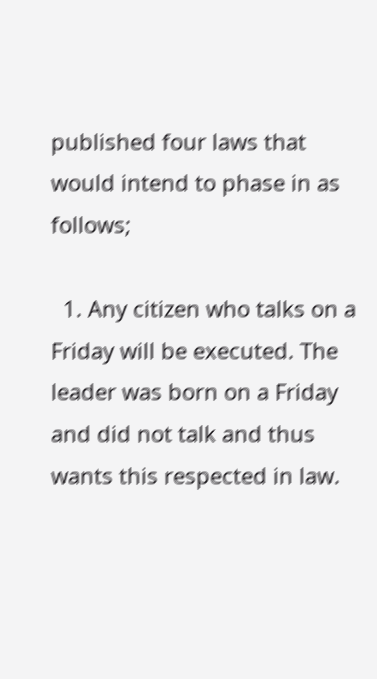published four laws that would intend to phase in as follows;

  1. Any citizen who talks on a Friday will be executed. The leader was born on a Friday and did not talk and thus wants this respected in law.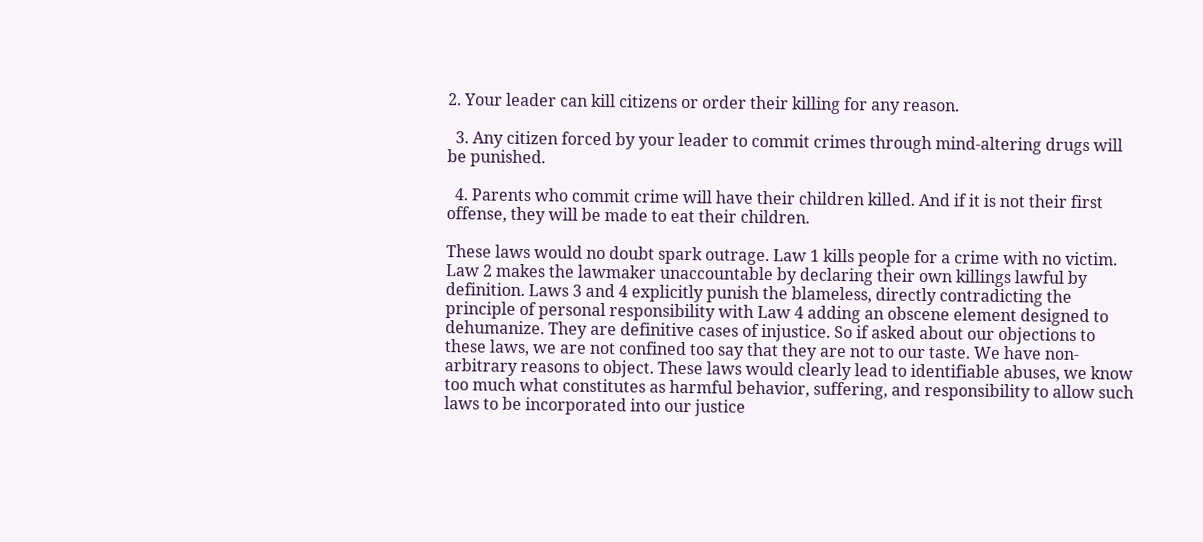2. Your leader can kill citizens or order their killing for any reason.

  3. Any citizen forced by your leader to commit crimes through mind-altering drugs will be punished.

  4. Parents who commit crime will have their children killed. And if it is not their first offense, they will be made to eat their children.

These laws would no doubt spark outrage. Law 1 kills people for a crime with no victim. Law 2 makes the lawmaker unaccountable by declaring their own killings lawful by definition. Laws 3 and 4 explicitly punish the blameless, directly contradicting the principle of personal responsibility with Law 4 adding an obscene element designed to dehumanize. They are definitive cases of injustice. So if asked about our objections to these laws, we are not confined too say that they are not to our taste. We have non-arbitrary reasons to object. These laws would clearly lead to identifiable abuses, we know too much what constitutes as harmful behavior, suffering, and responsibility to allow such laws to be incorporated into our justice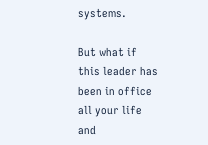systems.

But what if this leader has been in office all your life and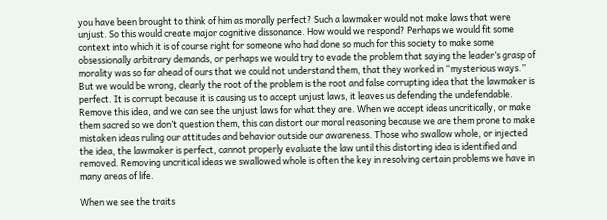you have been brought to think of him as morally perfect? Such a lawmaker would not make laws that were unjust. So this would create major cognitive dissonance. How would we respond? Perhaps we would fit some context into which it is of course right for someone who had done so much for this society to make some obsessionally arbitrary demands, or perhaps we would try to evade the problem that saying the leader’s grasp of morality was so far ahead of ours that we could not understand them, that they worked in “mysterious ways.” But we would be wrong, clearly the root of the problem is the root and false corrupting idea that the lawmaker is perfect. It is corrupt because it is causing us to accept unjust laws, it leaves us defending the undefendable. Remove this idea, and we can see the unjust laws for what they are. When we accept ideas uncritically, or make them sacred so we don’t question them, this can distort our moral reasoning because we are them prone to make mistaken ideas ruling our attitudes and behavior outside our awareness. Those who swallow whole, or injected the idea, the lawmaker is perfect, cannot properly evaluate the law until this distorting idea is identified and removed. Removing uncritical ideas we swallowed whole is often the key in resolving certain problems we have in many areas of life.

When we see the traits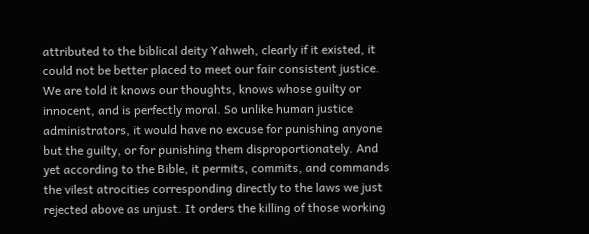attributed to the biblical deity Yahweh, clearly if it existed, it could not be better placed to meet our fair consistent justice. We are told it knows our thoughts, knows whose guilty or innocent, and is perfectly moral. So unlike human justice administrators, it would have no excuse for punishing anyone but the guilty, or for punishing them disproportionately. And yet according to the Bible, it permits, commits, and commands the vilest atrocities corresponding directly to the laws we just rejected above as unjust. It orders the killing of those working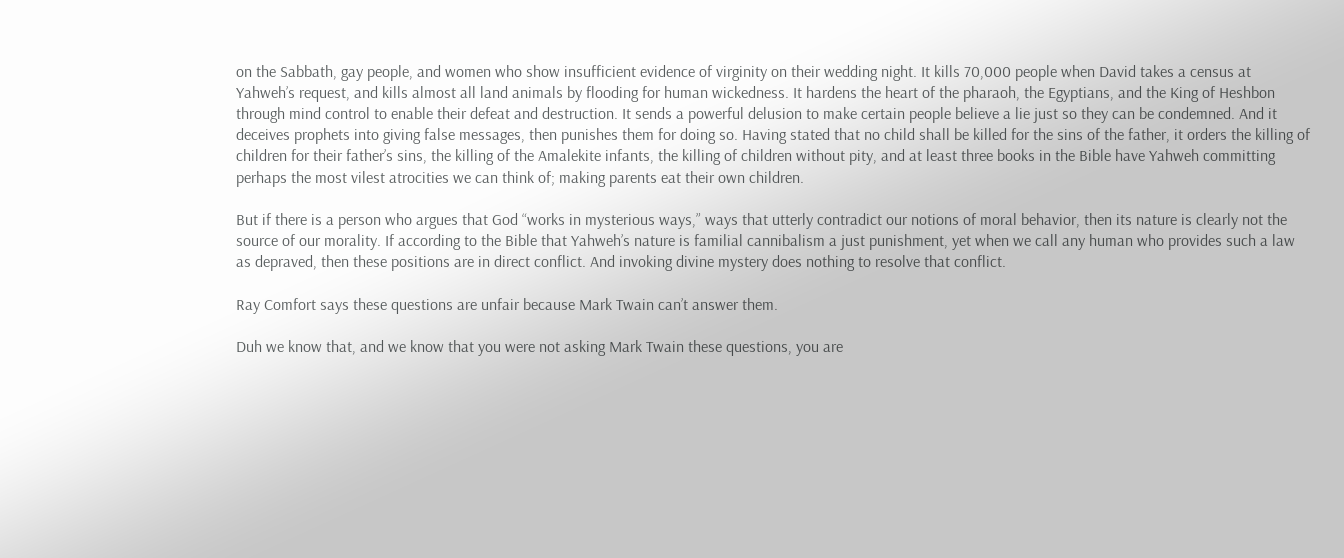on the Sabbath, gay people, and women who show insufficient evidence of virginity on their wedding night. It kills 70,000 people when David takes a census at Yahweh’s request, and kills almost all land animals by flooding for human wickedness. It hardens the heart of the pharaoh, the Egyptians, and the King of Heshbon through mind control to enable their defeat and destruction. It sends a powerful delusion to make certain people believe a lie just so they can be condemned. And it deceives prophets into giving false messages, then punishes them for doing so. Having stated that no child shall be killed for the sins of the father, it orders the killing of children for their father’s sins, the killing of the Amalekite infants, the killing of children without pity, and at least three books in the Bible have Yahweh committing perhaps the most vilest atrocities we can think of; making parents eat their own children.

But if there is a person who argues that God “works in mysterious ways,” ways that utterly contradict our notions of moral behavior, then its nature is clearly not the source of our morality. If according to the Bible that Yahweh’s nature is familial cannibalism a just punishment, yet when we call any human who provides such a law as depraved, then these positions are in direct conflict. And invoking divine mystery does nothing to resolve that conflict.

Ray Comfort says these questions are unfair because Mark Twain can’t answer them.

Duh we know that, and we know that you were not asking Mark Twain these questions, you are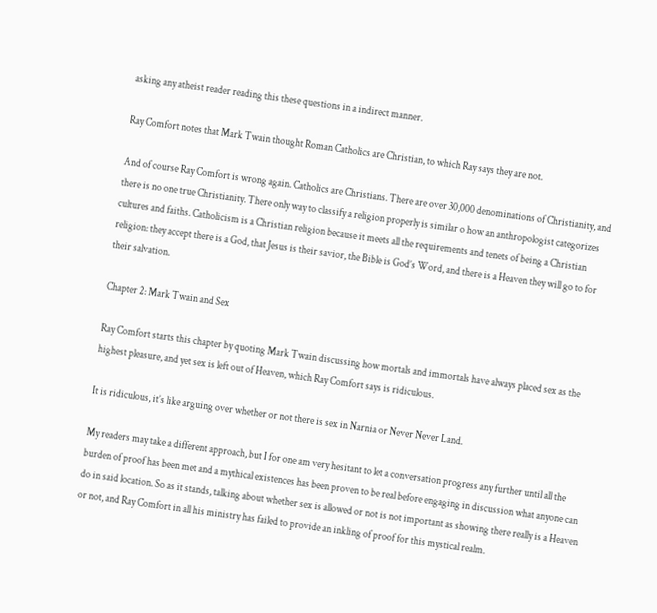asking any atheist reader reading this these questions in a indirect manner.

Ray Comfort notes that Mark Twain thought Roman Catholics are Christian, to which Ray says they are not.

And of course Ray Comfort is wrong again. Catholics are Christians. There are over 30,000 denominations of Christianity, and there is no one true Christianity. There only way to classify a religion properly is similar o how an anthropologist categorizes cultures and faiths. Catholicism is a Christian religion because it meets all the requirements and tenets of being a Christian religion: they accept there is a God, that Jesus is their savior, the Bible is God’s Word, and there is a Heaven they will go to for their salvation.

Chapter 2: Mark Twain and Sex

Ray Comfort starts this chapter by quoting Mark Twain discussing how mortals and immortals have always placed sex as the highest pleasure, and yet sex is left out of Heaven, which Ray Comfort says is ridiculous.

It is ridiculous, it’s like arguing over whether or not there is sex in Narnia or Never Never Land.

My readers may take a different approach, but I for one am very hesitant to let a conversation progress any further until all the burden of proof has been met and a mythical existences has been proven to be real before engaging in discussion what anyone can do in said location. So as it stands, talking about whether sex is allowed or not is not important as showing there really is a Heaven or not, and Ray Comfort in all his ministry has failed to provide an inkling of proof for this mystical realm.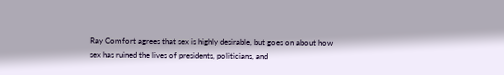Ray Comfort agrees that sex is highly desirable, but goes on about how sex has ruined the lives of presidents, politicians, and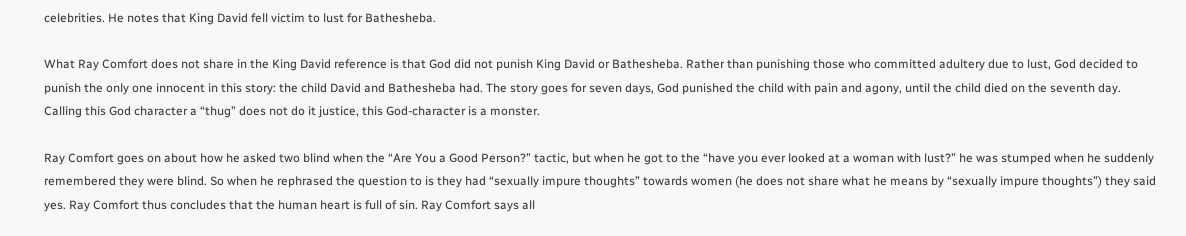celebrities. He notes that King David fell victim to lust for Bathesheba.

What Ray Comfort does not share in the King David reference is that God did not punish King David or Bathesheba. Rather than punishing those who committed adultery due to lust, God decided to punish the only one innocent in this story: the child David and Bathesheba had. The story goes for seven days, God punished the child with pain and agony, until the child died on the seventh day. Calling this God character a “thug” does not do it justice, this God-character is a monster.

Ray Comfort goes on about how he asked two blind when the “Are You a Good Person?” tactic, but when he got to the “have you ever looked at a woman with lust?” he was stumped when he suddenly remembered they were blind. So when he rephrased the question to is they had “sexually impure thoughts” towards women (he does not share what he means by “sexually impure thoughts”) they said yes. Ray Comfort thus concludes that the human heart is full of sin. Ray Comfort says all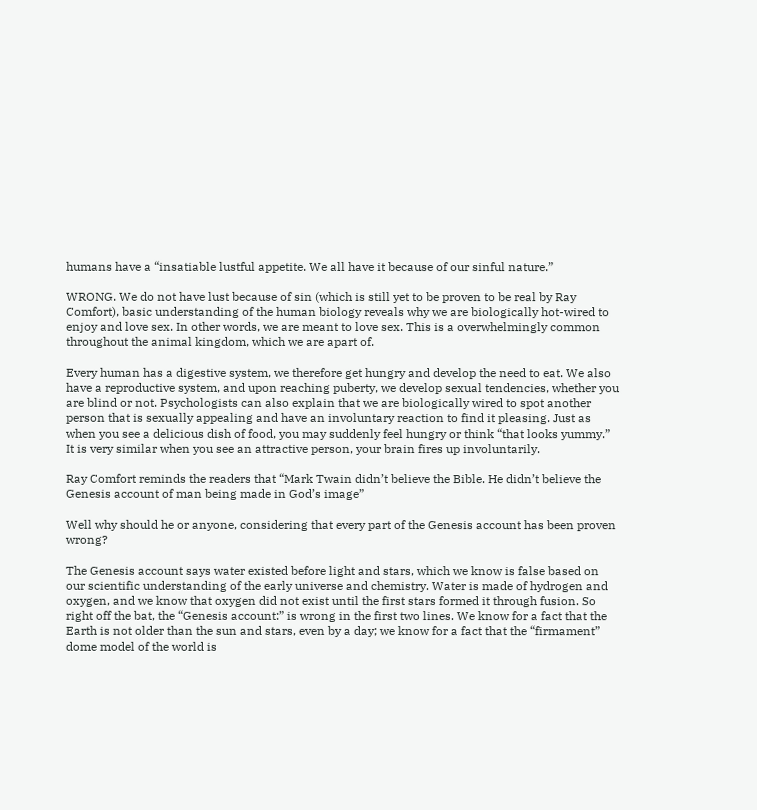humans have a “insatiable lustful appetite. We all have it because of our sinful nature.”

WRONG. We do not have lust because of sin (which is still yet to be proven to be real by Ray Comfort), basic understanding of the human biology reveals why we are biologically hot-wired to enjoy and love sex. In other words, we are meant to love sex. This is a overwhelmingly common throughout the animal kingdom, which we are apart of.

Every human has a digestive system, we therefore get hungry and develop the need to eat. We also have a reproductive system, and upon reaching puberty, we develop sexual tendencies, whether you are blind or not. Psychologists can also explain that we are biologically wired to spot another person that is sexually appealing and have an involuntary reaction to find it pleasing. Just as when you see a delicious dish of food, you may suddenly feel hungry or think “that looks yummy.” It is very similar when you see an attractive person, your brain fires up involuntarily.

Ray Comfort reminds the readers that “Mark Twain didn’t believe the Bible. He didn’t believe the Genesis account of man being made in God’s image”

Well why should he or anyone, considering that every part of the Genesis account has been proven wrong?

The Genesis account says water existed before light and stars, which we know is false based on our scientific understanding of the early universe and chemistry. Water is made of hydrogen and oxygen, and we know that oxygen did not exist until the first stars formed it through fusion. So right off the bat, the “Genesis account:” is wrong in the first two lines. We know for a fact that the Earth is not older than the sun and stars, even by a day; we know for a fact that the “firmament” dome model of the world is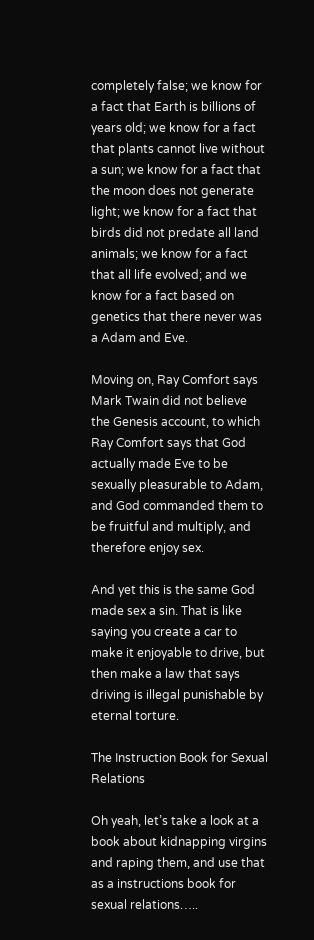completely false; we know for a fact that Earth is billions of years old; we know for a fact that plants cannot live without a sun; we know for a fact that the moon does not generate light; we know for a fact that birds did not predate all land animals; we know for a fact that all life evolved; and we know for a fact based on genetics that there never was a Adam and Eve.

Moving on, Ray Comfort says Mark Twain did not believe the Genesis account, to which Ray Comfort says that God actually made Eve to be sexually pleasurable to Adam, and God commanded them to be fruitful and multiply, and therefore enjoy sex.

And yet this is the same God made sex a sin. That is like saying you create a car to make it enjoyable to drive, but then make a law that says driving is illegal punishable by eternal torture.

The Instruction Book for Sexual Relations

Oh yeah, let’s take a look at a book about kidnapping virgins and raping them, and use that as a instructions book for sexual relations…..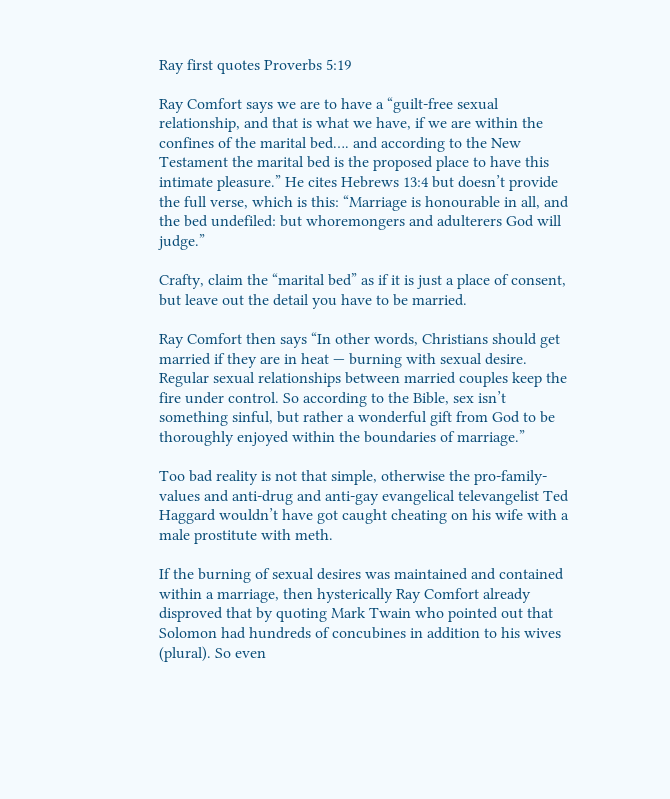Ray first quotes Proverbs 5:19

Ray Comfort says we are to have a “guilt-free sexual relationship, and that is what we have, if we are within the confines of the marital bed…. and according to the New Testament the marital bed is the proposed place to have this intimate pleasure.” He cites Hebrews 13:4 but doesn’t provide the full verse, which is this: “Marriage is honourable in all, and the bed undefiled: but whoremongers and adulterers God will judge.”

Crafty, claim the “marital bed” as if it is just a place of consent, but leave out the detail you have to be married.

Ray Comfort then says “In other words, Christians should get married if they are in heat — burning with sexual desire. Regular sexual relationships between married couples keep the fire under control. So according to the Bible, sex isn’t something sinful, but rather a wonderful gift from God to be thoroughly enjoyed within the boundaries of marriage.”

Too bad reality is not that simple, otherwise the pro-family-values and anti-drug and anti-gay evangelical televangelist Ted Haggard wouldn’t have got caught cheating on his wife with a male prostitute with meth.

If the burning of sexual desires was maintained and contained within a marriage, then hysterically Ray Comfort already disproved that by quoting Mark Twain who pointed out that Solomon had hundreds of concubines in addition to his wives (plural). So even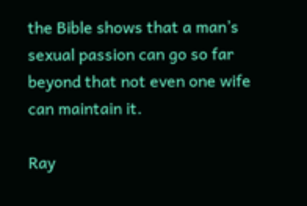the Bible shows that a man’s sexual passion can go so far beyond that not even one wife can maintain it.

Ray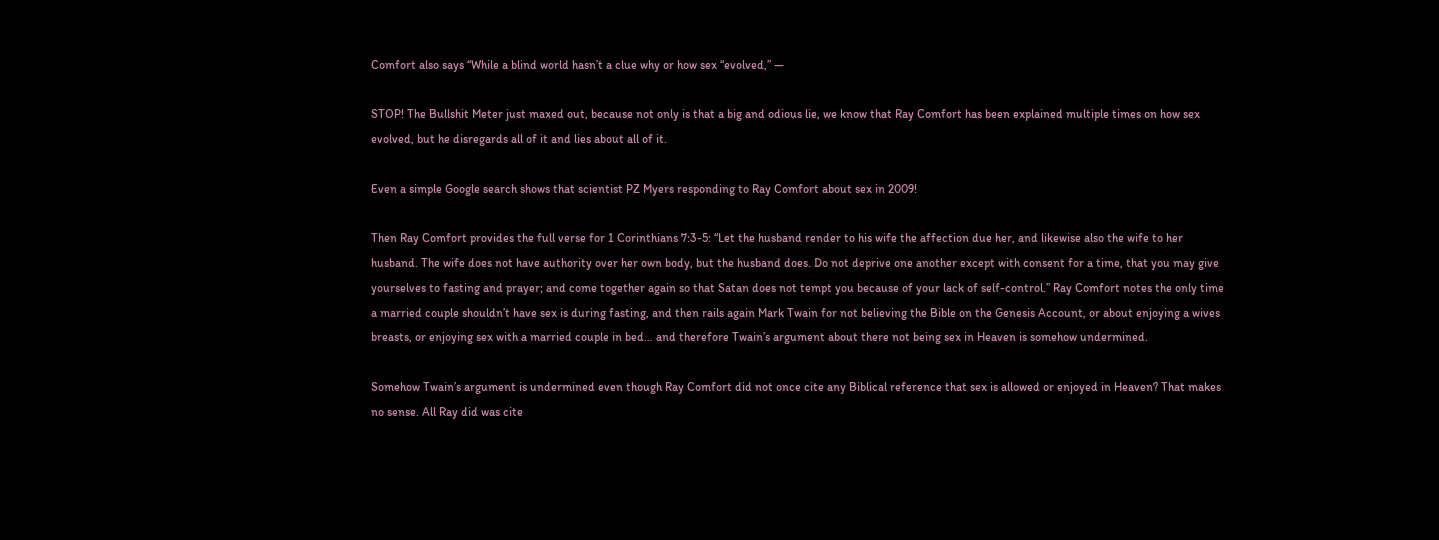Comfort also says “While a blind world hasn’t a clue why or how sex “evolved,” —

STOP! The Bullshit Meter just maxed out, because not only is that a big and odious lie, we know that Ray Comfort has been explained multiple times on how sex evolved, but he disregards all of it and lies about all of it.

Even a simple Google search shows that scientist PZ Myers responding to Ray Comfort about sex in 2009!

Then Ray Comfort provides the full verse for 1 Corinthians 7:3-5: “Let the husband render to his wife the affection due her, and likewise also the wife to her husband. The wife does not have authority over her own body, but the husband does. Do not deprive one another except with consent for a time, that you may give yourselves to fasting and prayer; and come together again so that Satan does not tempt you because of your lack of self-control.” Ray Comfort notes the only time a married couple shouldn’t have sex is during fasting, and then rails again Mark Twain for not believing the Bible on the Genesis Account, or about enjoying a wives breasts, or enjoying sex with a married couple in bed… and therefore Twain’s argument about there not being sex in Heaven is somehow undermined.

Somehow Twain’s argument is undermined even though Ray Comfort did not once cite any Biblical reference that sex is allowed or enjoyed in Heaven? That makes no sense. All Ray did was cite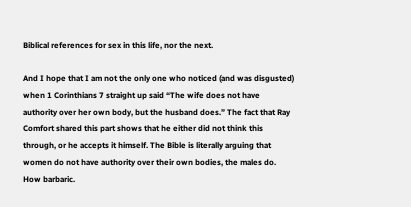Biblical references for sex in this life, nor the next.

And I hope that I am not the only one who noticed (and was disgusted) when 1 Corinthians 7 straight up said “The wife does not have authority over her own body, but the husband does.” The fact that Ray Comfort shared this part shows that he either did not think this through, or he accepts it himself. The Bible is literally arguing that women do not have authority over their own bodies, the males do. How barbaric.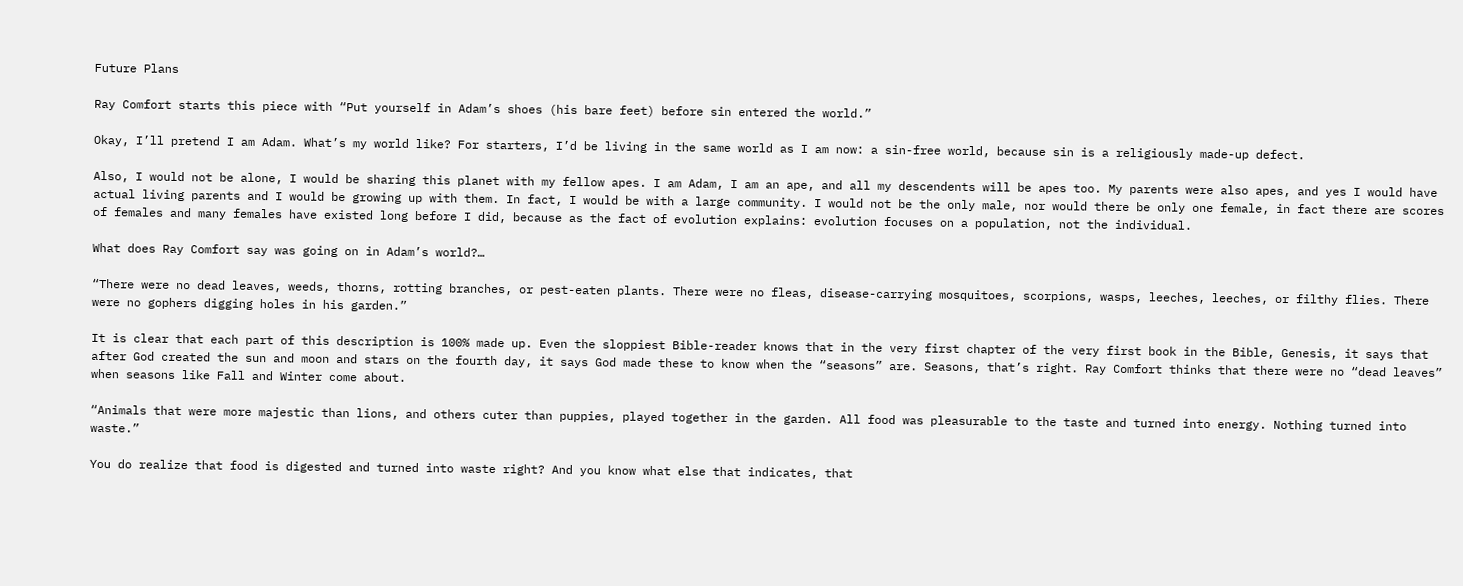Future Plans

Ray Comfort starts this piece with “Put yourself in Adam’s shoes (his bare feet) before sin entered the world.”

Okay, I’ll pretend I am Adam. What’s my world like? For starters, I’d be living in the same world as I am now: a sin-free world, because sin is a religiously made-up defect.

Also, I would not be alone, I would be sharing this planet with my fellow apes. I am Adam, I am an ape, and all my descendents will be apes too. My parents were also apes, and yes I would have actual living parents and I would be growing up with them. In fact, I would be with a large community. I would not be the only male, nor would there be only one female, in fact there are scores of females and many females have existed long before I did, because as the fact of evolution explains: evolution focuses on a population, not the individual.

What does Ray Comfort say was going on in Adam’s world?…

“There were no dead leaves, weeds, thorns, rotting branches, or pest-eaten plants. There were no fleas, disease-carrying mosquitoes, scorpions, wasps, leeches, leeches, or filthy flies. There were no gophers digging holes in his garden.”

It is clear that each part of this description is 100% made up. Even the sloppiest Bible-reader knows that in the very first chapter of the very first book in the Bible, Genesis, it says that after God created the sun and moon and stars on the fourth day, it says God made these to know when the “seasons” are. Seasons, that’s right. Ray Comfort thinks that there were no “dead leaves” when seasons like Fall and Winter come about.

“Animals that were more majestic than lions, and others cuter than puppies, played together in the garden. All food was pleasurable to the taste and turned into energy. Nothing turned into waste.”

You do realize that food is digested and turned into waste right? And you know what else that indicates, that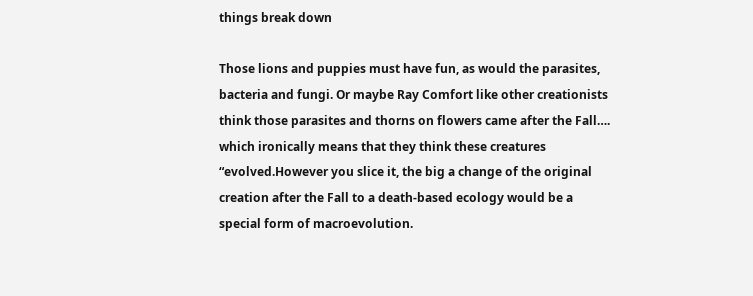things break down

Those lions and puppies must have fun, as would the parasites, bacteria and fungi. Or maybe Ray Comfort like other creationists think those parasites and thorns on flowers came after the Fall…. which ironically means that they think these creatures “evolved.However you slice it, the big a change of the original creation after the Fall to a death-based ecology would be a special form of macroevolution.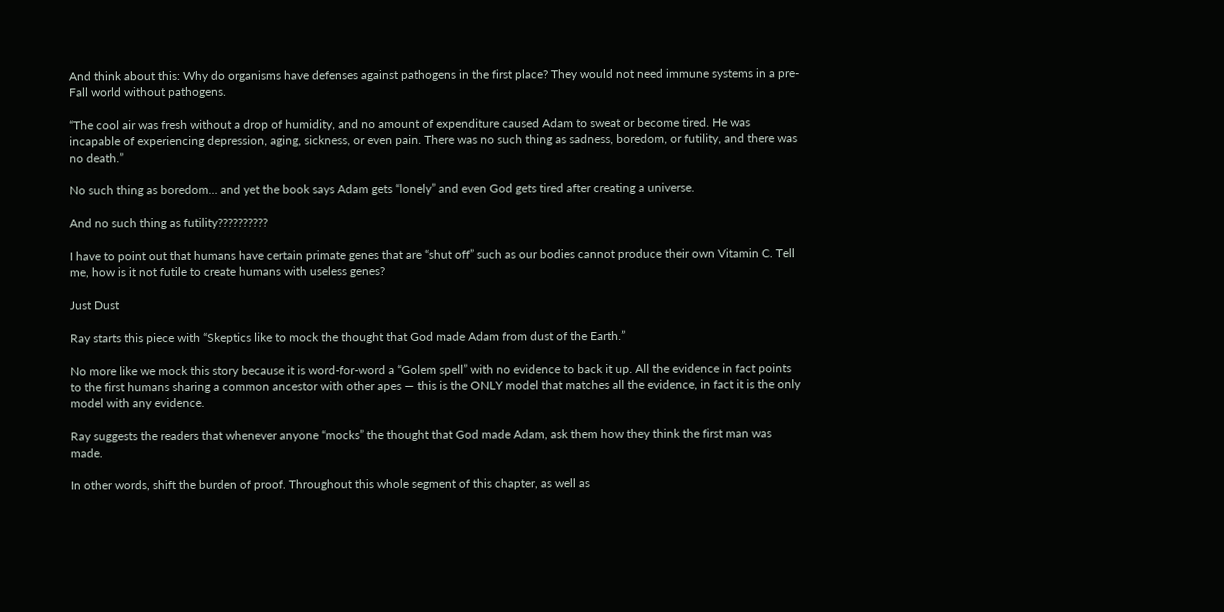And think about this: Why do organisms have defenses against pathogens in the first place? They would not need immune systems in a pre-Fall world without pathogens.

“The cool air was fresh without a drop of humidity, and no amount of expenditure caused Adam to sweat or become tired. He was incapable of experiencing depression, aging, sickness, or even pain. There was no such thing as sadness, boredom, or futility, and there was no death.”

No such thing as boredom… and yet the book says Adam gets “lonely” and even God gets tired after creating a universe.

And no such thing as futility??????????

I have to point out that humans have certain primate genes that are “shut off” such as our bodies cannot produce their own Vitamin C. Tell me, how is it not futile to create humans with useless genes?

Just Dust

Ray starts this piece with “Skeptics like to mock the thought that God made Adam from dust of the Earth.”

No more like we mock this story because it is word-for-word a “Golem spell” with no evidence to back it up. All the evidence in fact points to the first humans sharing a common ancestor with other apes — this is the ONLY model that matches all the evidence, in fact it is the only model with any evidence.

Ray suggests the readers that whenever anyone “mocks” the thought that God made Adam, ask them how they think the first man was made.

In other words, shift the burden of proof. Throughout this whole segment of this chapter, as well as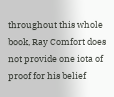throughout this whole book, Ray Comfort does not provide one iota of proof for his belief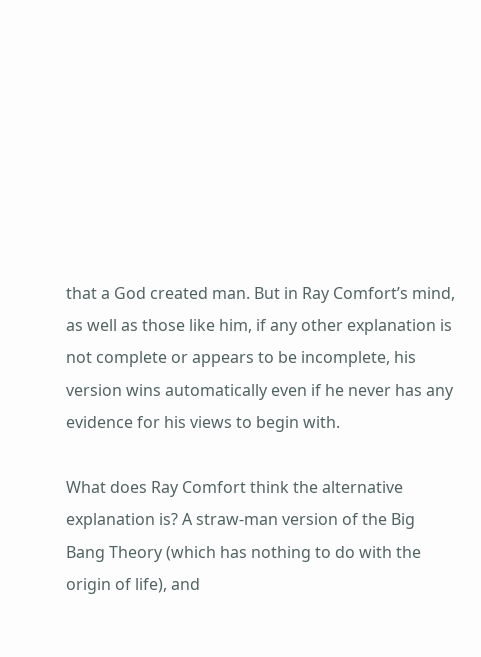that a God created man. But in Ray Comfort’s mind, as well as those like him, if any other explanation is not complete or appears to be incomplete, his version wins automatically even if he never has any evidence for his views to begin with.

What does Ray Comfort think the alternative explanation is? A straw-man version of the Big Bang Theory (which has nothing to do with the origin of life), and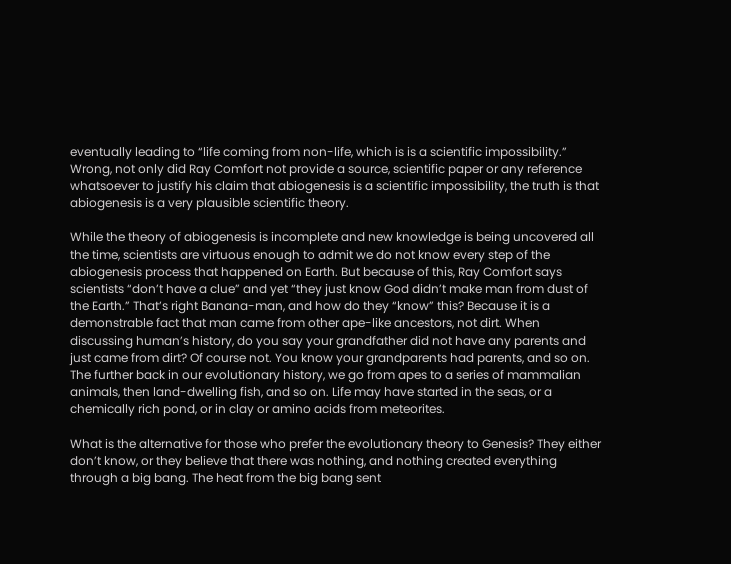eventually leading to “life coming from non-life, which is is a scientific impossibility.” Wrong, not only did Ray Comfort not provide a source, scientific paper or any reference whatsoever to justify his claim that abiogenesis is a scientific impossibility, the truth is that abiogenesis is a very plausible scientific theory.

While the theory of abiogenesis is incomplete and new knowledge is being uncovered all the time, scientists are virtuous enough to admit we do not know every step of the abiogenesis process that happened on Earth. But because of this, Ray Comfort says scientists “don’t have a clue” and yet “they just know God didn’t make man from dust of the Earth.” That’s right Banana-man, and how do they “know” this? Because it is a demonstrable fact that man came from other ape-like ancestors, not dirt. When discussing human’s history, do you say your grandfather did not have any parents and just came from dirt? Of course not. You know your grandparents had parents, and so on. The further back in our evolutionary history, we go from apes to a series of mammalian animals, then land-dwelling fish, and so on. Life may have started in the seas, or a chemically rich pond, or in clay or amino acids from meteorites.

What is the alternative for those who prefer the evolutionary theory to Genesis? They either don’t know, or they believe that there was nothing, and nothing created everything through a big bang. The heat from the big bang sent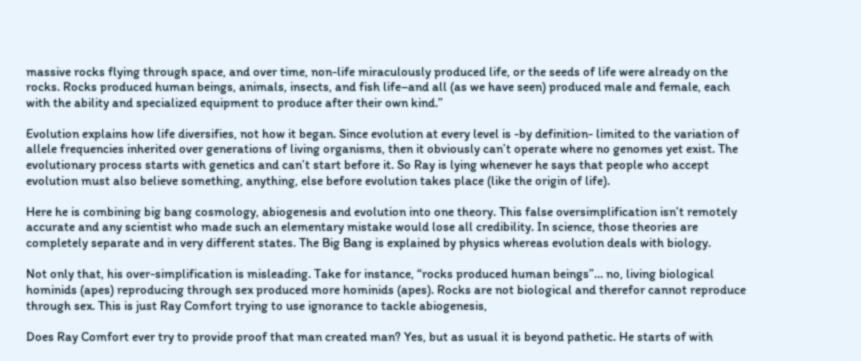massive rocks flying through space, and over time, non-life miraculously produced life, or the seeds of life were already on the rocks. Rocks produced human beings, animals, insects, and fish life–and all (as we have seen) produced male and female, each with the ability and specialized equipment to produce after their own kind.”

Evolution explains how life diversifies, not how it began. Since evolution at every level is -by definition- limited to the variation of allele frequencies inherited over generations of living organisms, then it obviously can’t operate where no genomes yet exist. The evolutionary process starts with genetics and can’t start before it. So Ray is lying whenever he says that people who accept evolution must also believe something, anything, else before evolution takes place (like the origin of life).

Here he is combining big bang cosmology, abiogenesis and evolution into one theory. This false oversimplification isn’t remotely accurate and any scientist who made such an elementary mistake would lose all credibility. In science, those theories are completely separate and in very different states. The Big Bang is explained by physics whereas evolution deals with biology.

Not only that, his over-simplification is misleading. Take for instance, “rocks produced human beings”… no, living biological hominids (apes) reproducing through sex produced more hominids (apes). Rocks are not biological and therefor cannot reproduce through sex. This is just Ray Comfort trying to use ignorance to tackle abiogenesis,

Does Ray Comfort ever try to provide proof that man created man? Yes, but as usual it is beyond pathetic. He starts of with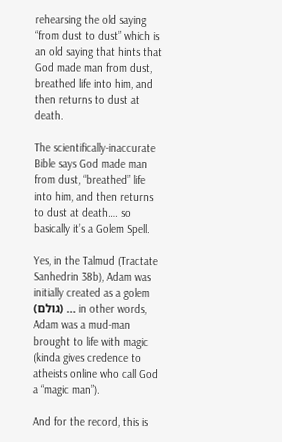rehearsing the old saying “from dust to dust” which is an old saying that hints that God made man from dust, breathed life into him, and then returns to dust at death.

The scientifically-inaccurate Bible says God made man from dust, “breathed” life into him, and then returns to dust at death…. so basically it’s a Golem Spell.

Yes, in the Talmud (Tractate Sanhedrin 38b), Adam was initially created as a golem (גולם) … in other words, Adam was a mud-man brought to life with magic (kinda gives credence to atheists online who call God a “magic man”).

And for the record, this is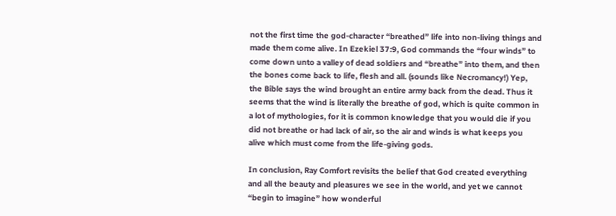not the first time the god-character “breathed” life into non-living things and made them come alive. In Ezekiel 37:9, God commands the “four winds” to come down unto a valley of dead soldiers and “breathe” into them, and then the bones come back to life, flesh and all. (sounds like Necromancy!) Yep, the Bible says the wind brought an entire army back from the dead. Thus it seems that the wind is literally the breathe of god, which is quite common in a lot of mythologies, for it is common knowledge that you would die if you did not breathe or had lack of air, so the air and winds is what keeps you alive which must come from the life-giving gods.

In conclusion, Ray Comfort revisits the belief that God created everything and all the beauty and pleasures we see in the world, and yet we cannot “begin to imagine” how wonderful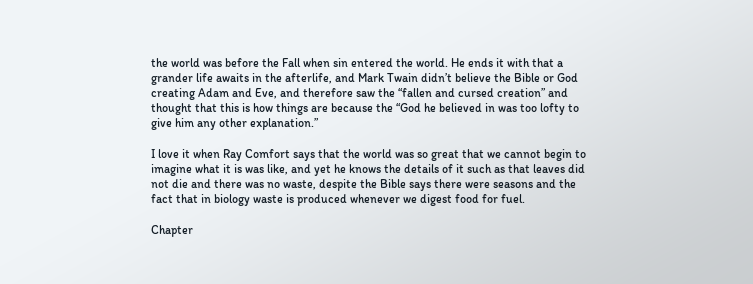the world was before the Fall when sin entered the world. He ends it with that a grander life awaits in the afterlife, and Mark Twain didn’t believe the Bible or God creating Adam and Eve, and therefore saw the “fallen and cursed creation” and thought that this is how things are because the “God he believed in was too lofty to give him any other explanation.”

I love it when Ray Comfort says that the world was so great that we cannot begin to imagine what it is was like, and yet he knows the details of it such as that leaves did not die and there was no waste, despite the Bible says there were seasons and the fact that in biology waste is produced whenever we digest food for fuel.

Chapter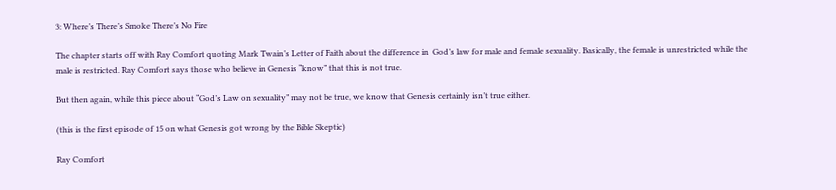3: Where’s There’s Smoke There’s No Fire

The chapter starts off with Ray Comfort quoting Mark Twain’s Letter of Faith about the difference in  God’s law for male and female sexuality. Basically, the female is unrestricted while the male is restricted. Ray Comfort says those who believe in Genesis “know” that this is not true.

But then again, while this piece about “God’s Law on sexuality” may not be true, we know that Genesis certainly isn’t true either.

(this is the first episode of 15 on what Genesis got wrong by the Bible Skeptic)

Ray Comfort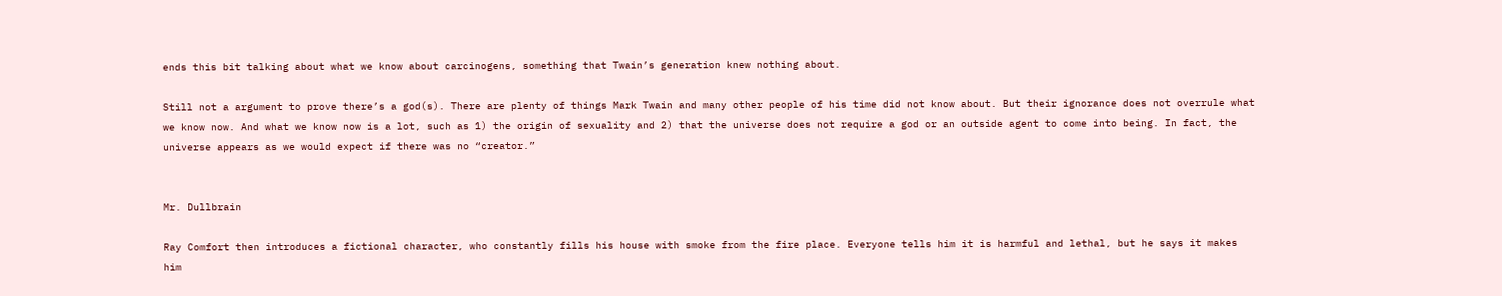ends this bit talking about what we know about carcinogens, something that Twain’s generation knew nothing about.

Still not a argument to prove there’s a god(s). There are plenty of things Mark Twain and many other people of his time did not know about. But their ignorance does not overrule what we know now. And what we know now is a lot, such as 1) the origin of sexuality and 2) that the universe does not require a god or an outside agent to come into being. In fact, the universe appears as we would expect if there was no “creator.”


Mr. Dullbrain

Ray Comfort then introduces a fictional character, who constantly fills his house with smoke from the fire place. Everyone tells him it is harmful and lethal, but he says it makes him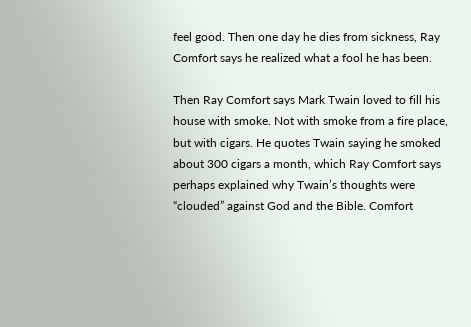feel good. Then one day he dies from sickness, Ray Comfort says he realized what a fool he has been.

Then Ray Comfort says Mark Twain loved to fill his house with smoke. Not with smoke from a fire place, but with cigars. He quotes Twain saying he smoked about 300 cigars a month, which Ray Comfort says perhaps explained why Twain’s thoughts were “clouded” against God and the Bible. Comfort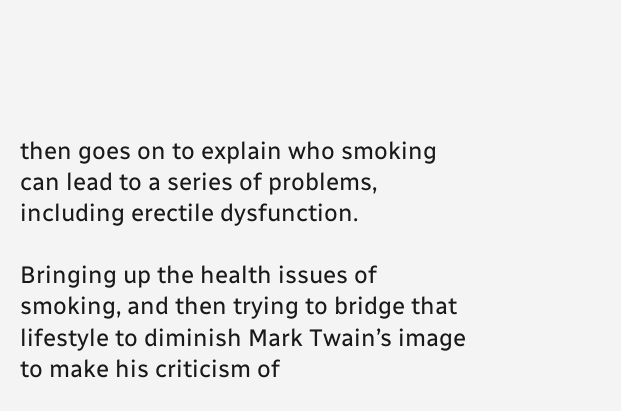then goes on to explain who smoking can lead to a series of problems, including erectile dysfunction.

Bringing up the health issues of smoking, and then trying to bridge that lifestyle to diminish Mark Twain’s image to make his criticism of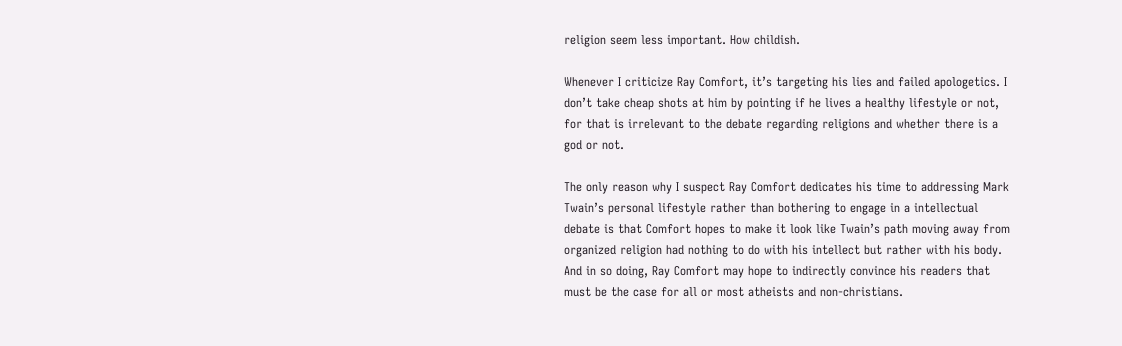religion seem less important. How childish.

Whenever I criticize Ray Comfort, it’s targeting his lies and failed apologetics. I don’t take cheap shots at him by pointing if he lives a healthy lifestyle or not, for that is irrelevant to the debate regarding religions and whether there is a god or not.

The only reason why I suspect Ray Comfort dedicates his time to addressing Mark Twain’s personal lifestyle rather than bothering to engage in a intellectual debate is that Comfort hopes to make it look like Twain’s path moving away from organized religion had nothing to do with his intellect but rather with his body. And in so doing, Ray Comfort may hope to indirectly convince his readers that must be the case for all or most atheists and non-christians.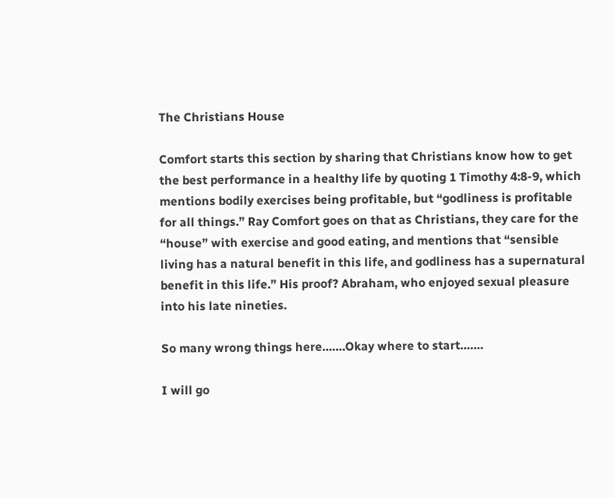The Christians House

Comfort starts this section by sharing that Christians know how to get the best performance in a healthy life by quoting 1 Timothy 4:8-9, which mentions bodily exercises being profitable, but “godliness is profitable for all things.” Ray Comfort goes on that as Christians, they care for the “house” with exercise and good eating, and mentions that “sensible living has a natural benefit in this life, and godliness has a supernatural benefit in this life.” His proof? Abraham, who enjoyed sexual pleasure into his late nineties.

So many wrong things here…….Okay where to start…….

I will go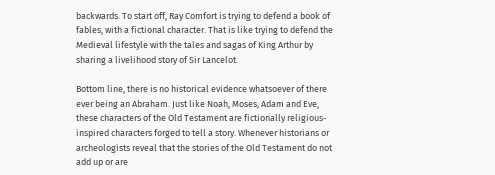backwards. To start off, Ray Comfort is trying to defend a book of fables, with a fictional character. That is like trying to defend the Medieval lifestyle with the tales and sagas of King Arthur by sharing a livelihood story of Sir Lancelot.

Bottom line, there is no historical evidence whatsoever of there ever being an Abraham. Just like Noah, Moses, Adam and Eve, these characters of the Old Testament are fictionally religious-inspired characters forged to tell a story. Whenever historians or archeologists reveal that the stories of the Old Testament do not add up or are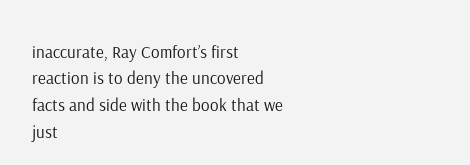inaccurate, Ray Comfort’s first reaction is to deny the uncovered facts and side with the book that we just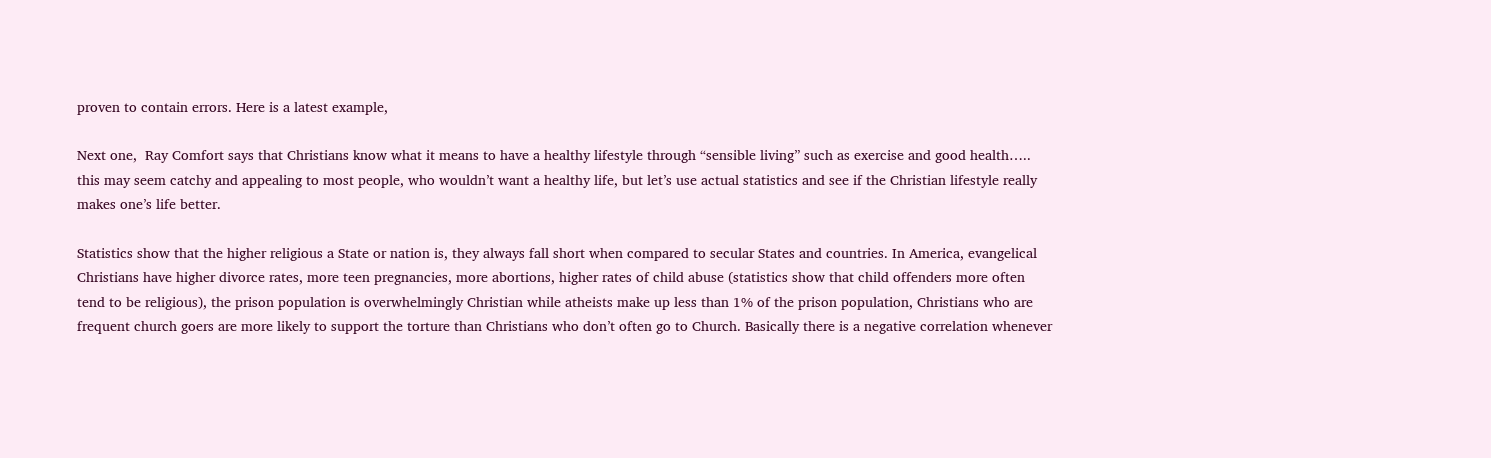proven to contain errors. Here is a latest example,

Next one,  Ray Comfort says that Christians know what it means to have a healthy lifestyle through “sensible living” such as exercise and good health….. this may seem catchy and appealing to most people, who wouldn’t want a healthy life, but let’s use actual statistics and see if the Christian lifestyle really makes one’s life better.

Statistics show that the higher religious a State or nation is, they always fall short when compared to secular States and countries. In America, evangelical Christians have higher divorce rates, more teen pregnancies, more abortions, higher rates of child abuse (statistics show that child offenders more often tend to be religious), the prison population is overwhelmingly Christian while atheists make up less than 1% of the prison population, Christians who are frequent church goers are more likely to support the torture than Christians who don’t often go to Church. Basically there is a negative correlation whenever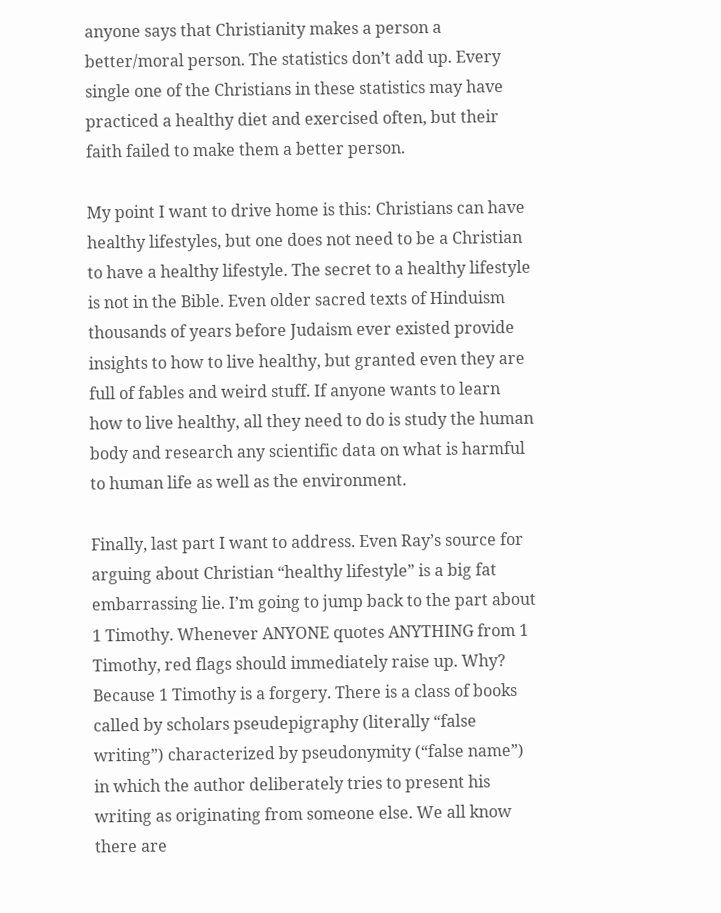anyone says that Christianity makes a person a better/moral person. The statistics don’t add up. Every single one of the Christians in these statistics may have practiced a healthy diet and exercised often, but their faith failed to make them a better person.

My point I want to drive home is this: Christians can have healthy lifestyles, but one does not need to be a Christian to have a healthy lifestyle. The secret to a healthy lifestyle is not in the Bible. Even older sacred texts of Hinduism thousands of years before Judaism ever existed provide insights to how to live healthy, but granted even they are full of fables and weird stuff. If anyone wants to learn how to live healthy, all they need to do is study the human body and research any scientific data on what is harmful to human life as well as the environment.

Finally, last part I want to address. Even Ray’s source for arguing about Christian “healthy lifestyle” is a big fat embarrassing lie. I’m going to jump back to the part about 1 Timothy. Whenever ANYONE quotes ANYTHING from 1 Timothy, red flags should immediately raise up. Why? Because 1 Timothy is a forgery. There is a class of books called by scholars pseudepigraphy (literally “false writing”) characterized by pseudonymity (“false name”) in which the author deliberately tries to present his writing as originating from someone else. We all know there are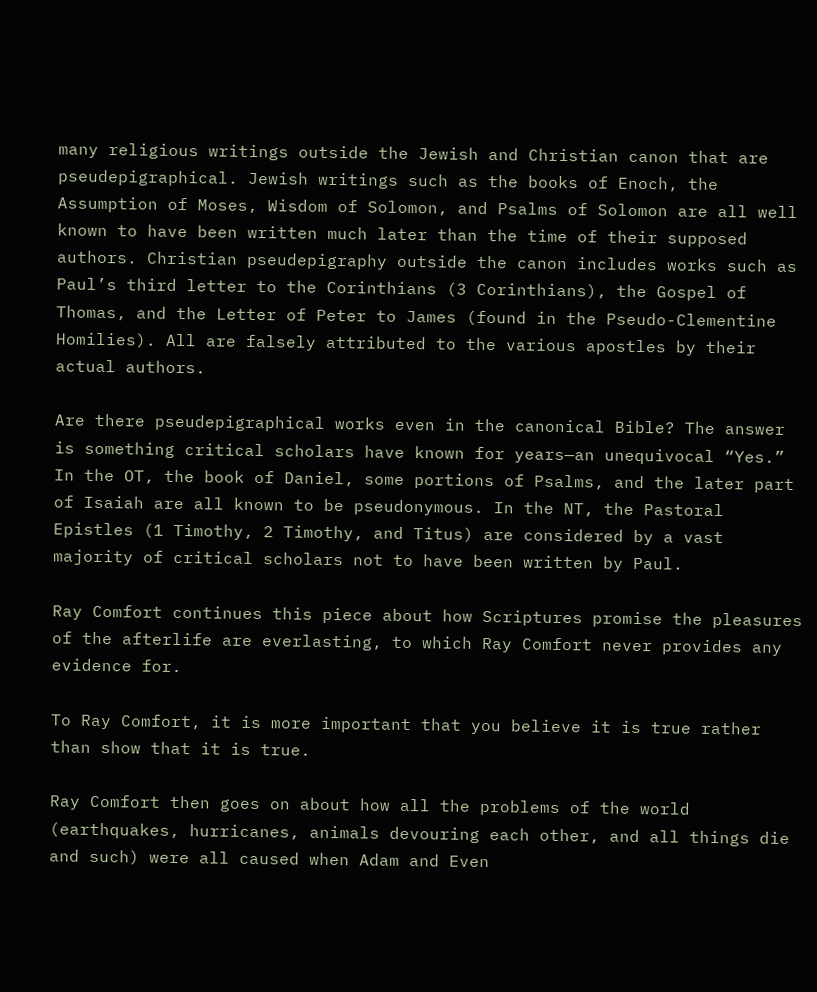many religious writings outside the Jewish and Christian canon that are pseudepigraphical. Jewish writings such as the books of Enoch, the Assumption of Moses, Wisdom of Solomon, and Psalms of Solomon are all well known to have been written much later than the time of their supposed authors. Christian pseudepigraphy outside the canon includes works such as Paul’s third letter to the Corinthians (3 Corinthians), the Gospel of Thomas, and the Letter of Peter to James (found in the Pseudo-Clementine Homilies). All are falsely attributed to the various apostles by their actual authors.

Are there pseudepigraphical works even in the canonical Bible? The answer is something critical scholars have known for years—an unequivocal “Yes.” In the OT, the book of Daniel, some portions of Psalms, and the later part of Isaiah are all known to be pseudonymous. In the NT, the Pastoral Epistles (1 Timothy, 2 Timothy, and Titus) are considered by a vast majority of critical scholars not to have been written by Paul.

Ray Comfort continues this piece about how Scriptures promise the pleasures of the afterlife are everlasting, to which Ray Comfort never provides any evidence for.

To Ray Comfort, it is more important that you believe it is true rather than show that it is true.

Ray Comfort then goes on about how all the problems of the world (earthquakes, hurricanes, animals devouring each other, and all things die and such) were all caused when Adam and Even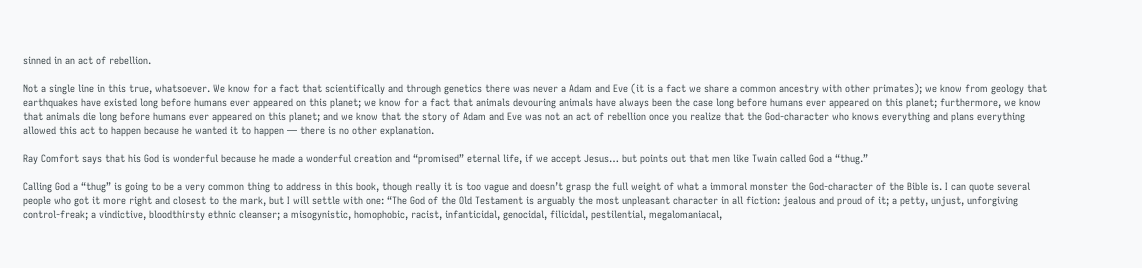sinned in an act of rebellion.

Not a single line in this true, whatsoever. We know for a fact that scientifically and through genetics there was never a Adam and Eve (it is a fact we share a common ancestry with other primates); we know from geology that earthquakes have existed long before humans ever appeared on this planet; we know for a fact that animals devouring animals have always been the case long before humans ever appeared on this planet; furthermore, we know that animals die long before humans ever appeared on this planet; and we know that the story of Adam and Eve was not an act of rebellion once you realize that the God-character who knows everything and plans everything allowed this act to happen because he wanted it to happen — there is no other explanation.

Ray Comfort says that his God is wonderful because he made a wonderful creation and “promised” eternal life, if we accept Jesus… but points out that men like Twain called God a “thug.”

Calling God a “thug” is going to be a very common thing to address in this book, though really it is too vague and doesn’t grasp the full weight of what a immoral monster the God-character of the Bible is. I can quote several people who got it more right and closest to the mark, but I will settle with one: “The God of the Old Testament is arguably the most unpleasant character in all fiction: jealous and proud of it; a petty, unjust, unforgiving control-freak; a vindictive, bloodthirsty ethnic cleanser; a misogynistic, homophobic, racist, infanticidal, genocidal, filicidal, pestilential, megalomaniacal,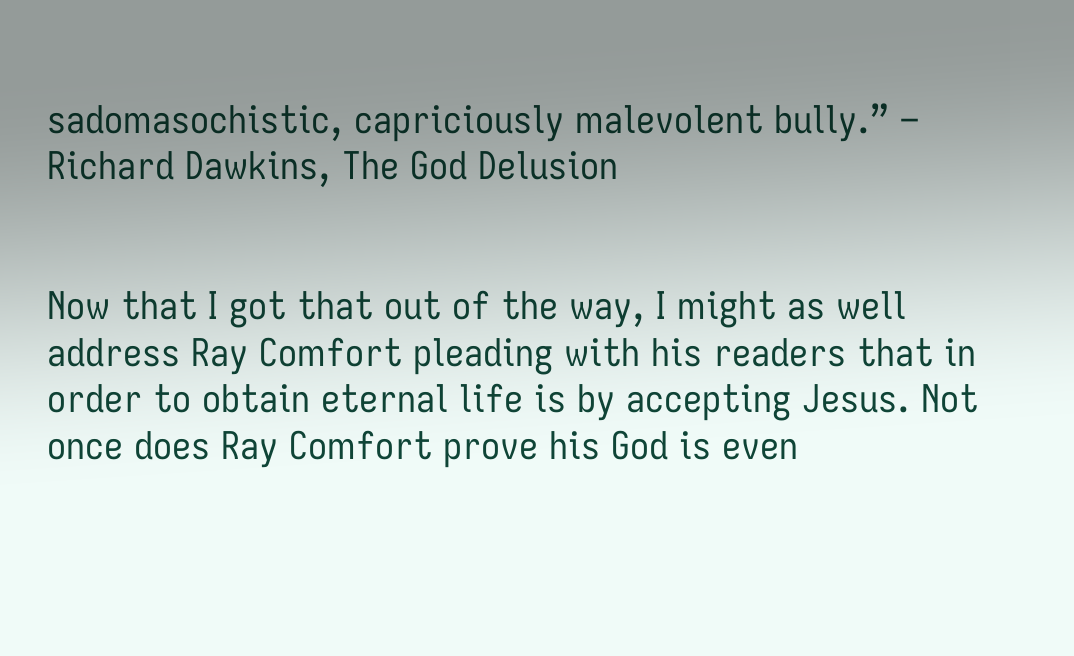sadomasochistic, capriciously malevolent bully.” – Richard Dawkins, The God Delusion


Now that I got that out of the way, I might as well address Ray Comfort pleading with his readers that in order to obtain eternal life is by accepting Jesus. Not once does Ray Comfort prove his God is even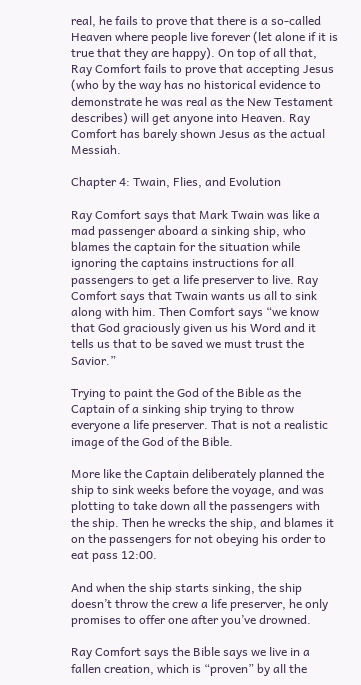real, he fails to prove that there is a so-called Heaven where people live forever (let alone if it is true that they are happy). On top of all that, Ray Comfort fails to prove that accepting Jesus (who by the way has no historical evidence to demonstrate he was real as the New Testament describes) will get anyone into Heaven. Ray Comfort has barely shown Jesus as the actual Messiah.

Chapter 4: Twain, Flies, and Evolution

Ray Comfort says that Mark Twain was like a mad passenger aboard a sinking ship, who blames the captain for the situation while ignoring the captains instructions for all passengers to get a life preserver to live. Ray Comfort says that Twain wants us all to sink along with him. Then Comfort says “we know that God graciously given us his Word and it tells us that to be saved we must trust the Savior.”

Trying to paint the God of the Bible as the Captain of a sinking ship trying to throw everyone a life preserver. That is not a realistic image of the God of the Bible.

More like the Captain deliberately planned the ship to sink weeks before the voyage, and was plotting to take down all the passengers with the ship. Then he wrecks the ship, and blames it on the passengers for not obeying his order to eat pass 12:00.

And when the ship starts sinking, the ship doesn’t throw the crew a life preserver, he only promises to offer one after you’ve drowned.

Ray Comfort says the Bible says we live in a fallen creation, which is “proven” by all the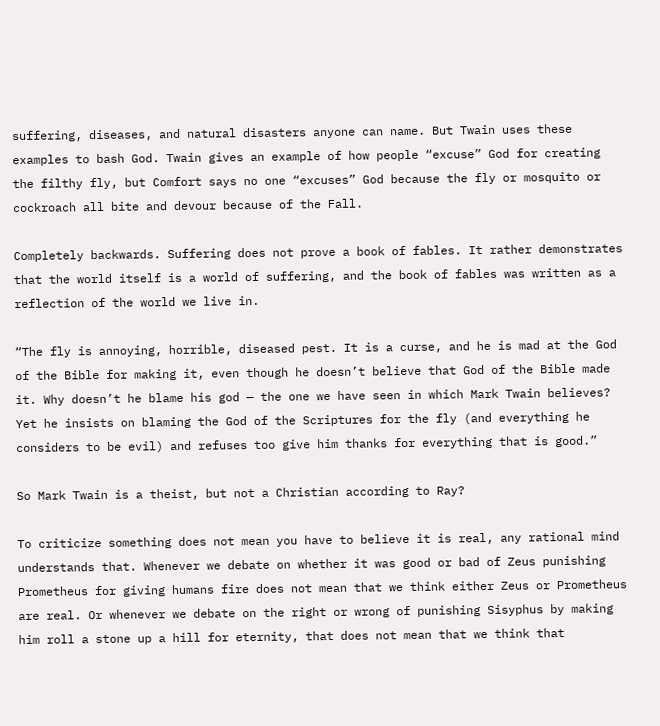suffering, diseases, and natural disasters anyone can name. But Twain uses these examples to bash God. Twain gives an example of how people “excuse” God for creating the filthy fly, but Comfort says no one “excuses” God because the fly or mosquito or cockroach all bite and devour because of the Fall.

Completely backwards. Suffering does not prove a book of fables. It rather demonstrates that the world itself is a world of suffering, and the book of fables was written as a reflection of the world we live in.

“The fly is annoying, horrible, diseased pest. It is a curse, and he is mad at the God of the Bible for making it, even though he doesn’t believe that God of the Bible made it. Why doesn’t he blame his god — the one we have seen in which Mark Twain believes? Yet he insists on blaming the God of the Scriptures for the fly (and everything he considers to be evil) and refuses too give him thanks for everything that is good.”

So Mark Twain is a theist, but not a Christian according to Ray?

To criticize something does not mean you have to believe it is real, any rational mind understands that. Whenever we debate on whether it was good or bad of Zeus punishing Prometheus for giving humans fire does not mean that we think either Zeus or Prometheus are real. Or whenever we debate on the right or wrong of punishing Sisyphus by making him roll a stone up a hill for eternity, that does not mean that we think that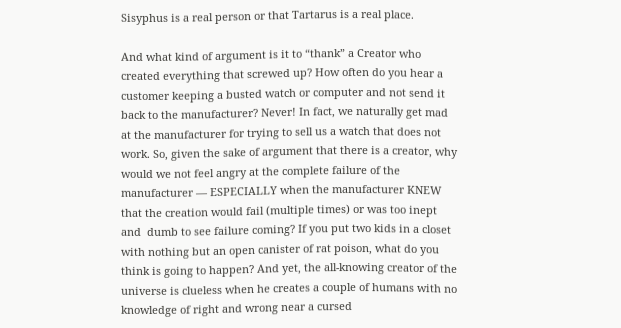Sisyphus is a real person or that Tartarus is a real place.

And what kind of argument is it to “thank” a Creator who created everything that screwed up? How often do you hear a customer keeping a busted watch or computer and not send it back to the manufacturer? Never! In fact, we naturally get mad at the manufacturer for trying to sell us a watch that does not work. So, given the sake of argument that there is a creator, why would we not feel angry at the complete failure of the manufacturer — ESPECIALLY when the manufacturer KNEW that the creation would fail (multiple times) or was too inept and  dumb to see failure coming? If you put two kids in a closet with nothing but an open canister of rat poison, what do you think is going to happen? And yet, the all-knowing creator of the universe is clueless when he creates a couple of humans with no knowledge of right and wrong near a cursed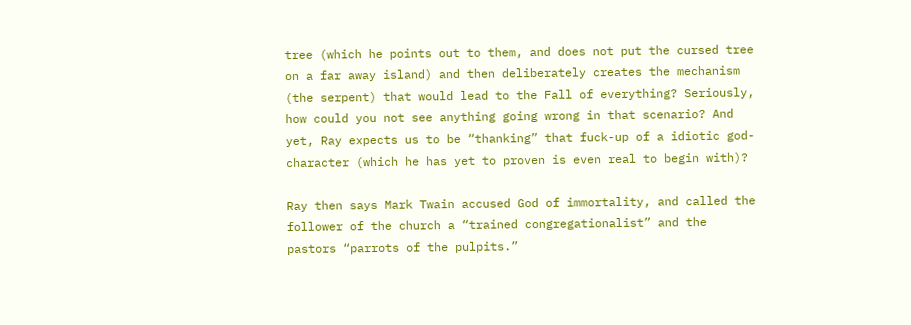tree (which he points out to them, and does not put the cursed tree on a far away island) and then deliberately creates the mechanism (the serpent) that would lead to the Fall of everything? Seriously, how could you not see anything going wrong in that scenario? And yet, Ray expects us to be “thanking” that fuck-up of a idiotic god-character (which he has yet to proven is even real to begin with)?

Ray then says Mark Twain accused God of immortality, and called the follower of the church a “trained congregationalist” and the pastors “parrots of the pulpits.”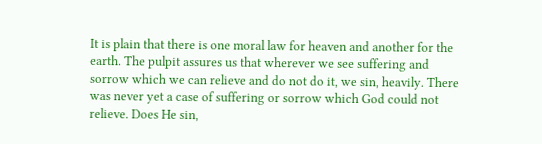It is plain that there is one moral law for heaven and another for the earth. The pulpit assures us that wherever we see suffering and sorrow which we can relieve and do not do it, we sin, heavily. There was never yet a case of suffering or sorrow which God could not relieve. Does He sin,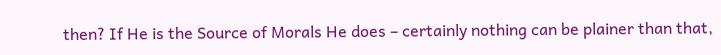then? If He is the Source of Morals He does – certainly nothing can be plainer than that,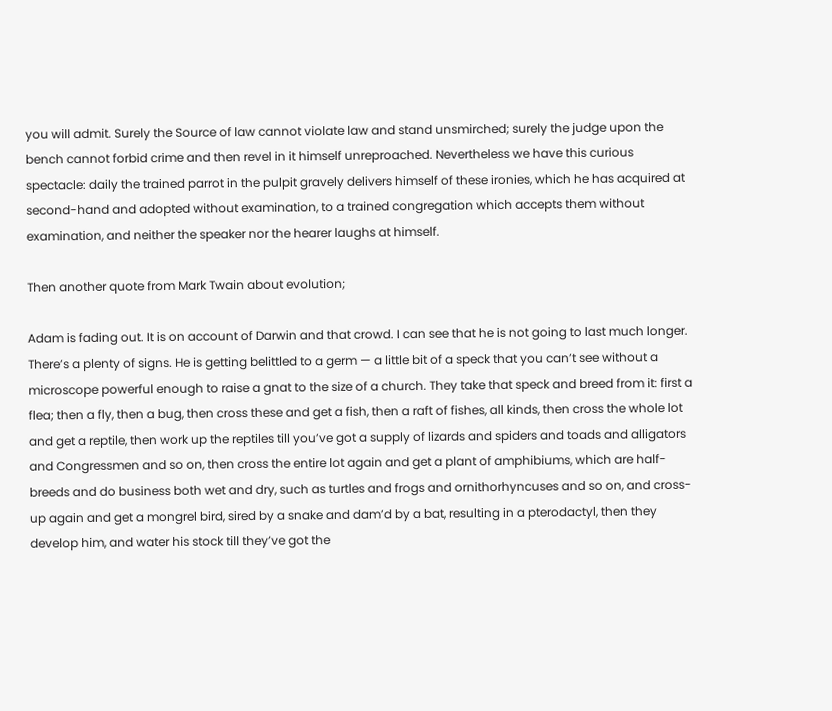you will admit. Surely the Source of law cannot violate law and stand unsmirched; surely the judge upon the bench cannot forbid crime and then revel in it himself unreproached. Nevertheless we have this curious spectacle: daily the trained parrot in the pulpit gravely delivers himself of these ironies, which he has acquired at second-hand and adopted without examination, to a trained congregation which accepts them without examination, and neither the speaker nor the hearer laughs at himself.

Then another quote from Mark Twain about evolution;

Adam is fading out. It is on account of Darwin and that crowd. I can see that he is not going to last much longer. There’s a plenty of signs. He is getting belittled to a germ — a little bit of a speck that you can’t see without a microscope powerful enough to raise a gnat to the size of a church. They take that speck and breed from it: first a flea; then a fly, then a bug, then cross these and get a fish, then a raft of fishes, all kinds, then cross the whole lot and get a reptile, then work up the reptiles till you’ve got a supply of lizards and spiders and toads and alligators and Congressmen and so on, then cross the entire lot again and get a plant of amphibiums, which are half-breeds and do business both wet and dry, such as turtles and frogs and ornithorhyncuses and so on, and cross-up again and get a mongrel bird, sired by a snake and dam’d by a bat, resulting in a pterodactyl, then they develop him, and water his stock till they’ve got the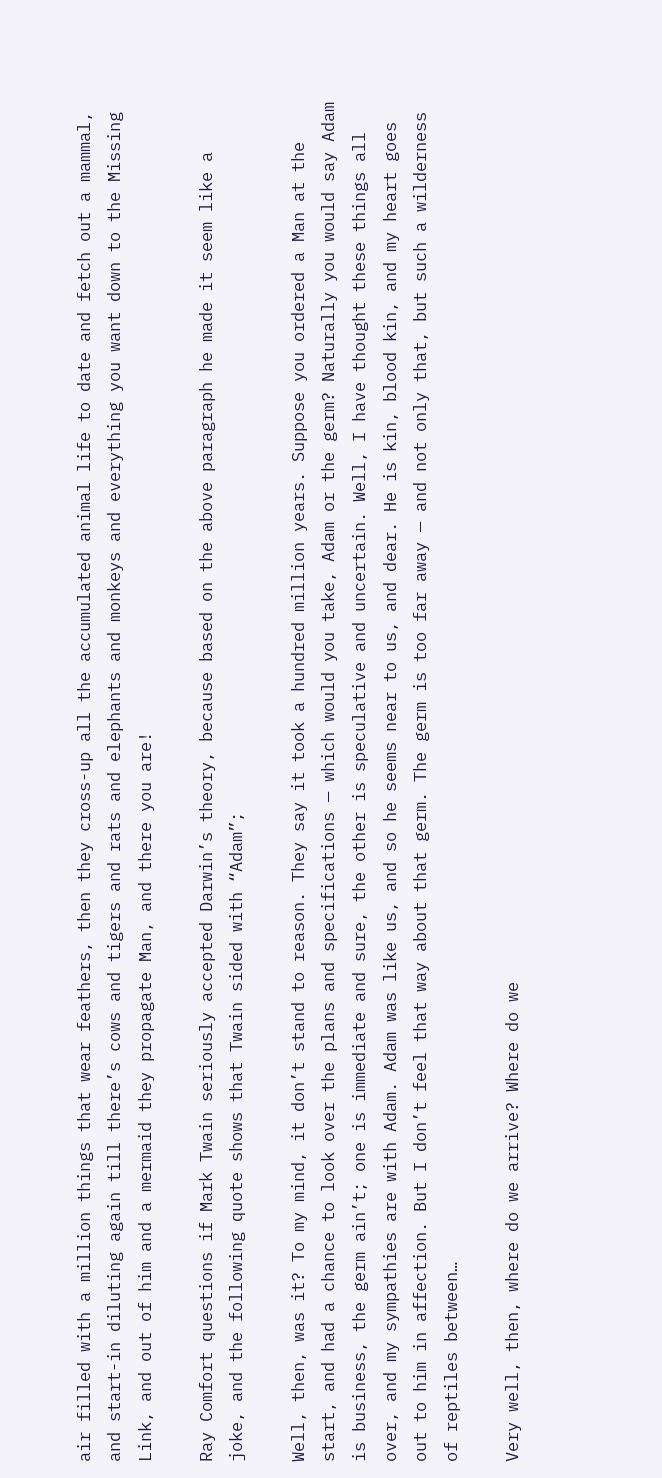air filled with a million things that wear feathers, then they cross-up all the accumulated animal life to date and fetch out a mammal, and start-in diluting again till there’s cows and tigers and rats and elephants and monkeys and everything you want down to the Missing Link, and out of him and a mermaid they propagate Man, and there you are!

Ray Comfort questions if Mark Twain seriously accepted Darwin’s theory, because based on the above paragraph he made it seem like a joke, and the following quote shows that Twain sided with “Adam”;

Well, then, was it? To my mind, it don’t stand to reason. They say it took a hundred million years. Suppose you ordered a Man at the start, and had a chance to look over the plans and specifications — which would you take, Adam or the germ? Naturally you would say Adam is business, the germ ain’t; one is immediate and sure, the other is speculative and uncertain. Well, I have thought these things all over, and my sympathies are with Adam. Adam was like us, and so he seems near to us, and dear. He is kin, blood kin, and my heart goes out to him in affection. But I don’t feel that way about that germ. The germ is too far away — and not only that, but such a wilderness of reptiles between…

Very well, then, where do we arrive? Where do we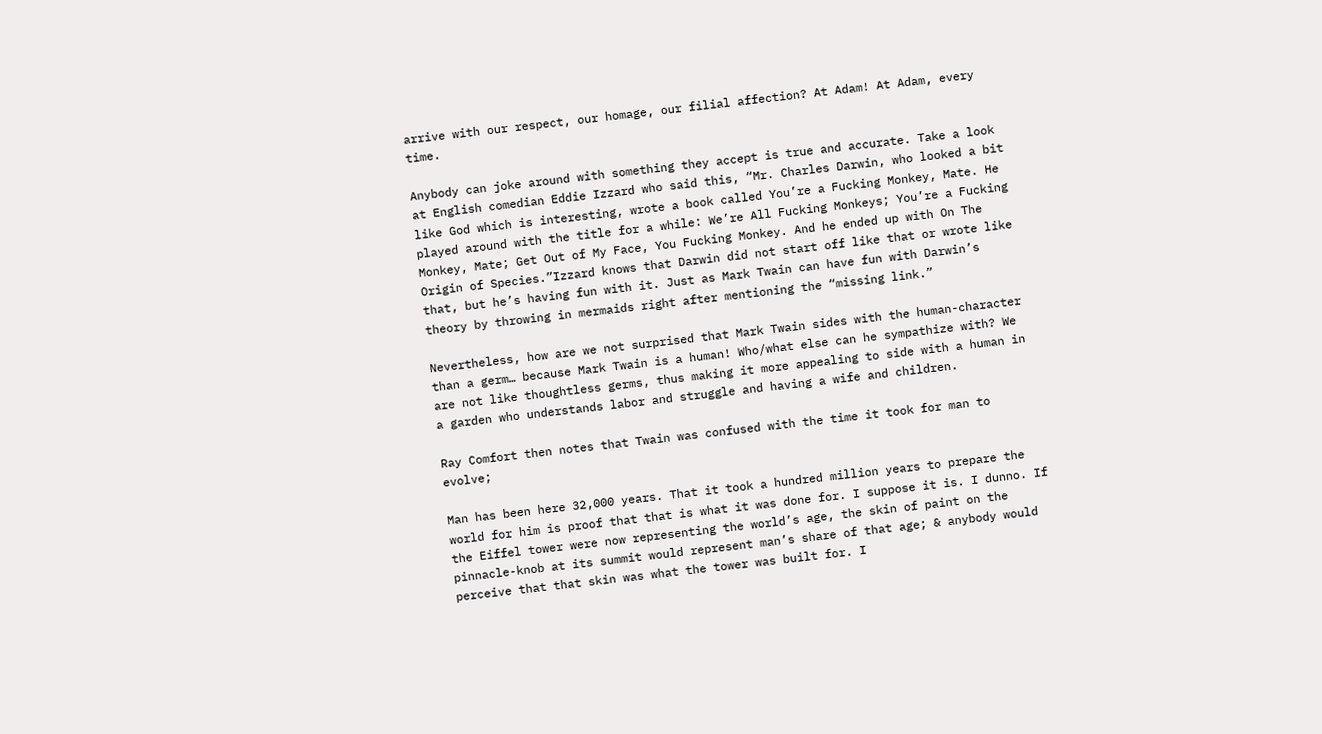arrive with our respect, our homage, our filial affection? At Adam! At Adam, every time.

Anybody can joke around with something they accept is true and accurate. Take a look at English comedian Eddie Izzard who said this, “Mr. Charles Darwin, who looked a bit like God which is interesting, wrote a book called You’re a Fucking Monkey, Mate. He played around with the title for a while: We’re All Fucking Monkeys; You’re a Fucking Monkey, Mate; Get Out of My Face, You Fucking Monkey. And he ended up with On The Origin of Species.”Izzard knows that Darwin did not start off like that or wrote like that, but he’s having fun with it. Just as Mark Twain can have fun with Darwin’s theory by throwing in mermaids right after mentioning the “missing link.”

Nevertheless, how are we not surprised that Mark Twain sides with the human-character than a germ… because Mark Twain is a human! Who/what else can he sympathize with? We are not like thoughtless germs, thus making it more appealing to side with a human in a garden who understands labor and struggle and having a wife and children.

Ray Comfort then notes that Twain was confused with the time it took for man to evolve;

Man has been here 32,000 years. That it took a hundred million years to prepare the world for him is proof that that is what it was done for. I suppose it is. I dunno. If the Eiffel tower were now representing the world’s age, the skin of paint on the pinnacle-knob at its summit would represent man’s share of that age; & anybody would perceive that that skin was what the tower was built for. I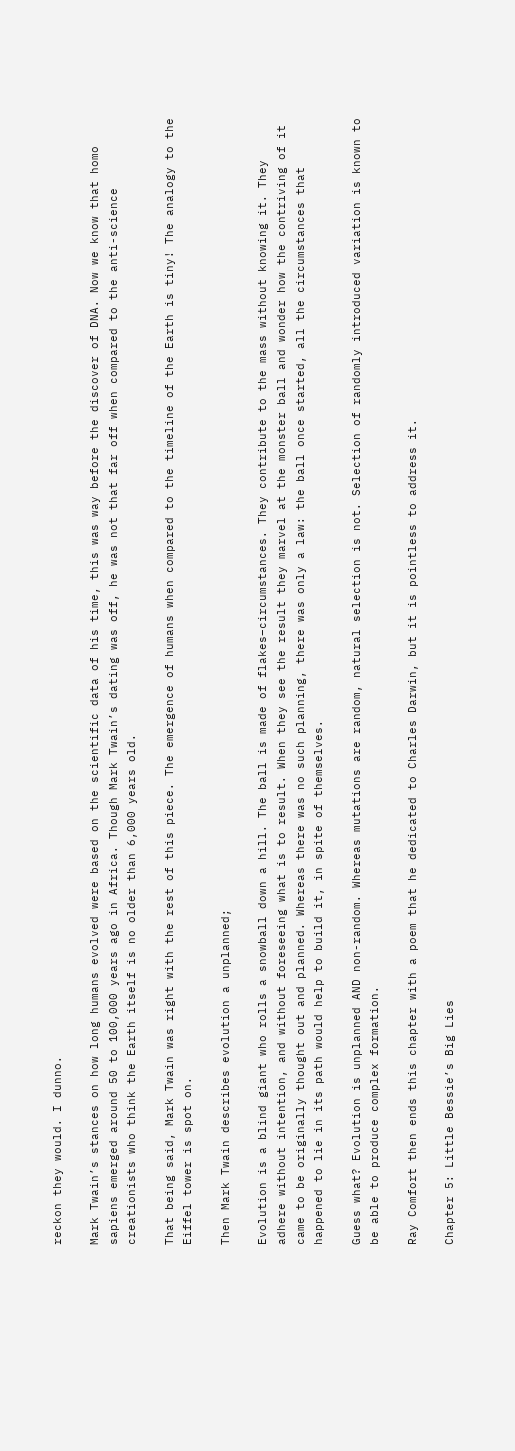reckon they would. I dunno.

Mark Twain’s stances on how long humans evolved were based on the scientific data of his time, this was way before the discover of DNA. Now we know that homo sapiens emerged around 50 to 100,000 years ago in Africa. Though Mark Twain’s dating was off, he was not that far off when compared to the anti-science creationists who think the Earth itself is no older than 6,000 years old.

That being said, Mark Twain was right with the rest of this piece. The emergence of humans when compared to the timeline of the Earth is tiny! The analogy to the Eiffel tower is spot on.

Then Mark Twain describes evolution a unplanned;

Evolution is a blind giant who rolls a snowball down a hill. The ball is made of flakes–circumstances. They contribute to the mass without knowing it. They adhere without intention, and without foreseeing what is to result. When they see the result they marvel at the monster ball and wonder how the contriving of it came to be originally thought out and planned. Whereas there was no such planning, there was only a law: the ball once started, all the circumstances that happened to lie in its path would help to build it, in spite of themselves.

Guess what? Evolution is unplanned AND non-random. Whereas mutations are random, natural selection is not. Selection of randomly introduced variation is known to be able to produce complex formation.

Ray Comfort then ends this chapter with a poem that he dedicated to Charles Darwin, but it is pointless to address it.

Chapter 5: Little Bessie’s Big Lies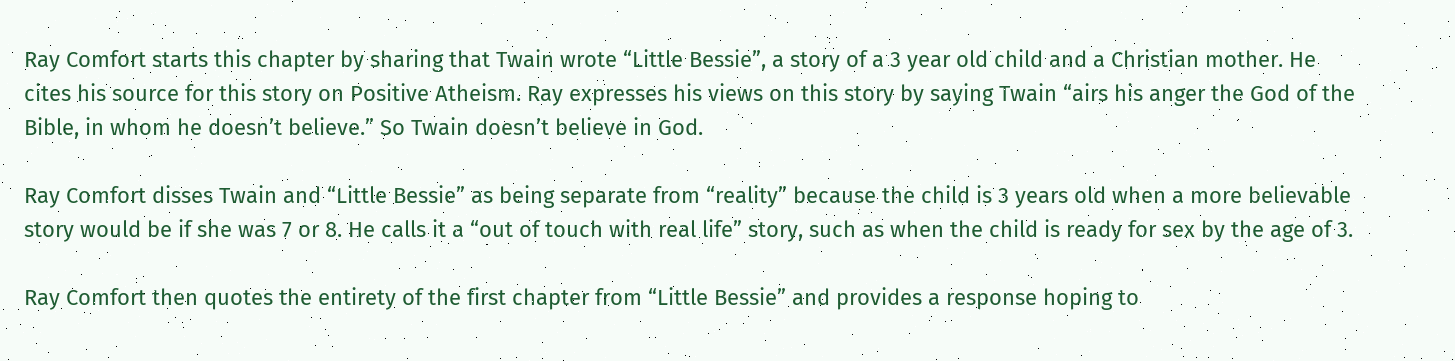Ray Comfort starts this chapter by sharing that Twain wrote “Little Bessie”, a story of a 3 year old child and a Christian mother. He cites his source for this story on Positive Atheism. Ray expresses his views on this story by saying Twain “airs his anger the God of the Bible, in whom he doesn’t believe.” So Twain doesn’t believe in God.

Ray Comfort disses Twain and “Little Bessie” as being separate from “reality” because the child is 3 years old when a more believable story would be if she was 7 or 8. He calls it a “out of touch with real life” story, such as when the child is ready for sex by the age of 3.

Ray Comfort then quotes the entirety of the first chapter from “Little Bessie” and provides a response hoping to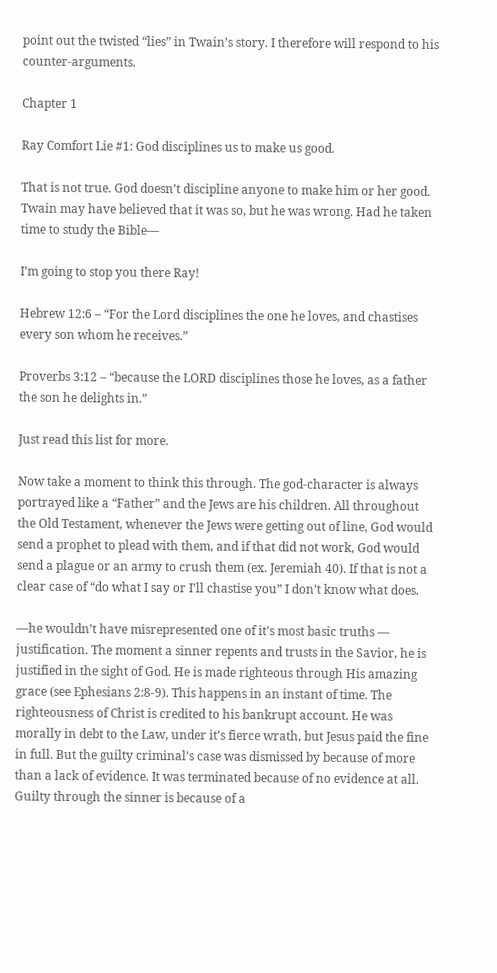point out the twisted “lies” in Twain’s story. I therefore will respond to his counter-arguments.

Chapter 1

Ray Comfort Lie #1: God disciplines us to make us good.

That is not true. God doesn’t discipline anyone to make him or her good. Twain may have believed that it was so, but he was wrong. Had he taken time to study the Bible—

I’m going to stop you there Ray!

Hebrew 12:6 – “For the Lord disciplines the one he loves, and chastises every son whom he receives.”

Proverbs 3:12 – “because the LORD disciplines those he loves, as a father the son he delights in.”

Just read this list for more.

Now take a moment to think this through. The god-character is always portrayed like a “Father” and the Jews are his children. All throughout the Old Testament, whenever the Jews were getting out of line, God would send a prophet to plead with them, and if that did not work, God would send a plague or an army to crush them (ex. Jeremiah 40). If that is not a clear case of “do what I say or I’ll chastise you” I don’t know what does.

—he wouldn’t have misrepresented one of it’s most basic truths — justification. The moment a sinner repents and trusts in the Savior, he is justified in the sight of God. He is made righteous through His amazing grace (see Ephesians 2:8-9). This happens in an instant of time. The righteousness of Christ is credited to his bankrupt account. He was morally in debt to the Law, under it’s fierce wrath, but Jesus paid the fine in full. But the guilty criminal’s case was dismissed by because of more than a lack of evidence. It was terminated because of no evidence at all. Guilty through the sinner is because of a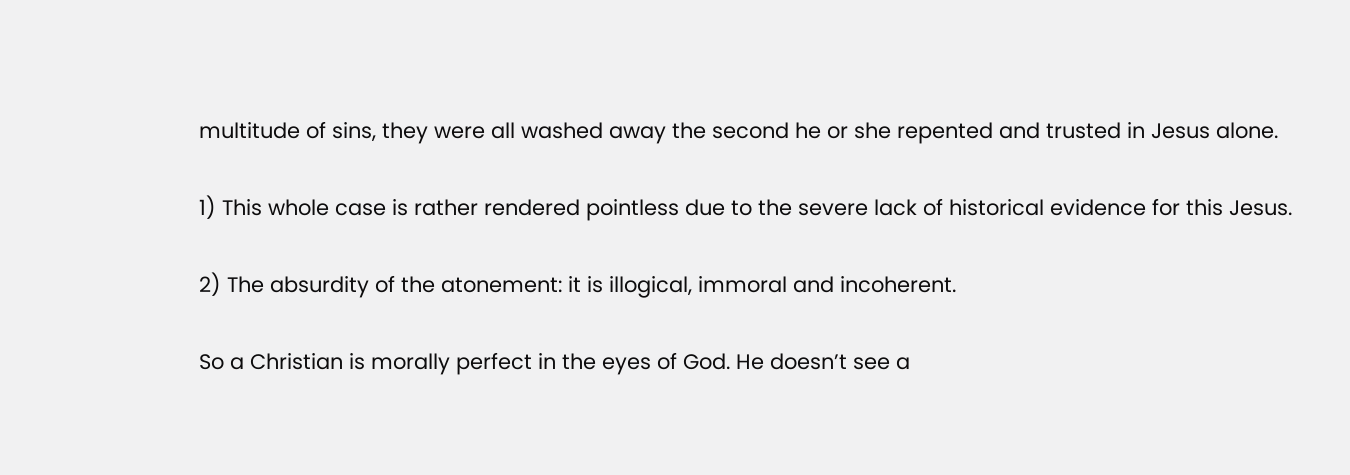multitude of sins, they were all washed away the second he or she repented and trusted in Jesus alone.

1) This whole case is rather rendered pointless due to the severe lack of historical evidence for this Jesus.

2) The absurdity of the atonement: it is illogical, immoral and incoherent.

So a Christian is morally perfect in the eyes of God. He doesn’t see a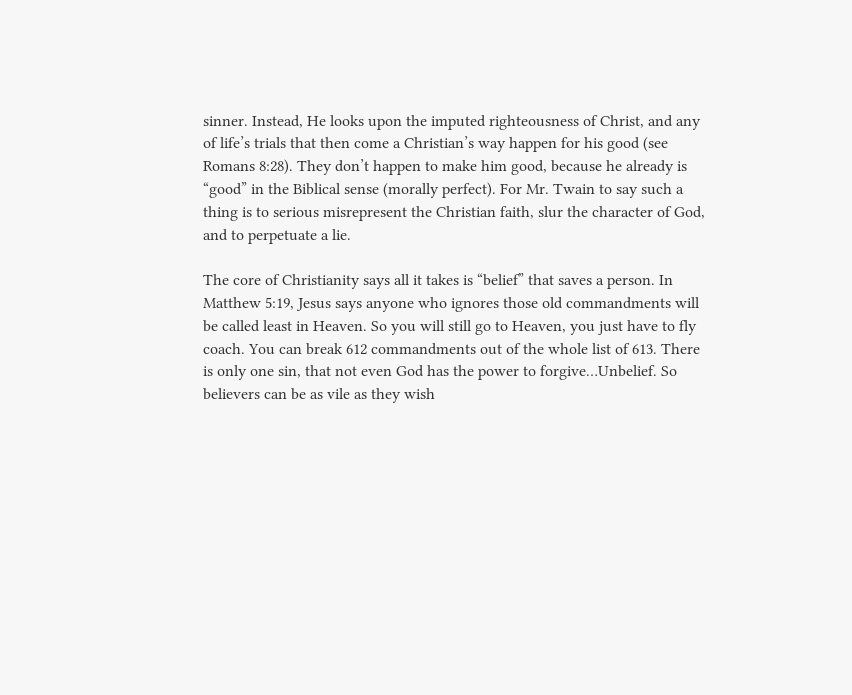sinner. Instead, He looks upon the imputed righteousness of Christ, and any of life’s trials that then come a Christian’s way happen for his good (see Romans 8:28). They don’t happen to make him good, because he already is “good” in the Biblical sense (morally perfect). For Mr. Twain to say such a thing is to serious misrepresent the Christian faith, slur the character of God, and to perpetuate a lie.

The core of Christianity says all it takes is “belief” that saves a person. In Matthew 5:19, Jesus says anyone who ignores those old commandments will be called least in Heaven. So you will still go to Heaven, you just have to fly coach. You can break 612 commandments out of the whole list of 613. There is only one sin, that not even God has the power to forgive…Unbelief. So believers can be as vile as they wish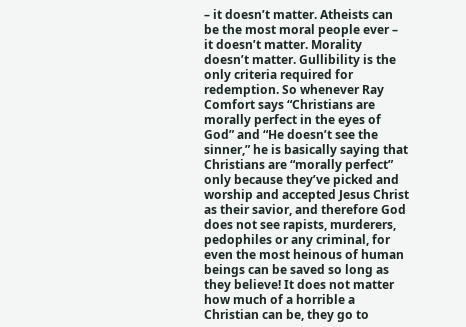– it doesn’t matter. Atheists can be the most moral people ever – it doesn’t matter. Morality doesn’t matter. Gullibility is the only criteria required for redemption. So whenever Ray Comfort says “Christians are morally perfect in the eyes of God” and “He doesn’t see the sinner,” he is basically saying that Christians are “morally perfect” only because they’ve picked and worship and accepted Jesus Christ as their savior, and therefore God does not see rapists, murderers, pedophiles or any criminal, for even the most heinous of human beings can be saved so long as they believe! It does not matter how much of a horrible a Christian can be, they go to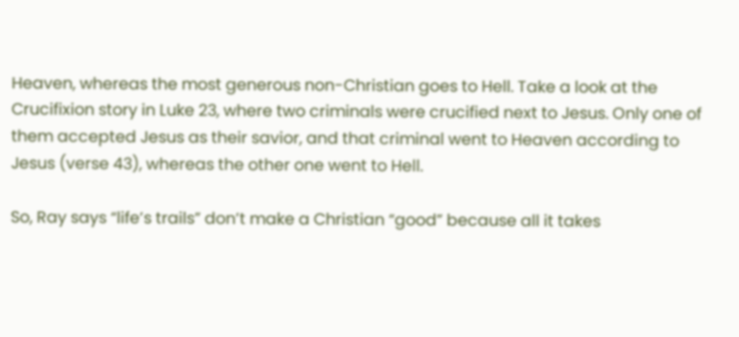Heaven, whereas the most generous non-Christian goes to Hell. Take a look at the Crucifixion story in Luke 23, where two criminals were crucified next to Jesus. Only one of them accepted Jesus as their savior, and that criminal went to Heaven according to Jesus (verse 43), whereas the other one went to Hell.

So, Ray says “life’s trails” don’t make a Christian “good” because all it takes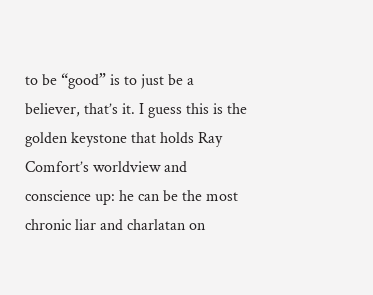to be “good” is to just be a believer, that’s it. I guess this is the golden keystone that holds Ray Comfort’s worldview and conscience up: he can be the most chronic liar and charlatan on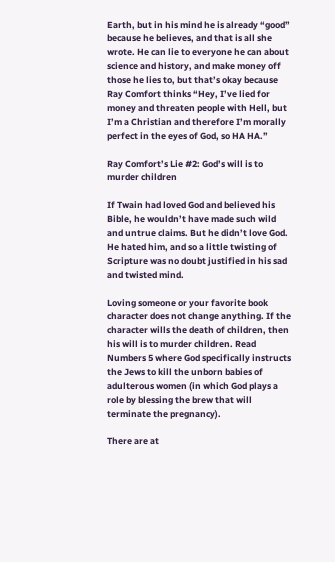Earth, but in his mind he is already “good” because he believes, and that is all she wrote. He can lie to everyone he can about science and history, and make money off those he lies to, but that’s okay because Ray Comfort thinks “Hey, I’ve lied for money and threaten people with Hell, but I’m a Christian and therefore I’m morally perfect in the eyes of God, so HA HA.”

Ray Comfort’s Lie #2: God’s will is to murder children

If Twain had loved God and believed his Bible, he wouldn’t have made such wild and untrue claims. But he didn’t love God. He hated him, and so a little twisting of Scripture was no doubt justified in his sad and twisted mind.

Loving someone or your favorite book character does not change anything. If the character wills the death of children, then his will is to murder children. Read Numbers 5 where God specifically instructs the Jews to kill the unborn babies of adulterous women (in which God plays a role by blessing the brew that will terminate the pregnancy).

There are at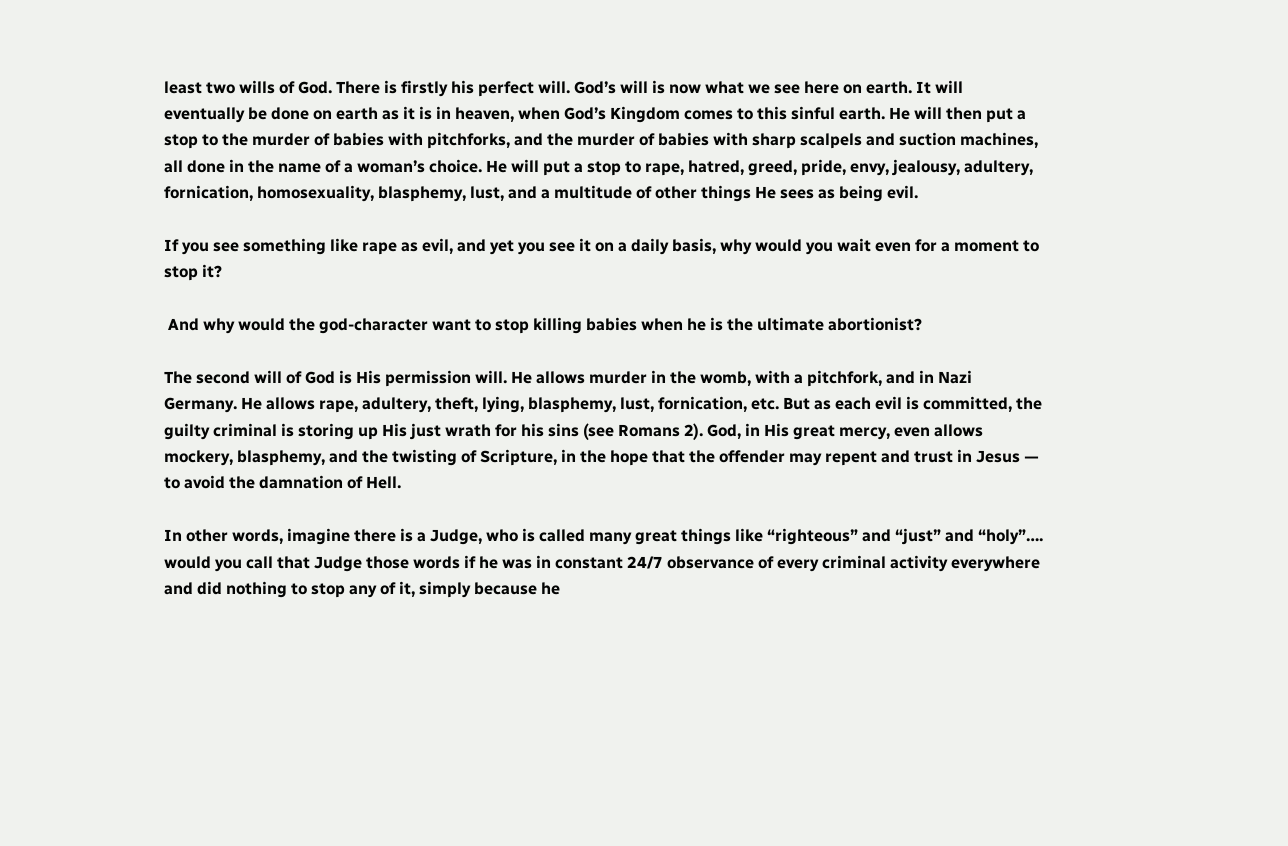least two wills of God. There is firstly his perfect will. God’s will is now what we see here on earth. It will eventually be done on earth as it is in heaven, when God’s Kingdom comes to this sinful earth. He will then put a stop to the murder of babies with pitchforks, and the murder of babies with sharp scalpels and suction machines, all done in the name of a woman’s choice. He will put a stop to rape, hatred, greed, pride, envy, jealousy, adultery, fornication, homosexuality, blasphemy, lust, and a multitude of other things He sees as being evil.

If you see something like rape as evil, and yet you see it on a daily basis, why would you wait even for a moment to stop it?

 And why would the god-character want to stop killing babies when he is the ultimate abortionist?

The second will of God is His permission will. He allows murder in the womb, with a pitchfork, and in Nazi Germany. He allows rape, adultery, theft, lying, blasphemy, lust, fornication, etc. But as each evil is committed, the guilty criminal is storing up His just wrath for his sins (see Romans 2). God, in His great mercy, even allows mockery, blasphemy, and the twisting of Scripture, in the hope that the offender may repent and trust in Jesus — to avoid the damnation of Hell.

In other words, imagine there is a Judge, who is called many great things like “righteous” and “just” and “holy”…. would you call that Judge those words if he was in constant 24/7 observance of every criminal activity everywhere and did nothing to stop any of it, simply because he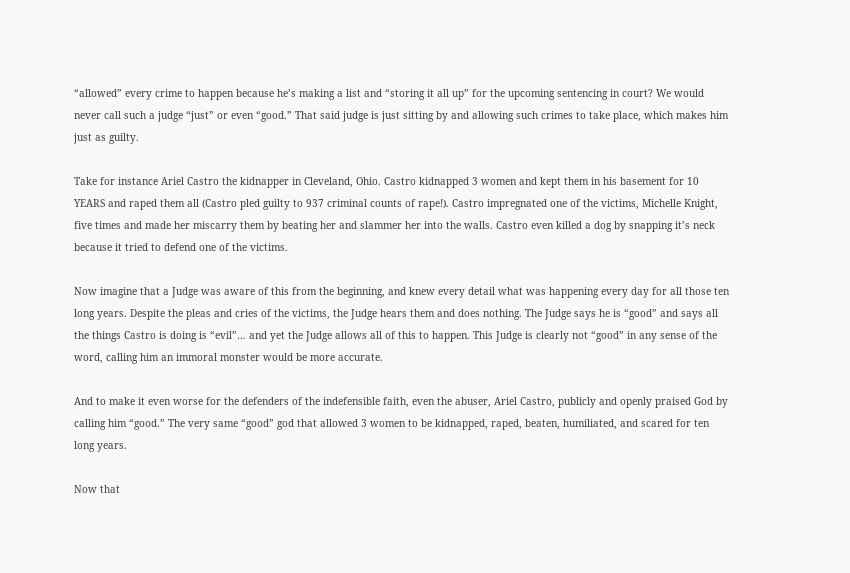“allowed” every crime to happen because he’s making a list and “storing it all up” for the upcoming sentencing in court? We would never call such a judge “just” or even “good.” That said judge is just sitting by and allowing such crimes to take place, which makes him just as guilty.

Take for instance Ariel Castro the kidnapper in Cleveland, Ohio. Castro kidnapped 3 women and kept them in his basement for 10 YEARS and raped them all (Castro pled guilty to 937 criminal counts of rape!). Castro impregnated one of the victims, Michelle Knight, five times and made her miscarry them by beating her and slammer her into the walls. Castro even killed a dog by snapping it’s neck because it tried to defend one of the victims.

Now imagine that a Judge was aware of this from the beginning, and knew every detail what was happening every day for all those ten long years. Despite the pleas and cries of the victims, the Judge hears them and does nothing. The Judge says he is “good” and says all the things Castro is doing is “evil”… and yet the Judge allows all of this to happen. This Judge is clearly not “good” in any sense of the word, calling him an immoral monster would be more accurate.

And to make it even worse for the defenders of the indefensible faith, even the abuser, Ariel Castro, publicly and openly praised God by calling him “good.” The very same “good” god that allowed 3 women to be kidnapped, raped, beaten, humiliated, and scared for ten long years.

Now that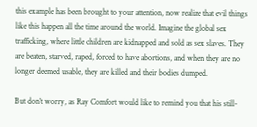this example has been brought to your attention, now realize that evil things like this happen all the time around the world. Imagine the global sex trafficking, where little children are kidnapped and sold as sex slaves. They are beaten, starved, raped, forced to have abortions, and when they are no longer deemed usable, they are killed and their bodies dumped.

But don’t worry, as Ray Comfort would like to remind you that his still-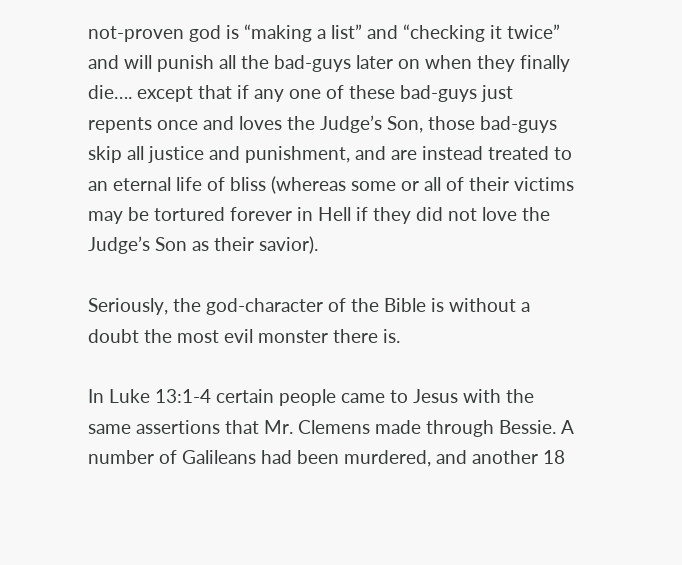not-proven god is “making a list” and “checking it twice” and will punish all the bad-guys later on when they finally die…. except that if any one of these bad-guys just repents once and loves the Judge’s Son, those bad-guys skip all justice and punishment, and are instead treated to an eternal life of bliss (whereas some or all of their victims may be tortured forever in Hell if they did not love the Judge’s Son as their savior).

Seriously, the god-character of the Bible is without a doubt the most evil monster there is.

In Luke 13:1-4 certain people came to Jesus with the same assertions that Mr. Clemens made through Bessie. A number of Galileans had been murdered, and another 18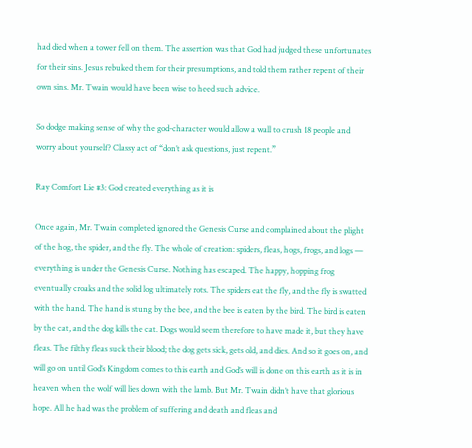had died when a tower fell on them. The assertion was that God had judged these unfortunates for their sins. Jesus rebuked them for their presumptions, and told them rather repent of their own sins. Mr. Twain would have been wise to heed such advice.

So dodge making sense of why the god-character would allow a wall to crush 18 people and worry about yourself? Classy act of “don’t ask questions, just repent.”

Ray Comfort Lie #3: God created everything as it is

Once again, Mr. Twain completed ignored the Genesis Curse and complained about the plight of the hog, the spider, and the fly. The whole of creation: spiders, fleas, hogs, frogs, and logs — everything is under the Genesis Curse. Nothing has escaped. The happy, hopping frog eventually croaks and the solid log ultimately rots. The spiders eat the fly, and the fly is swatted with the hand. The hand is stung by the bee, and the bee is eaten by the bird. The bird is eaten by the cat, and the dog kills the cat. Dogs would seem therefore to have made it, but they have fleas. The filthy fleas suck their blood; the dog gets sick, gets old, and dies. And so it goes on, and will go on until God’s Kingdom comes to this earth and God’s will is done on this earth as it is in heaven when the wolf will lies down with the lamb. But Mr. Twain didn’t have that glorious hope. All he had was the problem of suffering and death and fleas and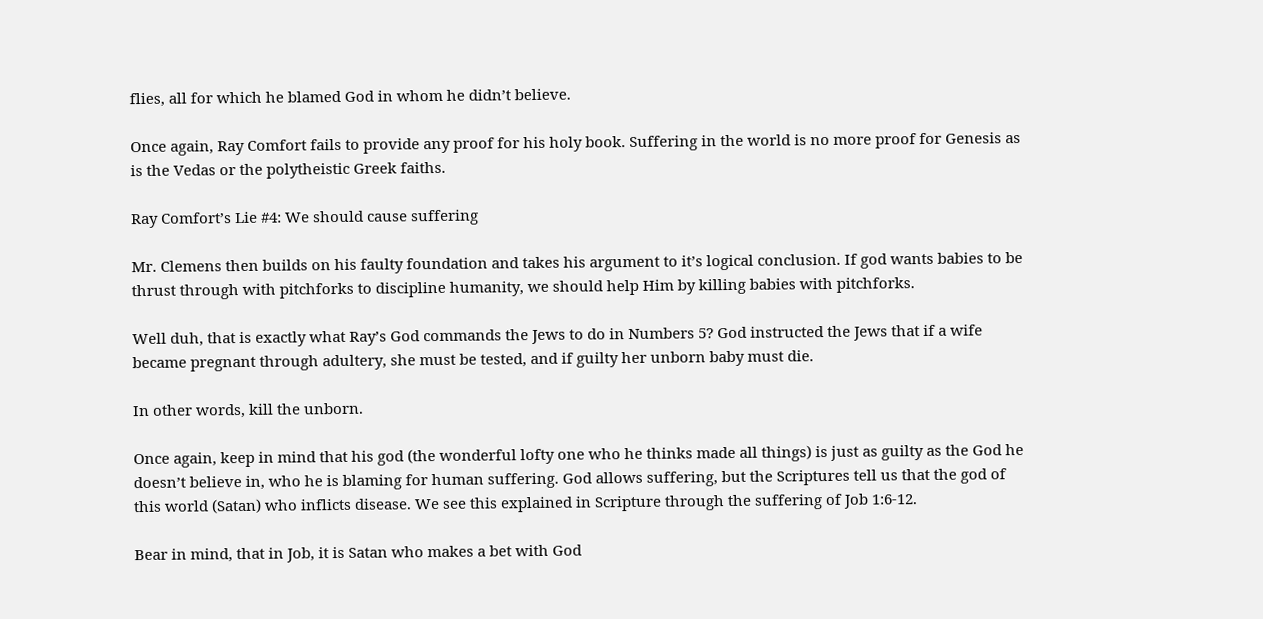flies, all for which he blamed God in whom he didn’t believe.

Once again, Ray Comfort fails to provide any proof for his holy book. Suffering in the world is no more proof for Genesis as is the Vedas or the polytheistic Greek faiths.

Ray Comfort’s Lie #4: We should cause suffering

Mr. Clemens then builds on his faulty foundation and takes his argument to it’s logical conclusion. If god wants babies to be thrust through with pitchforks to discipline humanity, we should help Him by killing babies with pitchforks.

Well duh, that is exactly what Ray’s God commands the Jews to do in Numbers 5? God instructed the Jews that if a wife became pregnant through adultery, she must be tested, and if guilty her unborn baby must die.

In other words, kill the unborn.

Once again, keep in mind that his god (the wonderful lofty one who he thinks made all things) is just as guilty as the God he doesn’t believe in, who he is blaming for human suffering. God allows suffering, but the Scriptures tell us that the god of this world (Satan) who inflicts disease. We see this explained in Scripture through the suffering of Job 1:6-12.

Bear in mind, that in Job, it is Satan who makes a bet with God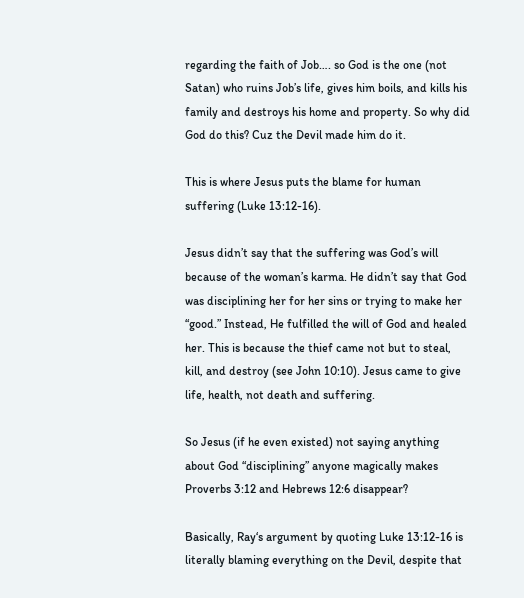regarding the faith of Job…. so God is the one (not Satan) who ruins Job’s life, gives him boils, and kills his family and destroys his home and property. So why did God do this? Cuz the Devil made him do it.

This is where Jesus puts the blame for human suffering (Luke 13:12-16).

Jesus didn’t say that the suffering was God’s will because of the woman’s karma. He didn’t say that God was disciplining her for her sins or trying to make her “good.” Instead, He fulfilled the will of God and healed her. This is because the thief came not but to steal, kill, and destroy (see John 10:10). Jesus came to give life, health, not death and suffering.

So Jesus (if he even existed) not saying anything about God “disciplining” anyone magically makes Proverbs 3:12 and Hebrews 12:6 disappear?

Basically, Ray‘s argument by quoting Luke 13:12-16 is literally blaming everything on the Devil, despite that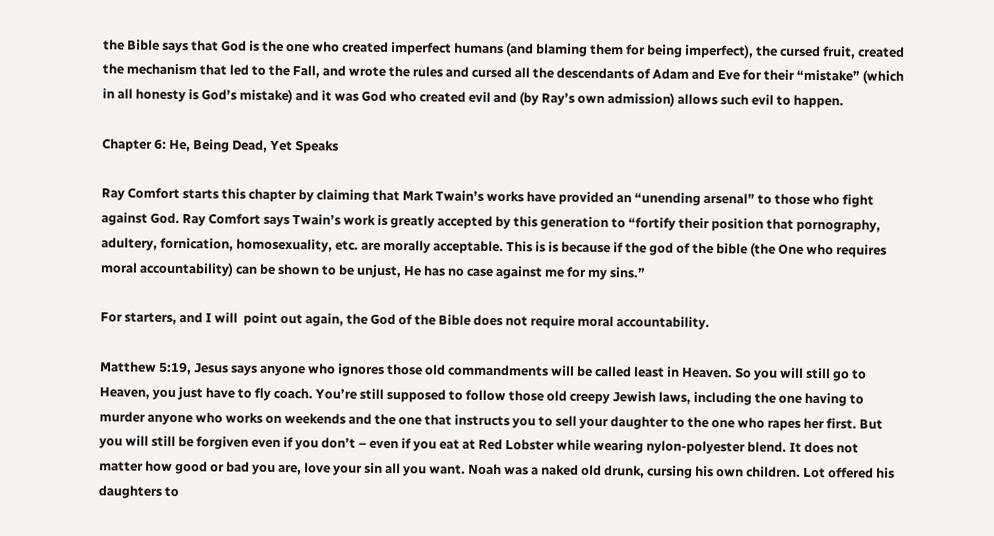the Bible says that God is the one who created imperfect humans (and blaming them for being imperfect), the cursed fruit, created the mechanism that led to the Fall, and wrote the rules and cursed all the descendants of Adam and Eve for their “mistake” (which in all honesty is God’s mistake) and it was God who created evil and (by Ray’s own admission) allows such evil to happen.

Chapter 6: He, Being Dead, Yet Speaks

Ray Comfort starts this chapter by claiming that Mark Twain’s works have provided an “unending arsenal” to those who fight against God. Ray Comfort says Twain’s work is greatly accepted by this generation to “fortify their position that pornography, adultery, fornication, homosexuality, etc. are morally acceptable. This is is because if the god of the bible (the One who requires moral accountability) can be shown to be unjust, He has no case against me for my sins.”

For starters, and I will  point out again, the God of the Bible does not require moral accountability.

Matthew 5:19, Jesus says anyone who ignores those old commandments will be called least in Heaven. So you will still go to Heaven, you just have to fly coach. You’re still supposed to follow those old creepy Jewish laws, including the one having to murder anyone who works on weekends and the one that instructs you to sell your daughter to the one who rapes her first. But you will still be forgiven even if you don’t – even if you eat at Red Lobster while wearing nylon-polyester blend. It does not matter how good or bad you are, love your sin all you want. Noah was a naked old drunk, cursing his own children. Lot offered his daughters to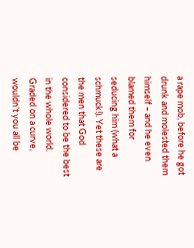a rape mob, before he got drunk and molested them himself – and he even blamed them for seducing him (what a schmuck!). Yet these are the men that God considered to be the best in the whole world. Graded on a curve, wouldn’t you all be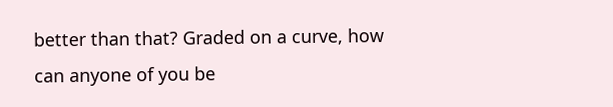better than that? Graded on a curve, how can anyone of you be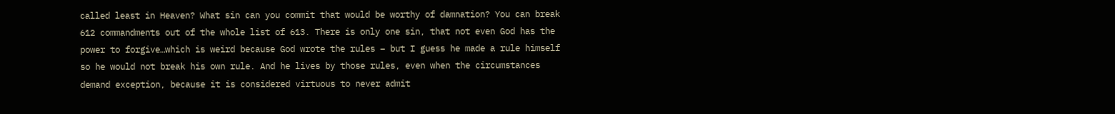called least in Heaven? What sin can you commit that would be worthy of damnation? You can break 612 commandments out of the whole list of 613. There is only one sin, that not even God has the power to forgive…which is weird because God wrote the rules – but I guess he made a rule himself so he would not break his own rule. And he lives by those rules, even when the circumstances demand exception, because it is considered virtuous to never admit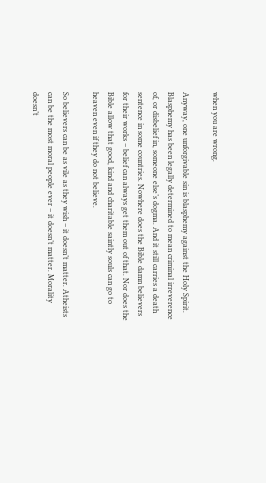when you are wrong.

Anyway, one unforgivable sin is blasphemy against the Holy Spirit. Blasphemy has been legally determined to mean criminal irreverence of, or disbelief in, someone else’s dogma. And it still carries a death sentence in some countries. Nowhere does the Bible damn believers for their works – belief can always get them out of that. Nor does the Bible allow that good, kind and charitable saintly souls can go to heaven even if they do not believe.

So believers can be as vile as they wish – it doesn’t matter. Atheists can be the most moral people ever – it doesn’t matter. Morality doesn’t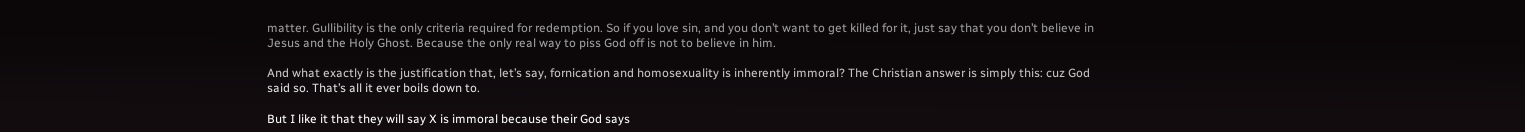matter. Gullibility is the only criteria required for redemption. So if you love sin, and you don’t want to get killed for it, just say that you don’t believe in Jesus and the Holy Ghost. Because the only real way to piss God off is not to believe in him.

And what exactly is the justification that, let’s say, fornication and homosexuality is inherently immoral? The Christian answer is simply this: cuz God said so. That’s all it ever boils down to.

But I like it that they will say X is immoral because their God says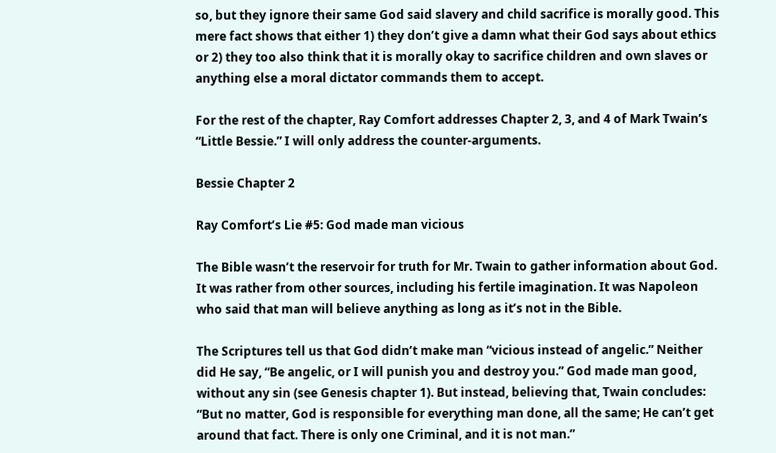so, but they ignore their same God said slavery and child sacrifice is morally good. This mere fact shows that either 1) they don’t give a damn what their God says about ethics or 2) they too also think that it is morally okay to sacrifice children and own slaves or anything else a moral dictator commands them to accept.

For the rest of the chapter, Ray Comfort addresses Chapter 2, 3, and 4 of Mark Twain’s “Little Bessie.” I will only address the counter-arguments.

Bessie Chapter 2

Ray Comfort’s Lie #5: God made man vicious

The Bible wasn’t the reservoir for truth for Mr. Twain to gather information about God. It was rather from other sources, including his fertile imagination. It was Napoleon who said that man will believe anything as long as it’s not in the Bible.

The Scriptures tell us that God didn’t make man “vicious instead of angelic.” Neither did He say, “Be angelic, or I will punish you and destroy you.” God made man good, without any sin (see Genesis chapter 1). But instead, believing that, Twain concludes: “But no matter, God is responsible for everything man done, all the same; He can’t get around that fact. There is only one Criminal, and it is not man.”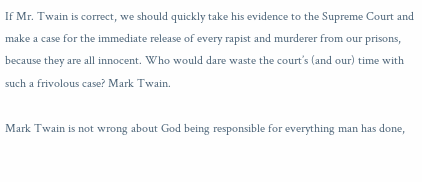If Mr. Twain is correct, we should quickly take his evidence to the Supreme Court and make a case for the immediate release of every rapist and murderer from our prisons, because they are all innocent. Who would dare waste the court’s (and our) time with such a frivolous case? Mark Twain.

Mark Twain is not wrong about God being responsible for everything man has done,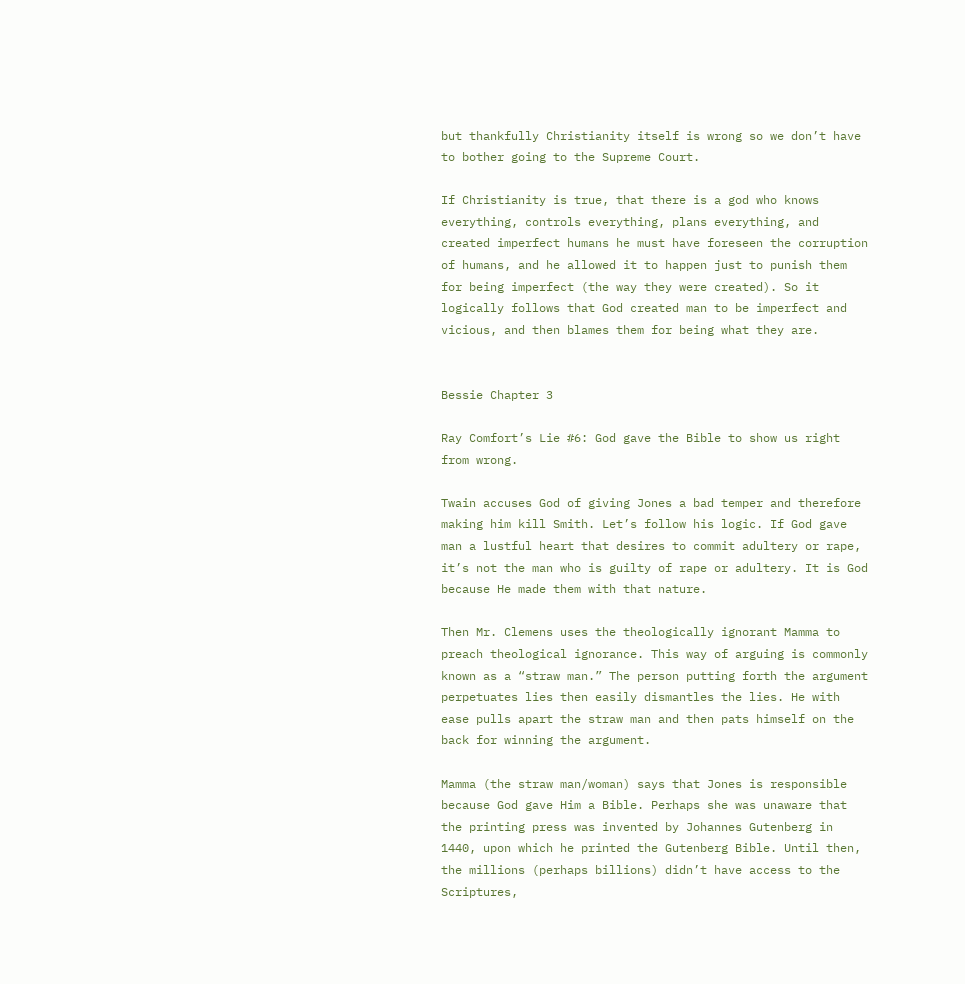but thankfully Christianity itself is wrong so we don’t have to bother going to the Supreme Court.

If Christianity is true, that there is a god who knows everything, controls everything, plans everything, and created imperfect humans he must have foreseen the corruption of humans, and he allowed it to happen just to punish them for being imperfect (the way they were created). So it logically follows that God created man to be imperfect and vicious, and then blames them for being what they are.


Bessie Chapter 3

Ray Comfort’s Lie #6: God gave the Bible to show us right from wrong.

Twain accuses God of giving Jones a bad temper and therefore making him kill Smith. Let’s follow his logic. If God gave man a lustful heart that desires to commit adultery or rape, it’s not the man who is guilty of rape or adultery. It is God because He made them with that nature.

Then Mr. Clemens uses the theologically ignorant Mamma to preach theological ignorance. This way of arguing is commonly known as a “straw man.” The person putting forth the argument perpetuates lies then easily dismantles the lies. He with ease pulls apart the straw man and then pats himself on the back for winning the argument.

Mamma (the straw man/woman) says that Jones is responsible because God gave Him a Bible. Perhaps she was unaware that the printing press was invented by Johannes Gutenberg in 1440, upon which he printed the Gutenberg Bible. Until then, the millions (perhaps billions) didn’t have access to the Scriptures,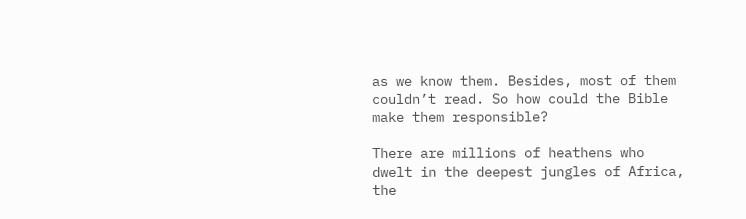as we know them. Besides, most of them couldn’t read. So how could the Bible make them responsible?

There are millions of heathens who dwelt in the deepest jungles of Africa, the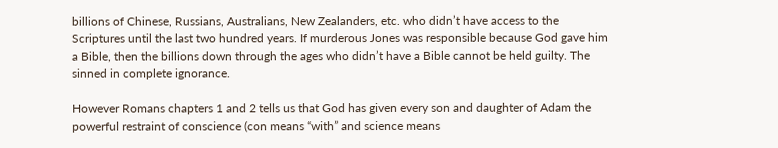billions of Chinese, Russians, Australians, New Zealanders, etc. who didn’t have access to the Scriptures until the last two hundred years. If murderous Jones was responsible because God gave him a Bible, then the billions down through the ages who didn’t have a Bible cannot be held guilty. The sinned in complete ignorance.

However Romans chapters 1 and 2 tells us that God has given every son and daughter of Adam the powerful restraint of conscience (con means “with” and science means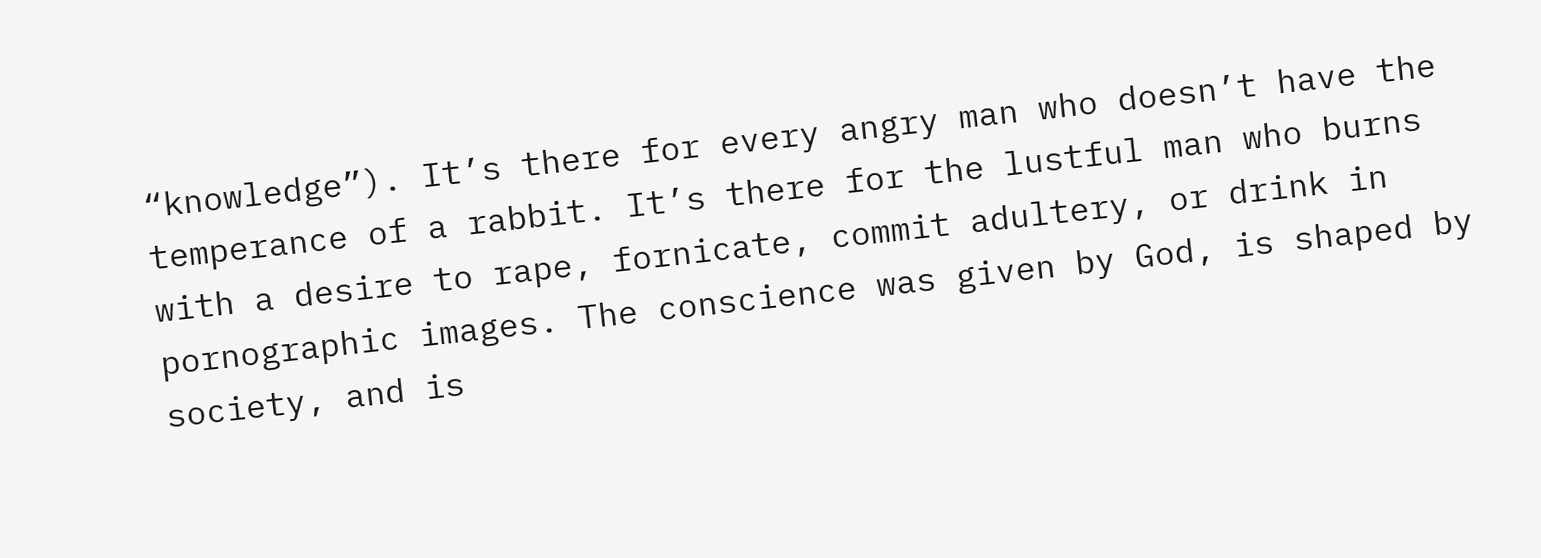“knowledge”). It’s there for every angry man who doesn’t have the temperance of a rabbit. It’s there for the lustful man who burns with a desire to rape, fornicate, commit adultery, or drink in pornographic images. The conscience was given by God, is shaped by society, and is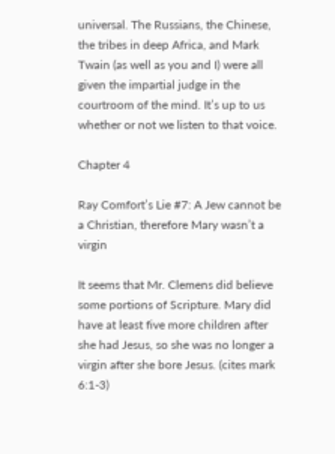universal. The Russians, the Chinese, the tribes in deep Africa, and Mark Twain (as well as you and I) were all given the impartial judge in the courtroom of the mind. It’s up to us whether or not we listen to that voice.

Chapter 4

Ray Comfort’s Lie #7: A Jew cannot be a Christian, therefore Mary wasn’t a virgin

It seems that Mr. Clemens did believe some portions of Scripture. Mary did have at least five more children after she had Jesus, so she was no longer a virgin after she bore Jesus. (cites mark 6:1-3)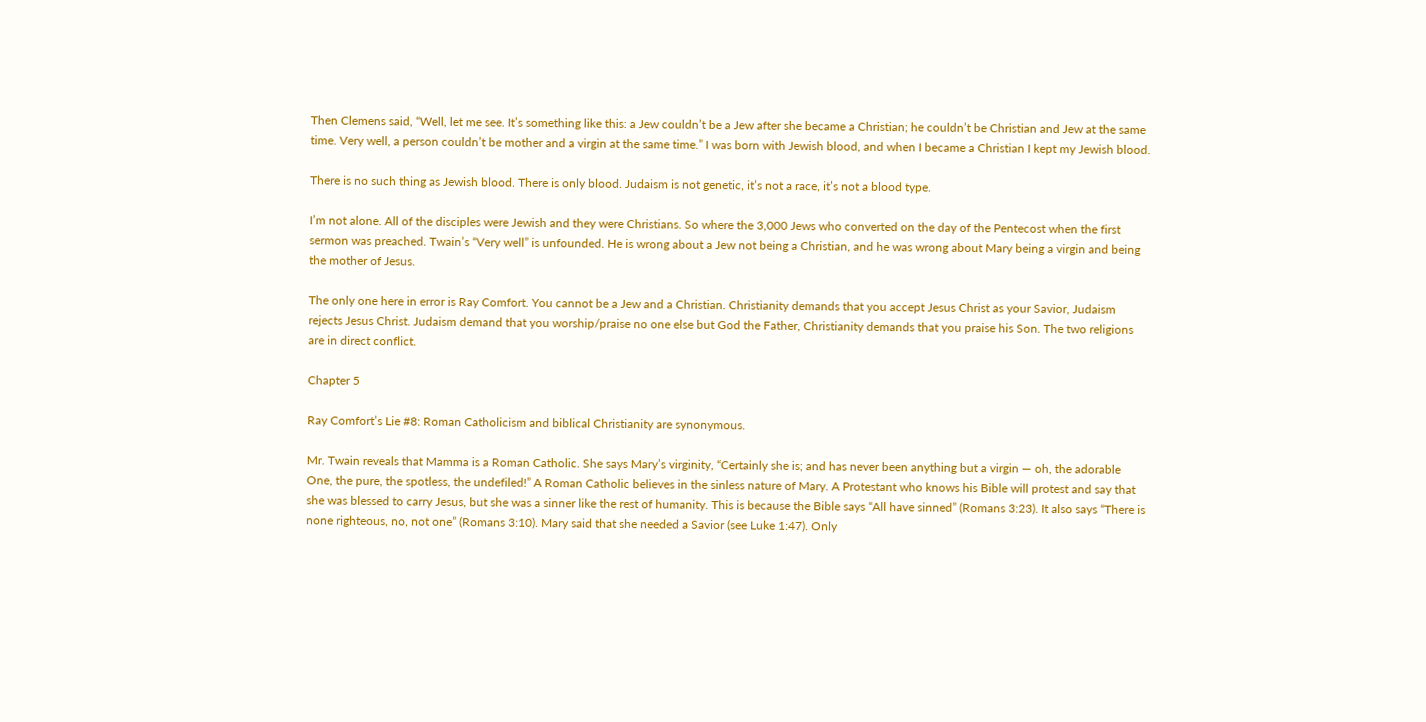Then Clemens said, “Well, let me see. It’s something like this: a Jew couldn’t be a Jew after she became a Christian; he couldn’t be Christian and Jew at the same time. Very well, a person couldn’t be mother and a virgin at the same time.” I was born with Jewish blood, and when I became a Christian I kept my Jewish blood.

There is no such thing as Jewish blood. There is only blood. Judaism is not genetic, it’s not a race, it’s not a blood type.

I’m not alone. All of the disciples were Jewish and they were Christians. So where the 3,000 Jews who converted on the day of the Pentecost when the first sermon was preached. Twain’s “Very well” is unfounded. He is wrong about a Jew not being a Christian, and he was wrong about Mary being a virgin and being the mother of Jesus.

The only one here in error is Ray Comfort. You cannot be a Jew and a Christian. Christianity demands that you accept Jesus Christ as your Savior, Judaism rejects Jesus Christ. Judaism demand that you worship/praise no one else but God the Father, Christianity demands that you praise his Son. The two religions are in direct conflict.

Chapter 5

Ray Comfort’s Lie #8: Roman Catholicism and biblical Christianity are synonymous.

Mr. Twain reveals that Mamma is a Roman Catholic. She says Mary’s virginity, “Certainly she is; and has never been anything but a virgin — oh, the adorable One, the pure, the spotless, the undefiled!” A Roman Catholic believes in the sinless nature of Mary. A Protestant who knows his Bible will protest and say that she was blessed to carry Jesus, but she was a sinner like the rest of humanity. This is because the Bible says “All have sinned” (Romans 3:23). It also says “There is none righteous, no, not one” (Romans 3:10). Mary said that she needed a Savior (see Luke 1:47). Only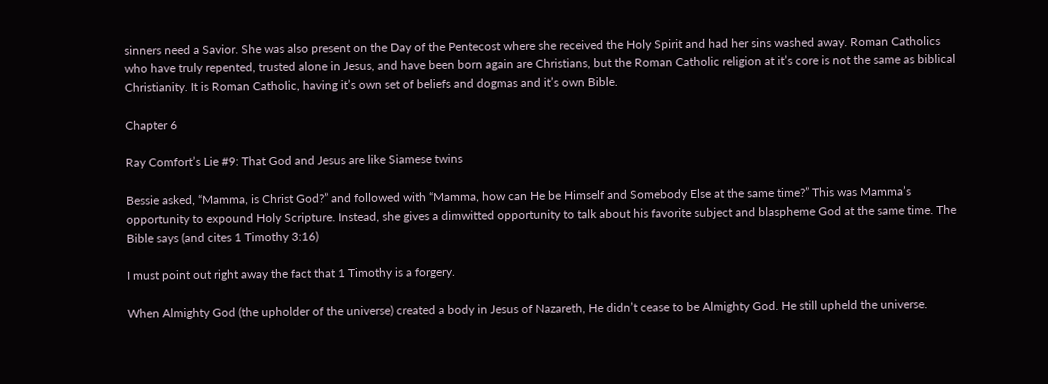sinners need a Savior. She was also present on the Day of the Pentecost where she received the Holy Spirit and had her sins washed away. Roman Catholics who have truly repented, trusted alone in Jesus, and have been born again are Christians, but the Roman Catholic religion at it’s core is not the same as biblical Christianity. It is Roman Catholic, having it’s own set of beliefs and dogmas and it’s own Bible.

Chapter 6

Ray Comfort’s Lie #9: That God and Jesus are like Siamese twins

Bessie asked, “Mamma, is Christ God?” and followed with “Mamma, how can He be Himself and Somebody Else at the same time?” This was Mamma’s opportunity to expound Holy Scripture. Instead, she gives a dimwitted opportunity to talk about his favorite subject and blaspheme God at the same time. The Bible says (and cites 1 Timothy 3:16)

I must point out right away the fact that 1 Timothy is a forgery.

When Almighty God (the upholder of the universe) created a body in Jesus of Nazareth, He didn’t cease to be Almighty God. He still upheld the universe.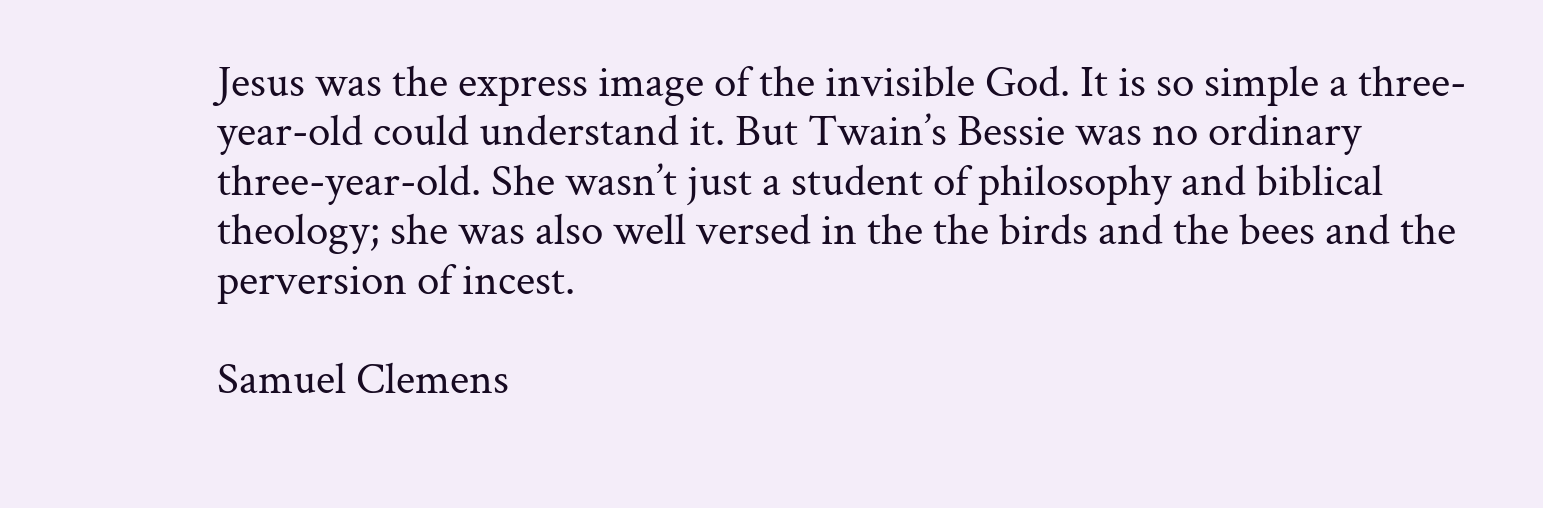Jesus was the express image of the invisible God. It is so simple a three-year-old could understand it. But Twain’s Bessie was no ordinary three-year-old. She wasn’t just a student of philosophy and biblical theology; she was also well versed in the the birds and the bees and the perversion of incest.

Samuel Clemens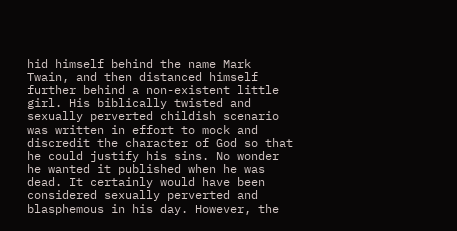hid himself behind the name Mark Twain, and then distanced himself further behind a non-existent little girl. His biblically twisted and sexually perverted childish scenario was written in effort to mock and discredit the character of God so that he could justify his sins. No wonder he wanted it published when he was dead. It certainly would have been considered sexually perverted and blasphemous in his day. However, the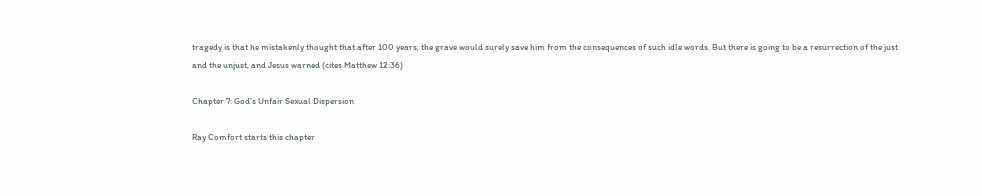tragedy is that he mistakenly thought that after 100 years, the grave would surely save him from the consequences of such idle words. But there is going to be a resurrection of the just and the unjust, and Jesus warned (cites Matthew 12:36)

Chapter 7: God’s Unfair Sexual Dispersion

Ray Comfort starts this chapter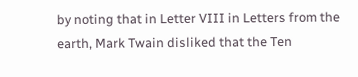by noting that in Letter VIII in Letters from the earth, Mark Twain disliked that the Ten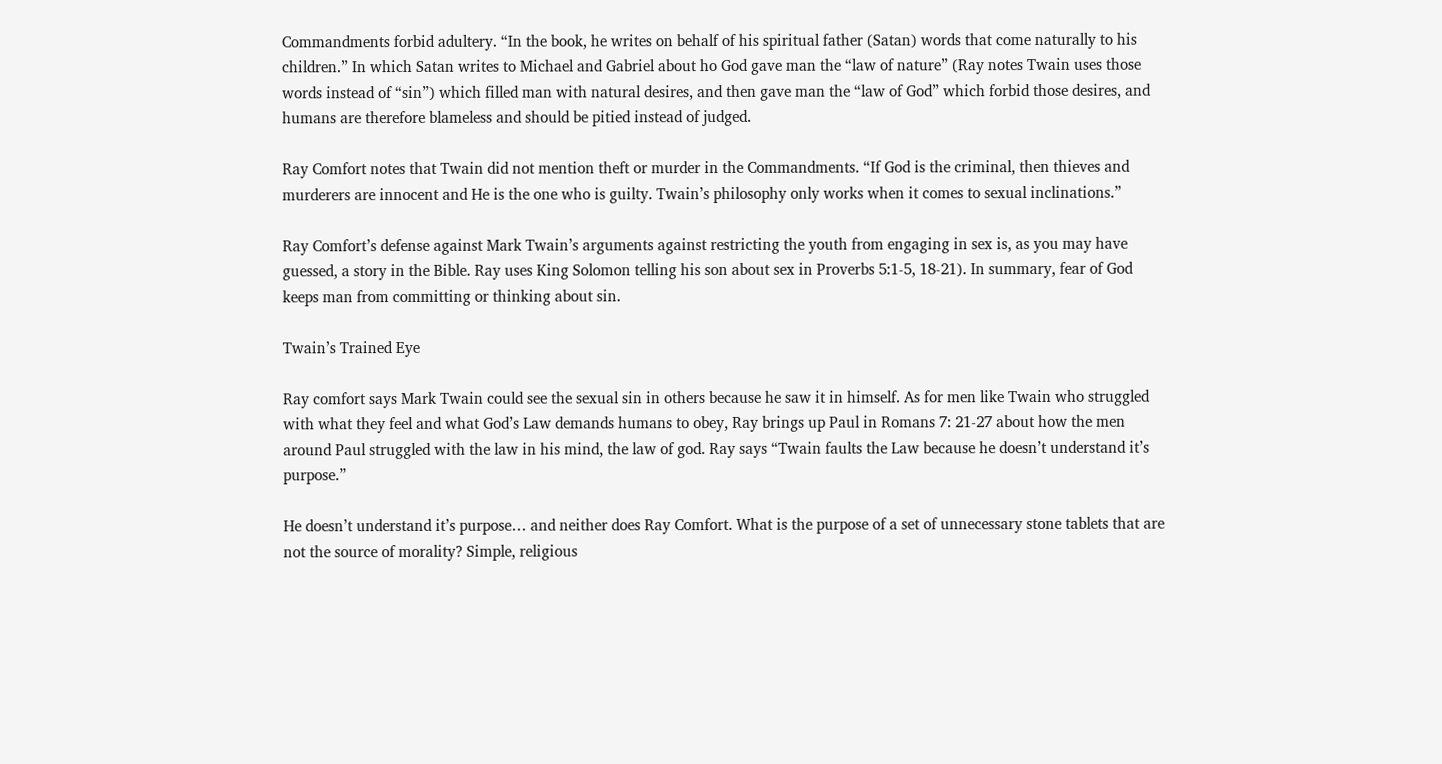Commandments forbid adultery. “In the book, he writes on behalf of his spiritual father (Satan) words that come naturally to his children.” In which Satan writes to Michael and Gabriel about ho God gave man the “law of nature” (Ray notes Twain uses those words instead of “sin”) which filled man with natural desires, and then gave man the “law of God” which forbid those desires, and humans are therefore blameless and should be pitied instead of judged.

Ray Comfort notes that Twain did not mention theft or murder in the Commandments. “If God is the criminal, then thieves and murderers are innocent and He is the one who is guilty. Twain’s philosophy only works when it comes to sexual inclinations.”

Ray Comfort’s defense against Mark Twain’s arguments against restricting the youth from engaging in sex is, as you may have guessed, a story in the Bible. Ray uses King Solomon telling his son about sex in Proverbs 5:1-5, 18-21). In summary, fear of God keeps man from committing or thinking about sin.

Twain’s Trained Eye

Ray comfort says Mark Twain could see the sexual sin in others because he saw it in himself. As for men like Twain who struggled with what they feel and what God’s Law demands humans to obey, Ray brings up Paul in Romans 7: 21-27 about how the men around Paul struggled with the law in his mind, the law of god. Ray says “Twain faults the Law because he doesn’t understand it’s purpose.”

He doesn’t understand it’s purpose… and neither does Ray Comfort. What is the purpose of a set of unnecessary stone tablets that are not the source of morality? Simple, religious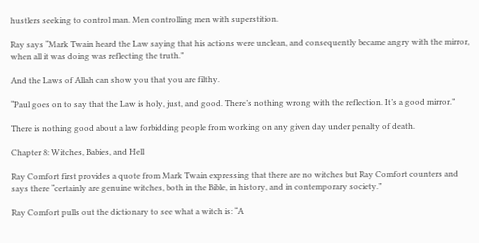hustlers seeking to control man. Men controlling men with superstition.

Ray says “Mark Twain heard the Law saying that his actions were unclean, and consequently became angry with the mirror, when all it was doing was reflecting the truth.”

And the Laws of Allah can show you that you are filthy.

“Paul goes on to say that the Law is holy, just, and good. There’s nothing wrong with the reflection. It’s a good mirror.”

There is nothing good about a law forbidding people from working on any given day under penalty of death.

Chapter 8: Witches, Babies, and Hell

Ray Comfort first provides a quote from Mark Twain expressing that there are no witches but Ray Comfort counters and says there “certainly are genuine witches, both in the Bible, in history, and in contemporary society.”

Ray Comfort pulls out the dictionary to see what a witch is: “A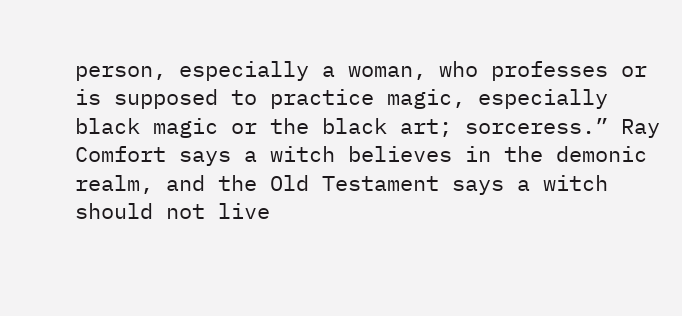person, especially a woman, who professes or is supposed to practice magic, especially black magic or the black art; sorceress.” Ray Comfort says a witch believes in the demonic realm, and the Old Testament says a witch should not live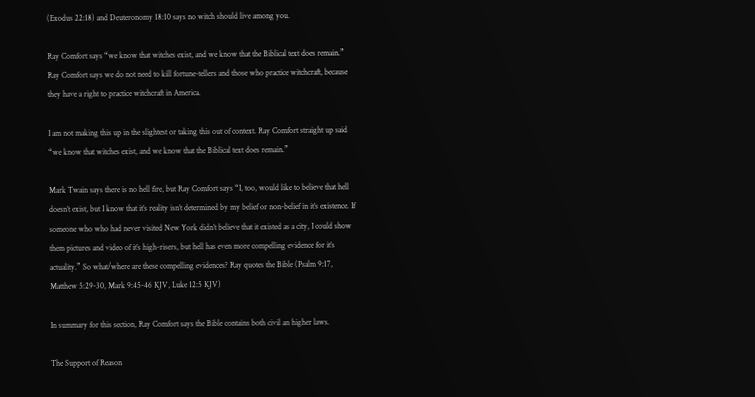(Exodus 22:18) and Deuteronomy 18:10 says no witch should live among you.

Ray Comfort says “we know that witches exist, and we know that the Biblical text does remain.” Ray Comfort says we do not need to kill fortune-tellers and those who practice witchcraft, because they have a right to practice witchcraft in America.

I am not making this up in the slightest or taking this out of context. Ray Comfort straight up said “we know that witches exist, and we know that the Biblical text does remain.”

Mark Twain says there is no hell fire, but Ray Comfort says “I, too, would like to believe that hell doesn’t exist, but I know that it’s reality isn’t determined by my belief or non-belief in it’s existence. If someone who who had never visited New York didn’t believe that it existed as a city, I could show them pictures and video of it’s high-risers, but hell has even more compelling evidence for it’s actuality.” So what/where are these compelling evidences? Ray quotes the Bible (Psalm 9:17, Matthew 5:29-30, Mark 9:45-46 KJV, Luke 12:5 KJV)

In summary for this section, Ray Comfort says the Bible contains both civil an higher laws.

The Support of Reason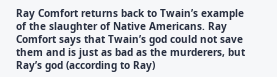Ray Comfort returns back to Twain’s example of the slaughter of Native Americans. Ray Comfort says that Twain’s god could not save them and is just as bad as the murderers, but Ray’s god (according to Ray)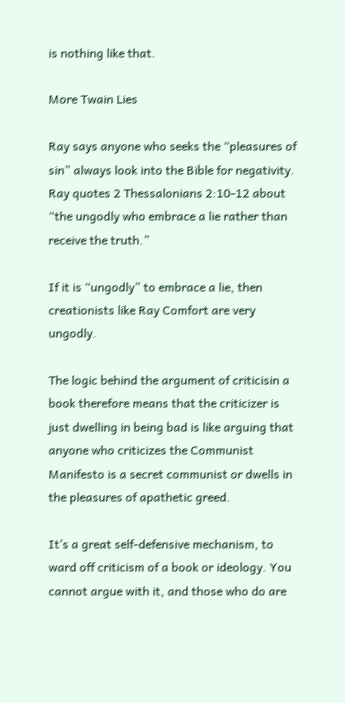is nothing like that.

More Twain Lies

Ray says anyone who seeks the “pleasures of sin” always look into the Bible for negativity. Ray quotes 2 Thessalonians 2:10-12 about “the ungodly who embrace a lie rather than receive the truth.”

If it is “ungodly” to embrace a lie, then creationists like Ray Comfort are very ungodly.

The logic behind the argument of criticisin a book therefore means that the criticizer is just dwelling in being bad is like arguing that anyone who criticizes the Communist Manifesto is a secret communist or dwells in the pleasures of apathetic greed.

It’s a great self-defensive mechanism, to ward off criticism of a book or ideology. You cannot argue with it, and those who do are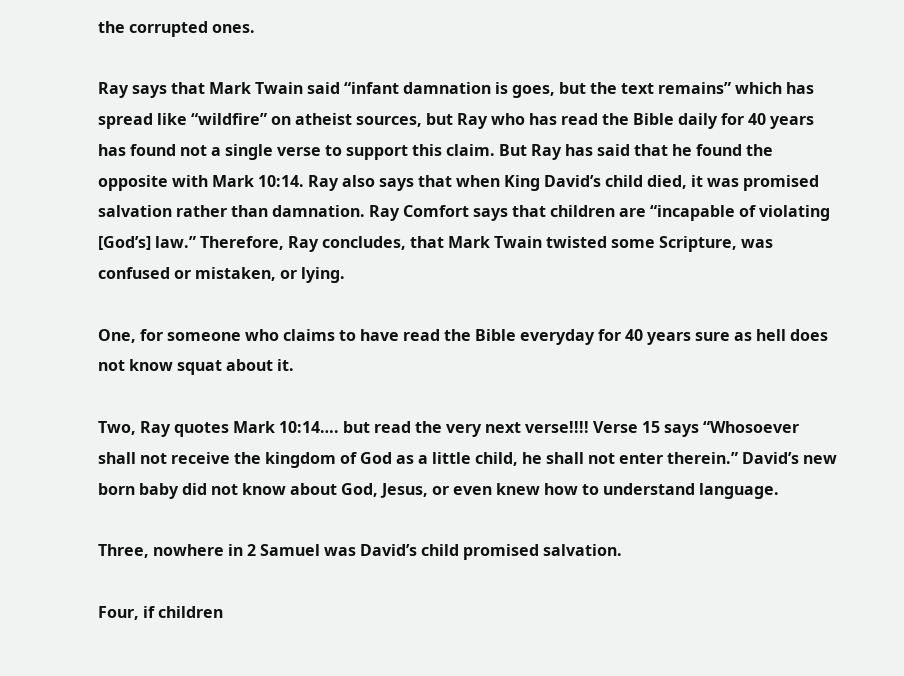the corrupted ones.

Ray says that Mark Twain said “infant damnation is goes, but the text remains” which has spread like “wildfire” on atheist sources, but Ray who has read the Bible daily for 40 years has found not a single verse to support this claim. But Ray has said that he found the opposite with Mark 10:14. Ray also says that when King David’s child died, it was promised salvation rather than damnation. Ray Comfort says that children are “incapable of violating [God’s] law.” Therefore, Ray concludes, that Mark Twain twisted some Scripture, was confused or mistaken, or lying.

One, for someone who claims to have read the Bible everyday for 40 years sure as hell does not know squat about it.

Two, Ray quotes Mark 10:14…. but read the very next verse!!!! Verse 15 says “Whosoever shall not receive the kingdom of God as a little child, he shall not enter therein.” David’s new born baby did not know about God, Jesus, or even knew how to understand language.

Three, nowhere in 2 Samuel was David’s child promised salvation.

Four, if children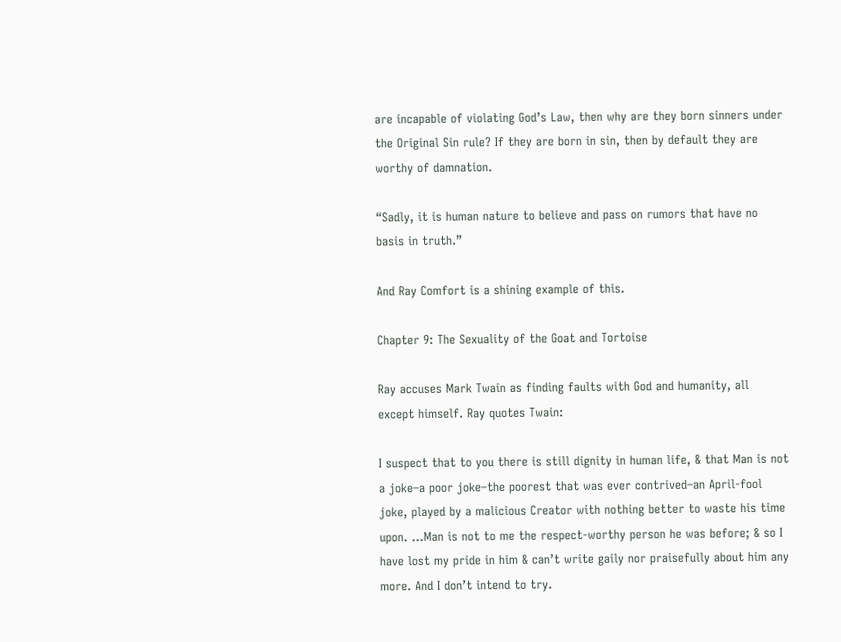are incapable of violating God’s Law, then why are they born sinners under the Original Sin rule? If they are born in sin, then by default they are worthy of damnation.

“Sadly, it is human nature to believe and pass on rumors that have no basis in truth.”

And Ray Comfort is a shining example of this.

Chapter 9: The Sexuality of the Goat and Tortoise

Ray accuses Mark Twain as finding faults with God and humanity, all except himself. Ray quotes Twain:

I suspect that to you there is still dignity in human life, & that Man is not a joke–a poor joke–the poorest that was ever contrived–an April-fool joke, played by a malicious Creator with nothing better to waste his time upon. …Man is not to me the respect-worthy person he was before; & so I have lost my pride in him & can’t write gaily nor praisefully about him any more. And I don’t intend to try.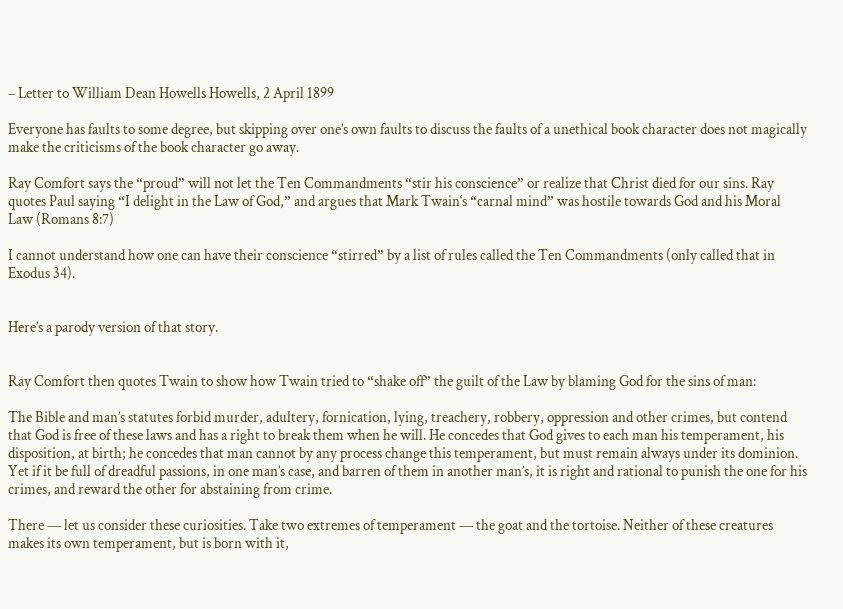– Letter to William Dean Howells Howells, 2 April 1899

Everyone has faults to some degree, but skipping over one’s own faults to discuss the faults of a unethical book character does not magically make the criticisms of the book character go away.

Ray Comfort says the “proud” will not let the Ten Commandments “stir his conscience” or realize that Christ died for our sins. Ray quotes Paul saying “I delight in the Law of God,” and argues that Mark Twain‘s “carnal mind” was hostile towards God and his Moral Law (Romans 8:7)

I cannot understand how one can have their conscience “stirred” by a list of rules called the Ten Commandments (only called that in Exodus 34).


Here’s a parody version of that story.


Ray Comfort then quotes Twain to show how Twain tried to “shake off” the guilt of the Law by blaming God for the sins of man:

The Bible and man’s statutes forbid murder, adultery, fornication, lying, treachery, robbery, oppression and other crimes, but contend that God is free of these laws and has a right to break them when he will. He concedes that God gives to each man his temperament, his disposition, at birth; he concedes that man cannot by any process change this temperament, but must remain always under its dominion. Yet if it be full of dreadful passions, in one man’s case, and barren of them in another man’s, it is right and rational to punish the one for his crimes, and reward the other for abstaining from crime.

There — let us consider these curiosities. Take two extremes of temperament — the goat and the tortoise. Neither of these creatures makes its own temperament, but is born with it,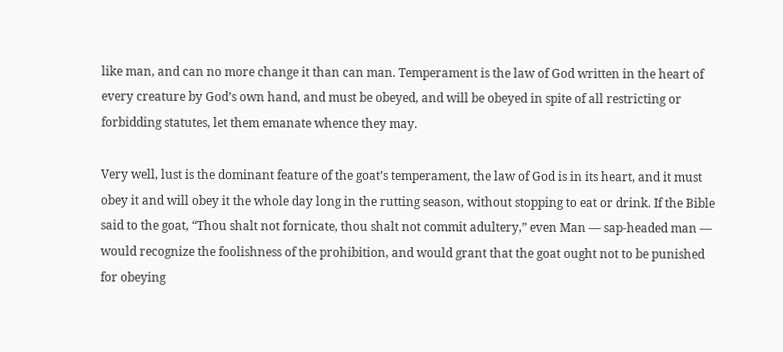like man, and can no more change it than can man. Temperament is the law of God written in the heart of every creature by God’s own hand, and must be obeyed, and will be obeyed in spite of all restricting or forbidding statutes, let them emanate whence they may.

Very well, lust is the dominant feature of the goat’s temperament, the law of God is in its heart, and it must obey it and will obey it the whole day long in the rutting season, without stopping to eat or drink. If the Bible said to the goat, “Thou shalt not fornicate, thou shalt not commit adultery,” even Man — sap-headed man — would recognize the foolishness of the prohibition, and would grant that the goat ought not to be punished for obeying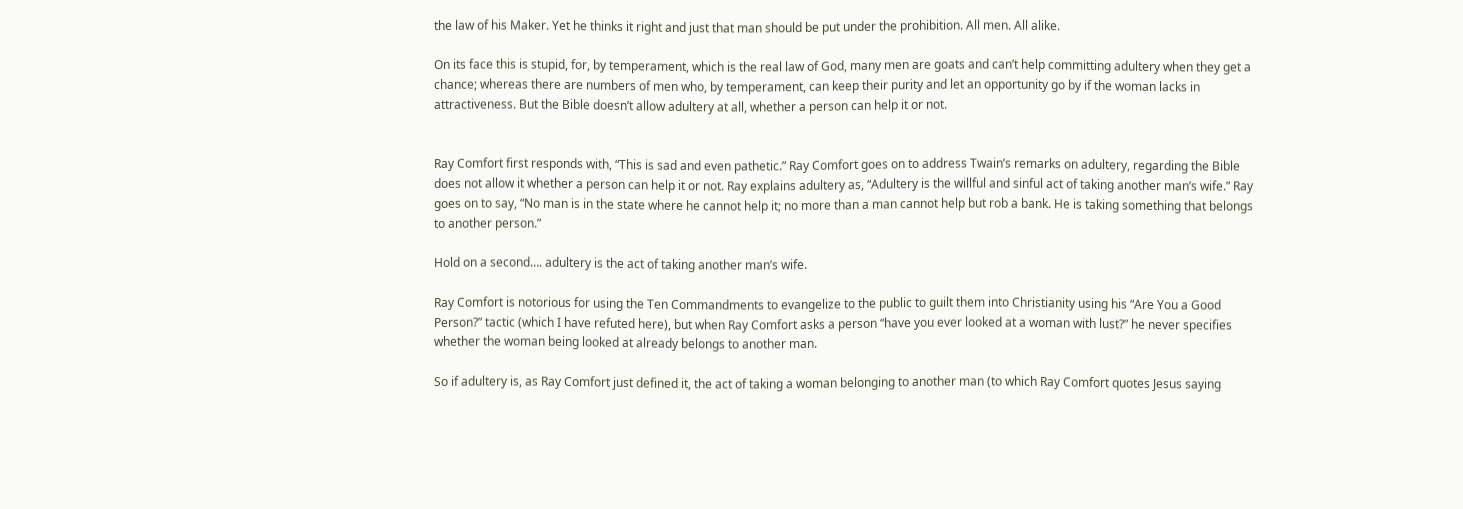the law of his Maker. Yet he thinks it right and just that man should be put under the prohibition. All men. All alike.

On its face this is stupid, for, by temperament, which is the real law of God, many men are goats and can’t help committing adultery when they get a chance; whereas there are numbers of men who, by temperament, can keep their purity and let an opportunity go by if the woman lacks in attractiveness. But the Bible doesn’t allow adultery at all, whether a person can help it or not.


Ray Comfort first responds with, “This is sad and even pathetic.” Ray Comfort goes on to address Twain’s remarks on adultery, regarding the Bible does not allow it whether a person can help it or not. Ray explains adultery as, “Adultery is the willful and sinful act of taking another man’s wife.” Ray goes on to say, “No man is in the state where he cannot help it; no more than a man cannot help but rob a bank. He is taking something that belongs to another person.”

Hold on a second…. adultery is the act of taking another man’s wife.

Ray Comfort is notorious for using the Ten Commandments to evangelize to the public to guilt them into Christianity using his “Are You a Good Person?” tactic (which I have refuted here), but when Ray Comfort asks a person “have you ever looked at a woman with lust?” he never specifies whether the woman being looked at already belongs to another man.

So if adultery is, as Ray Comfort just defined it, the act of taking a woman belonging to another man (to which Ray Comfort quotes Jesus saying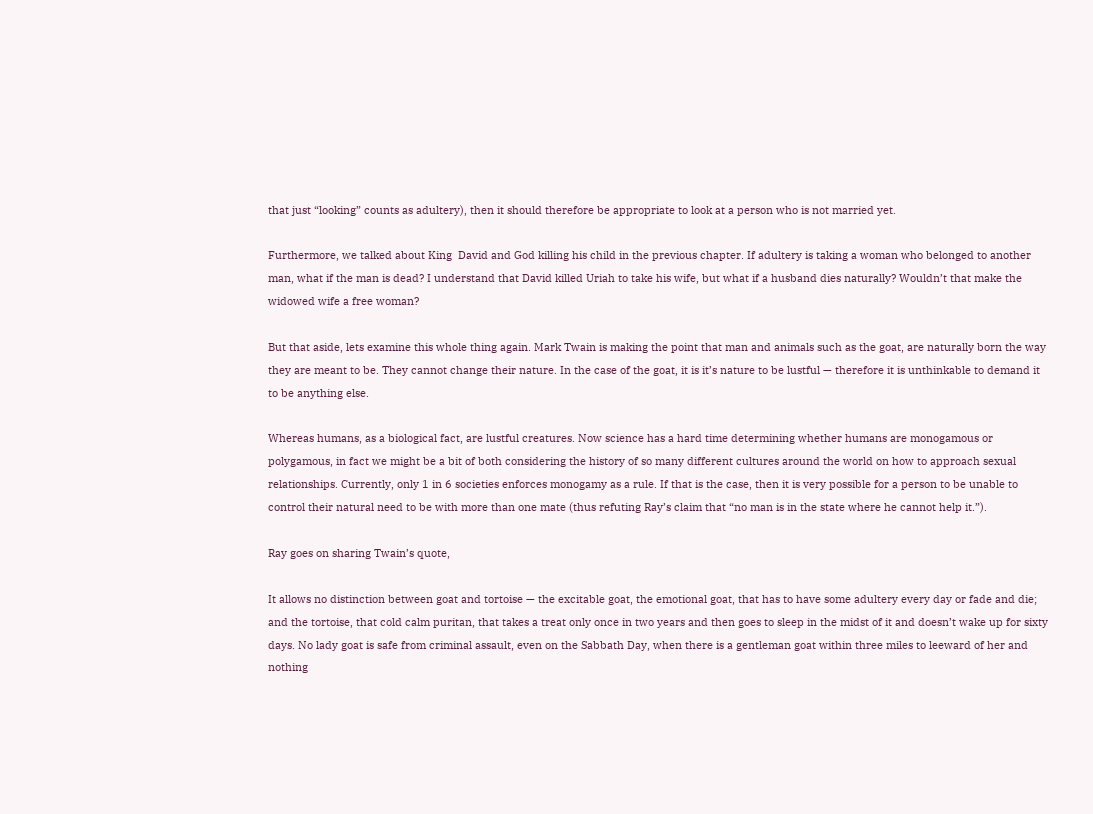that just “looking” counts as adultery), then it should therefore be appropriate to look at a person who is not married yet.

Furthermore, we talked about King  David and God killing his child in the previous chapter. If adultery is taking a woman who belonged to another man, what if the man is dead? I understand that David killed Uriah to take his wife, but what if a husband dies naturally? Wouldn’t that make the widowed wife a free woman?

But that aside, lets examine this whole thing again. Mark Twain is making the point that man and animals such as the goat, are naturally born the way they are meant to be. They cannot change their nature. In the case of the goat, it is it’s nature to be lustful — therefore it is unthinkable to demand it to be anything else.

Whereas humans, as a biological fact, are lustful creatures. Now science has a hard time determining whether humans are monogamous or polygamous, in fact we might be a bit of both considering the history of so many different cultures around the world on how to approach sexual relationships. Currently, only 1 in 6 societies enforces monogamy as a rule. If that is the case, then it is very possible for a person to be unable to control their natural need to be with more than one mate (thus refuting Ray’s claim that “no man is in the state where he cannot help it.”).

Ray goes on sharing Twain’s quote,

It allows no distinction between goat and tortoise — the excitable goat, the emotional goat, that has to have some adultery every day or fade and die; and the tortoise, that cold calm puritan, that takes a treat only once in two years and then goes to sleep in the midst of it and doesn’t wake up for sixty days. No lady goat is safe from criminal assault, even on the Sabbath Day, when there is a gentleman goat within three miles to leeward of her and nothing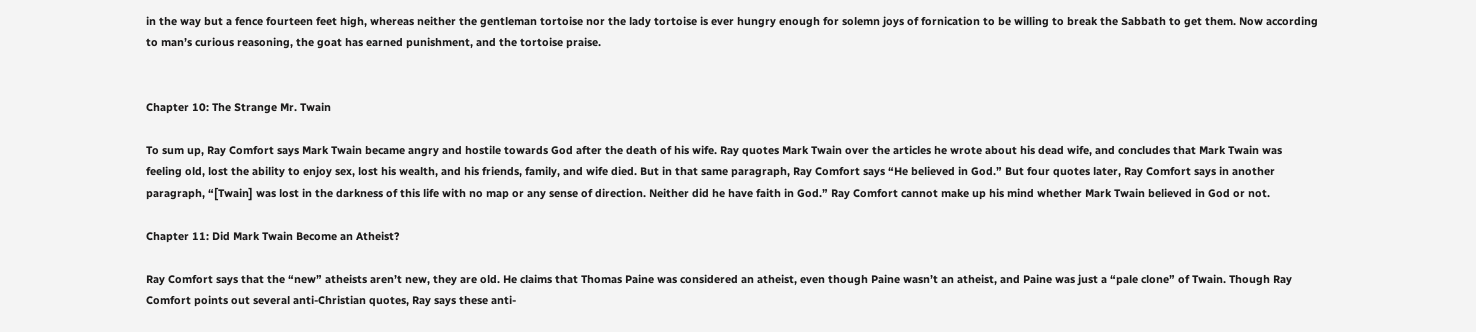in the way but a fence fourteen feet high, whereas neither the gentleman tortoise nor the lady tortoise is ever hungry enough for solemn joys of fornication to be willing to break the Sabbath to get them. Now according to man’s curious reasoning, the goat has earned punishment, and the tortoise praise.


Chapter 10: The Strange Mr. Twain

To sum up, Ray Comfort says Mark Twain became angry and hostile towards God after the death of his wife. Ray quotes Mark Twain over the articles he wrote about his dead wife, and concludes that Mark Twain was feeling old, lost the ability to enjoy sex, lost his wealth, and his friends, family, and wife died. But in that same paragraph, Ray Comfort says “He believed in God.” But four quotes later, Ray Comfort says in another paragraph, “[Twain] was lost in the darkness of this life with no map or any sense of direction. Neither did he have faith in God.” Ray Comfort cannot make up his mind whether Mark Twain believed in God or not.

Chapter 11: Did Mark Twain Become an Atheist?

Ray Comfort says that the “new” atheists aren’t new, they are old. He claims that Thomas Paine was considered an atheist, even though Paine wasn’t an atheist, and Paine was just a “pale clone” of Twain. Though Ray Comfort points out several anti-Christian quotes, Ray says these anti-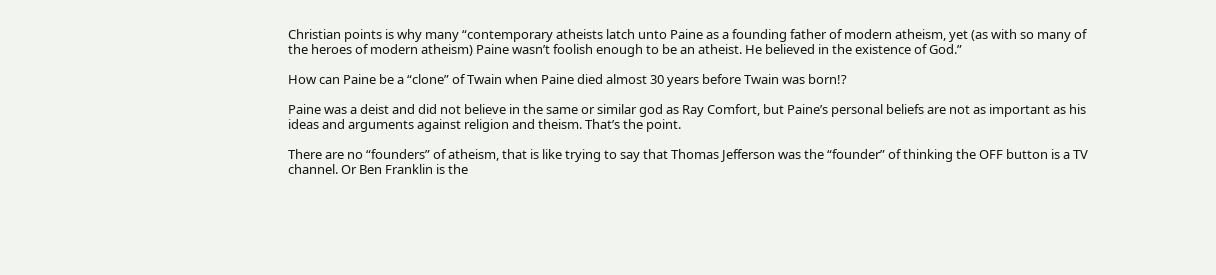Christian points is why many “contemporary atheists latch unto Paine as a founding father of modern atheism, yet (as with so many of the heroes of modern atheism) Paine wasn’t foolish enough to be an atheist. He believed in the existence of God.”

How can Paine be a “clone” of Twain when Paine died almost 30 years before Twain was born!?

Paine was a deist and did not believe in the same or similar god as Ray Comfort, but Paine’s personal beliefs are not as important as his ideas and arguments against religion and theism. That’s the point.

There are no “founders” of atheism, that is like trying to say that Thomas Jefferson was the “founder” of thinking the OFF button is a TV channel. Or Ben Franklin is the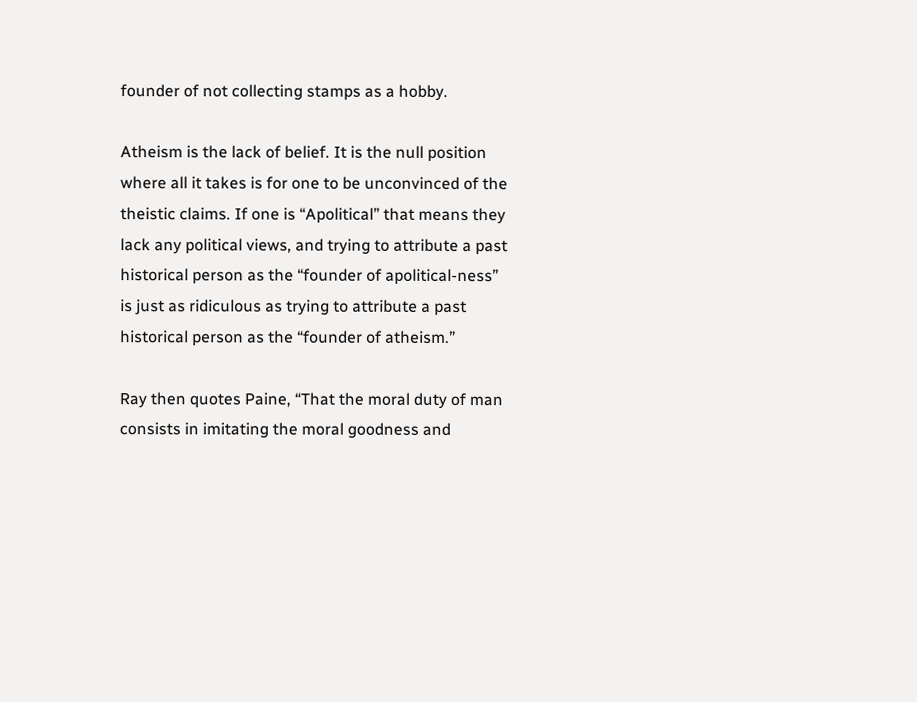founder of not collecting stamps as a hobby.

Atheism is the lack of belief. It is the null position where all it takes is for one to be unconvinced of the theistic claims. If one is “Apolitical” that means they lack any political views, and trying to attribute a past historical person as the “founder of apolitical-ness” is just as ridiculous as trying to attribute a past historical person as the “founder of atheism.”

Ray then quotes Paine, “That the moral duty of man consists in imitating the moral goodness and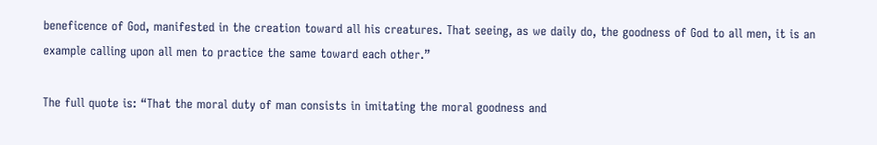beneficence of God, manifested in the creation toward all his creatures. That seeing, as we daily do, the goodness of God to all men, it is an example calling upon all men to practice the same toward each other.”

The full quote is: “That the moral duty of man consists in imitating the moral goodness and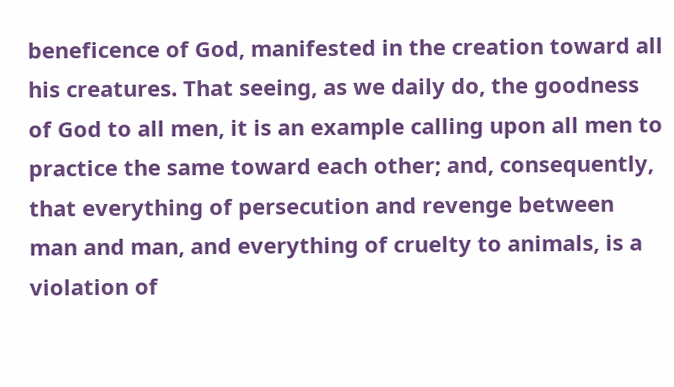beneficence of God, manifested in the creation toward all his creatures. That seeing, as we daily do, the goodness of God to all men, it is an example calling upon all men to practice the same toward each other; and, consequently, that everything of persecution and revenge between man and man, and everything of cruelty to animals, is a violation of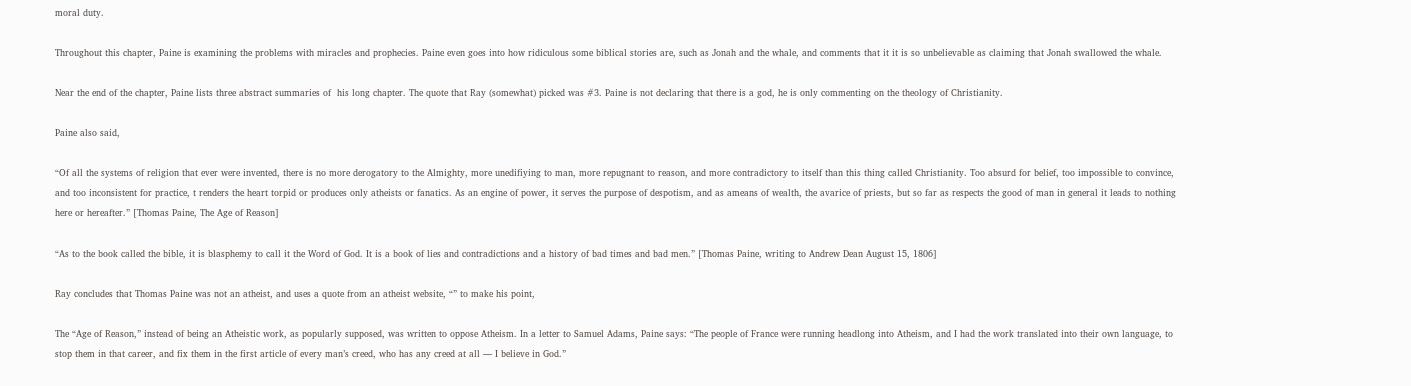moral duty.

Throughout this chapter, Paine is examining the problems with miracles and prophecies. Paine even goes into how ridiculous some biblical stories are, such as Jonah and the whale, and comments that it it is so unbelievable as claiming that Jonah swallowed the whale.

Near the end of the chapter, Paine lists three abstract summaries of  his long chapter. The quote that Ray (somewhat) picked was #3. Paine is not declaring that there is a god, he is only commenting on the theology of Christianity.

Paine also said,

“Of all the systems of religion that ever were invented, there is no more derogatory to the Almighty, more unedifiying to man, more repugnant to reason, and more contradictory to itself than this thing called Christianity. Too absurd for belief, too impossible to convince, and too inconsistent for practice, t renders the heart torpid or produces only atheists or fanatics. As an engine of power, it serves the purpose of despotism, and as ameans of wealth, the avarice of priests, but so far as respects the good of man in general it leads to nothing here or hereafter.” [Thomas Paine, The Age of Reason]

“As to the book called the bible, it is blasphemy to call it the Word of God. It is a book of lies and contradictions and a history of bad times and bad men.” [Thomas Paine, writing to Andrew Dean August 15, 1806]

Ray concludes that Thomas Paine was not an atheist, and uses a quote from an atheist website, “” to make his point,

The “Age of Reason,” instead of being an Atheistic work, as popularly supposed, was written to oppose Atheism. In a letter to Samuel Adams, Paine says: “The people of France were running headlong into Atheism, and I had the work translated into their own language, to stop them in that career, and fix them in the first article of every man’s creed, who has any creed at all — I believe in God.”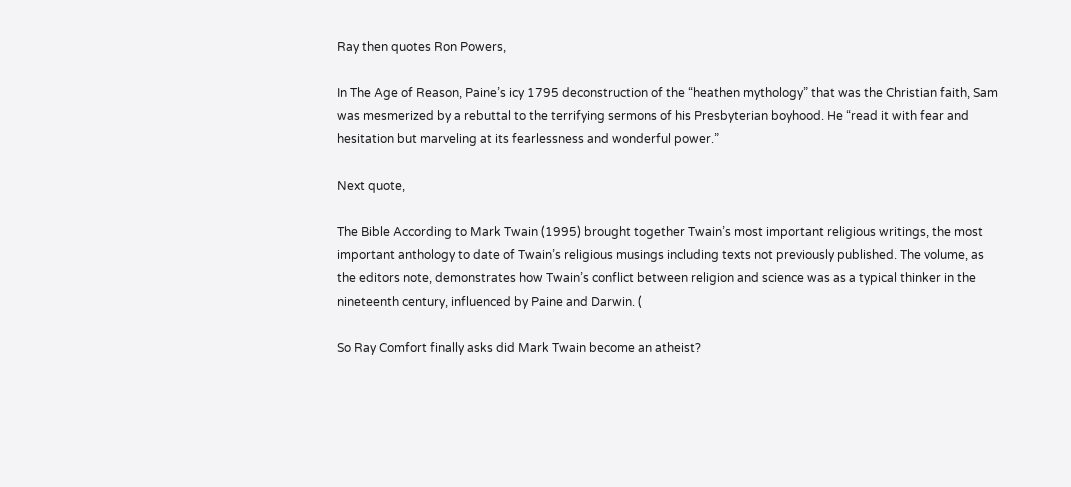Ray then quotes Ron Powers,

In The Age of Reason, Paine’s icy 1795 deconstruction of the “heathen mythology” that was the Christian faith, Sam was mesmerized by a rebuttal to the terrifying sermons of his Presbyterian boyhood. He “read it with fear and hesitation but marveling at its fearlessness and wonderful power.”

Next quote,

The Bible According to Mark Twain (1995) brought together Twain’s most important religious writings, the most important anthology to date of Twain’s religious musings including texts not previously published. The volume, as the editors note, demonstrates how Twain’s conflict between religion and science was as a typical thinker in the nineteenth century, influenced by Paine and Darwin. (

So Ray Comfort finally asks did Mark Twain become an atheist?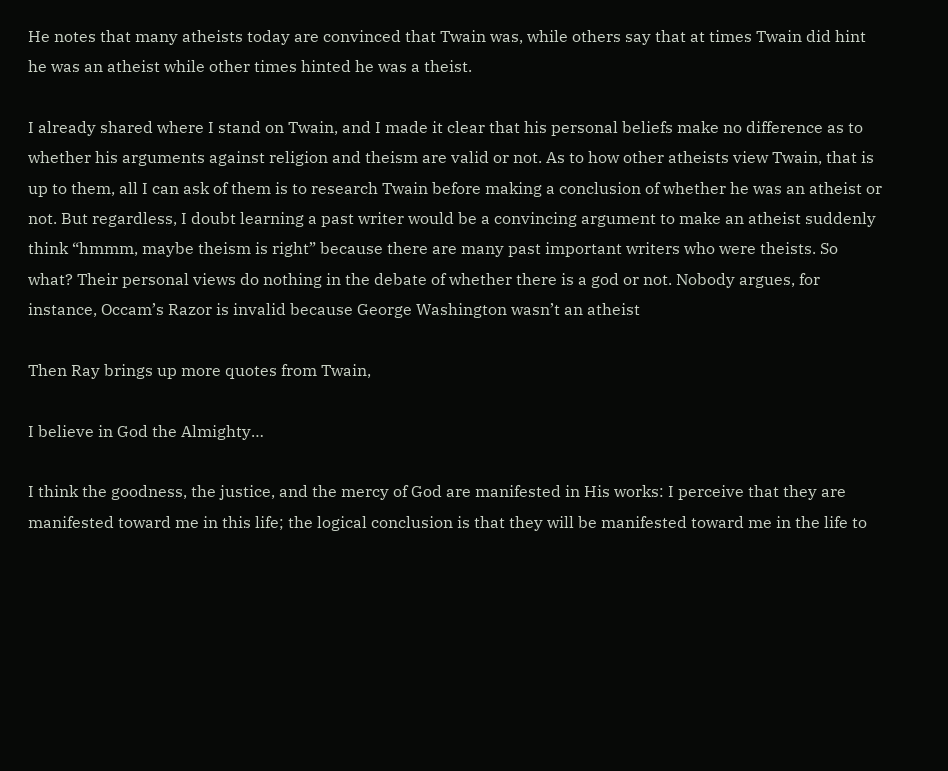He notes that many atheists today are convinced that Twain was, while others say that at times Twain did hint he was an atheist while other times hinted he was a theist.

I already shared where I stand on Twain, and I made it clear that his personal beliefs make no difference as to whether his arguments against religion and theism are valid or not. As to how other atheists view Twain, that is up to them, all I can ask of them is to research Twain before making a conclusion of whether he was an atheist or not. But regardless, I doubt learning a past writer would be a convincing argument to make an atheist suddenly think “hmmm, maybe theism is right” because there are many past important writers who were theists. So what? Their personal views do nothing in the debate of whether there is a god or not. Nobody argues, for instance, Occam’s Razor is invalid because George Washington wasn’t an atheist

Then Ray brings up more quotes from Twain,

I believe in God the Almighty…

I think the goodness, the justice, and the mercy of God are manifested in His works: I perceive that they are manifested toward me in this life; the logical conclusion is that they will be manifested toward me in the life to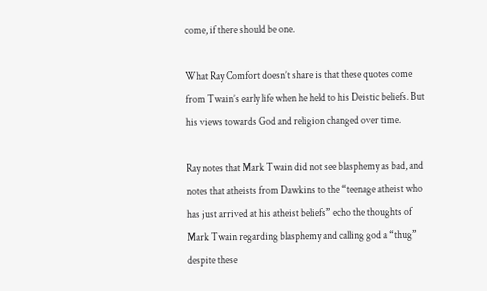come, if there should be one.

What Ray Comfort doesn’t share is that these quotes come from Twain’s early life when he held to his Deistic beliefs. But his views towards God and religion changed over time.

Ray notes that Mark Twain did not see blasphemy as bad, and notes that atheists from Dawkins to the “teenage atheist who has just arrived at his atheist beliefs” echo the thoughts of Mark Twain regarding blasphemy and calling god a “thug” despite these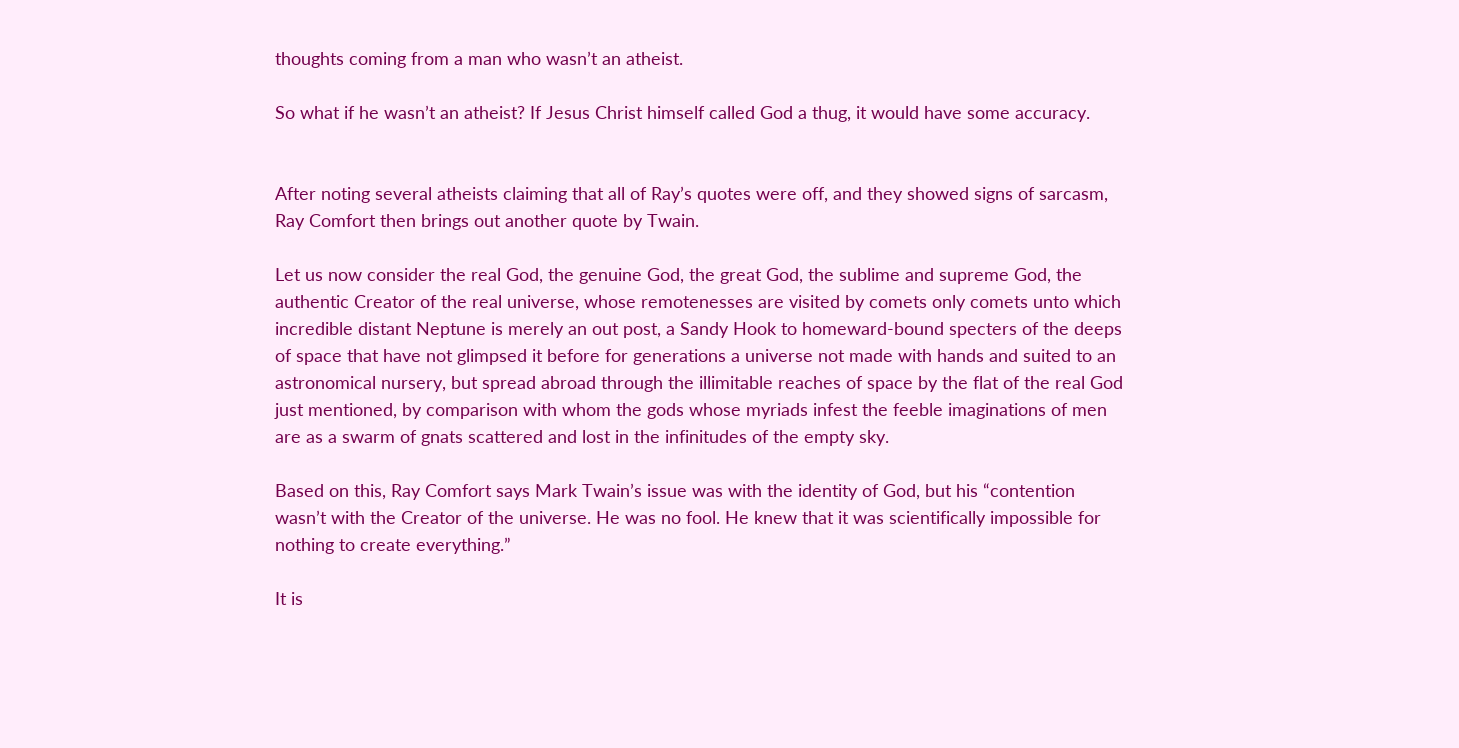thoughts coming from a man who wasn’t an atheist.

So what if he wasn’t an atheist? If Jesus Christ himself called God a thug, it would have some accuracy.


After noting several atheists claiming that all of Ray’s quotes were off, and they showed signs of sarcasm, Ray Comfort then brings out another quote by Twain.

Let us now consider the real God, the genuine God, the great God, the sublime and supreme God, the authentic Creator of the real universe, whose remotenesses are visited by comets only comets unto which incredible distant Neptune is merely an out post, a Sandy Hook to homeward-bound specters of the deeps of space that have not glimpsed it before for generations a universe not made with hands and suited to an astronomical nursery, but spread abroad through the illimitable reaches of space by the flat of the real God just mentioned, by comparison with whom the gods whose myriads infest the feeble imaginations of men are as a swarm of gnats scattered and lost in the infinitudes of the empty sky.

Based on this, Ray Comfort says Mark Twain’s issue was with the identity of God, but his “contention wasn’t with the Creator of the universe. He was no fool. He knew that it was scientifically impossible for nothing to create everything.”

It is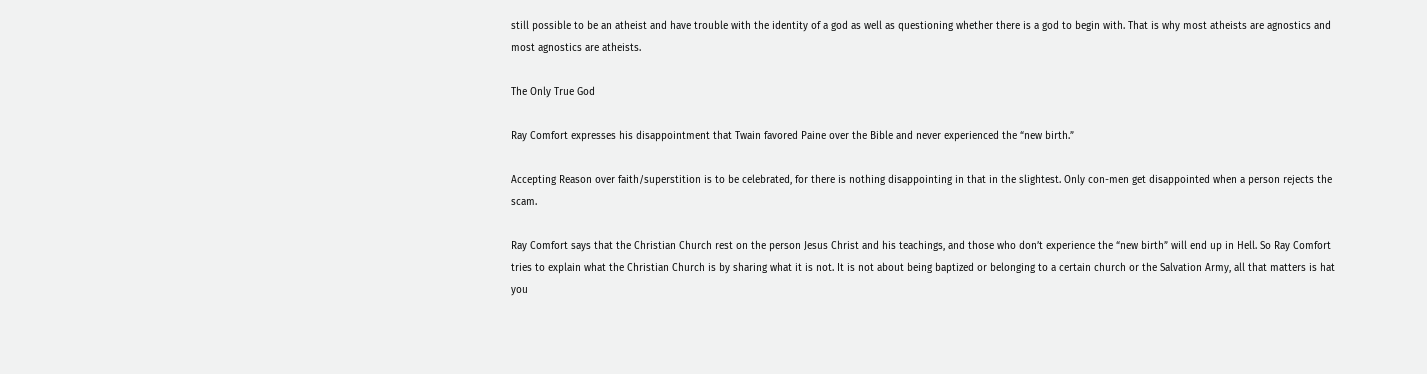still possible to be an atheist and have trouble with the identity of a god as well as questioning whether there is a god to begin with. That is why most atheists are agnostics and most agnostics are atheists.

The Only True God

Ray Comfort expresses his disappointment that Twain favored Paine over the Bible and never experienced the “new birth.”

Accepting Reason over faith/superstition is to be celebrated, for there is nothing disappointing in that in the slightest. Only con-men get disappointed when a person rejects the scam.

Ray Comfort says that the Christian Church rest on the person Jesus Christ and his teachings, and those who don’t experience the “new birth” will end up in Hell. So Ray Comfort tries to explain what the Christian Church is by sharing what it is not. It is not about being baptized or belonging to a certain church or the Salvation Army, all that matters is hat you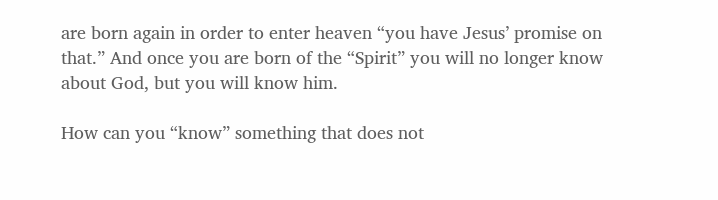are born again in order to enter heaven “you have Jesus’ promise on that.” And once you are born of the “Spirit” you will no longer know about God, but you will know him.

How can you “know” something that does not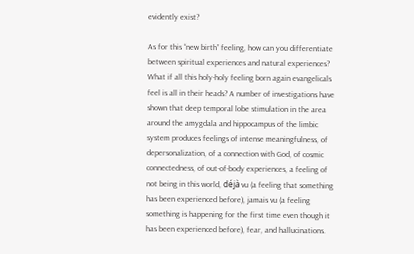evidently exist?

As for this “new birth” feeling, how can you differentiate between spiritual experiences and natural experiences? What if all this holy-holy feeling born again evangelicals feel is all in their heads? A number of investigations have shown that deep temporal lobe stimulation in the area around the amygdala and hippocampus of the limbic system produces feelings of intense meaningfulness, of depersonalization, of a connection with God, of cosmic connectedness, of out-of-body experiences, a feeling of not being in this world, déjà vu (a feeling that something has been experienced before), jamais vu (a feeling something is happening for the first time even though it has been experienced before), fear, and hallucinations.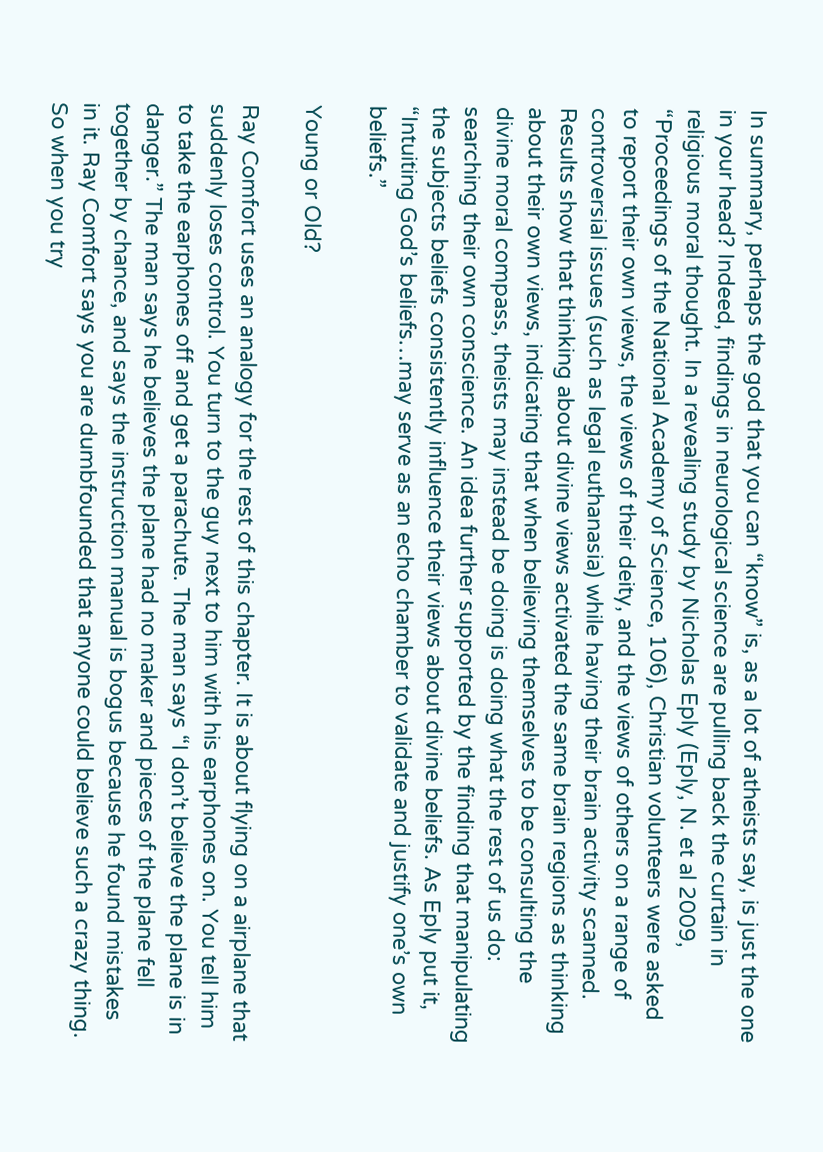In summary, perhaps the god that you can “know” is, as a lot of atheists say, is just the one in your head? Indeed, findings in neurological science are pulling back the curtain in religious moral thought. In a revealing study by Nicholas Eply (Eply, N. et al 2009, “Proceedings of the National Academy of Science, 106), Christian volunteers were asked to report their own views, the views of their deity, and the views of others on a range of controversial issues (such as legal euthanasia) while having their brain activity scanned. Results show that thinking about divine views activated the same brain regions as thinking about their own views, indicating that when believing themselves to be consulting the divine moral compass, theists may instead be doing is doing what the rest of us do: searching their own conscience. An idea further supported by the finding that manipulating the subjects beliefs consistently influence their views about divine beliefs. As Eply put it, “Intuiting God’s beliefs…may serve as an echo chamber to validate and justify one’s own beliefs.”

Young or Old?

Ray Comfort uses an analogy for the rest of this chapter. It is about flying on a airplane that suddenly loses control. You turn to the guy next to him with his earphones on. You tell him to take the earphones off and get a parachute. The man says “I don’t believe the plane is in danger.” The man says he believes the plane had no maker and pieces of the plane fell together by chance, and says the instruction manual is bogus because he found mistakes in it. Ray Comfort says you are dumbfounded that anyone could believe such a crazy thing. So when you try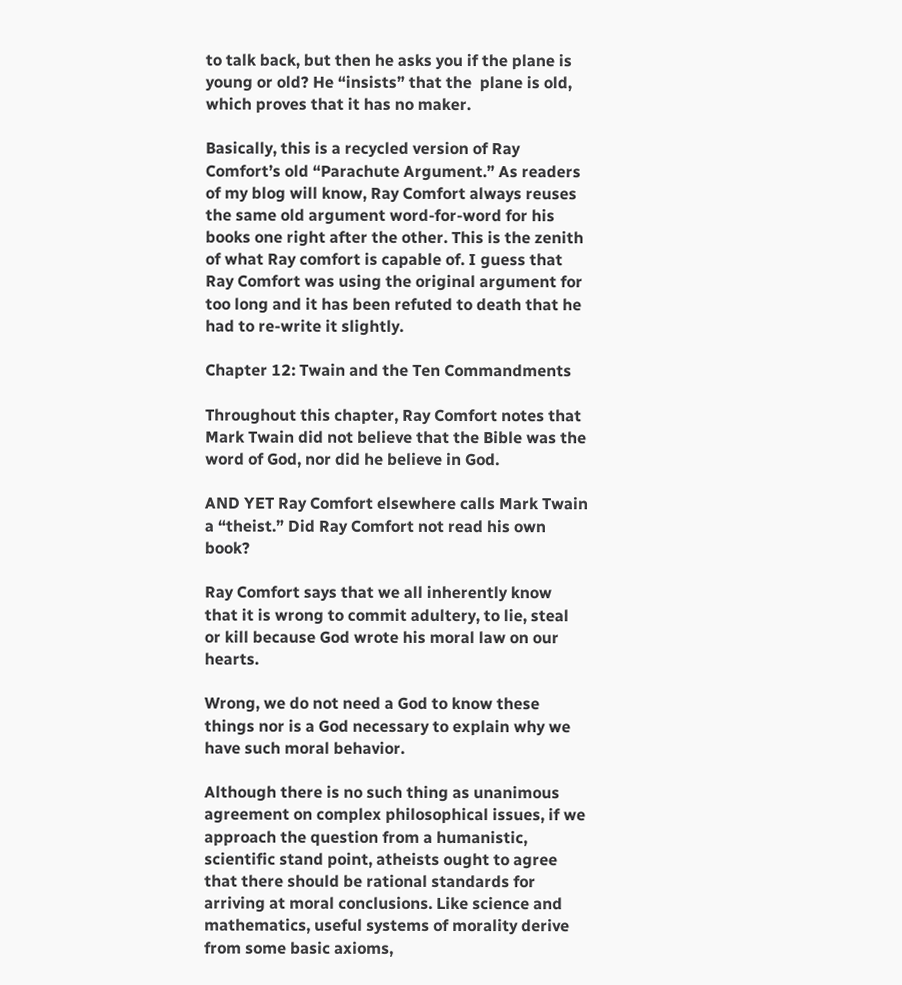to talk back, but then he asks you if the plane is young or old? He “insists” that the  plane is old, which proves that it has no maker.

Basically, this is a recycled version of Ray Comfort’s old “Parachute Argument.” As readers of my blog will know, Ray Comfort always reuses the same old argument word-for-word for his books one right after the other. This is the zenith of what Ray comfort is capable of. I guess that Ray Comfort was using the original argument for too long and it has been refuted to death that he had to re-write it slightly.

Chapter 12: Twain and the Ten Commandments

Throughout this chapter, Ray Comfort notes that Mark Twain did not believe that the Bible was the word of God, nor did he believe in God.

AND YET Ray Comfort elsewhere calls Mark Twain a “theist.” Did Ray Comfort not read his own book?

Ray Comfort says that we all inherently know that it is wrong to commit adultery, to lie, steal or kill because God wrote his moral law on our hearts.

Wrong, we do not need a God to know these things nor is a God necessary to explain why we have such moral behavior.

Although there is no such thing as unanimous agreement on complex philosophical issues, if we approach the question from a humanistic, scientific stand point, atheists ought to agree that there should be rational standards for arriving at moral conclusions. Like science and mathematics, useful systems of morality derive from some basic axioms,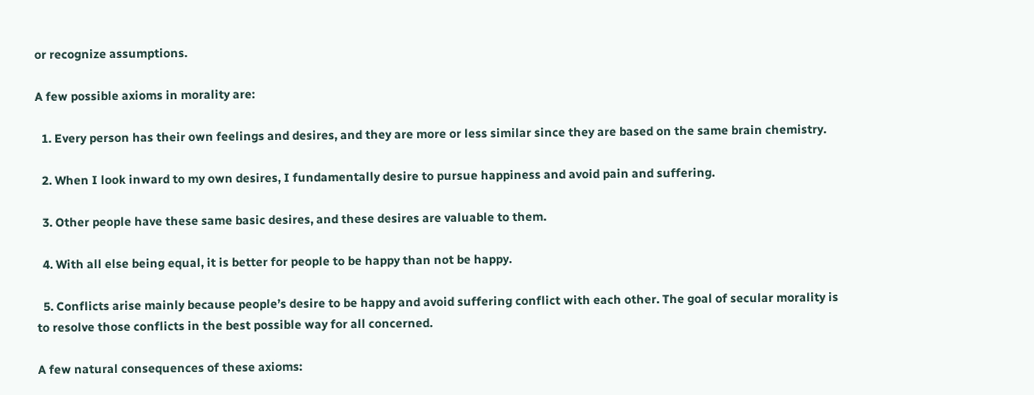or recognize assumptions.

A few possible axioms in morality are:

  1. Every person has their own feelings and desires, and they are more or less similar since they are based on the same brain chemistry.

  2. When I look inward to my own desires, I fundamentally desire to pursue happiness and avoid pain and suffering.

  3. Other people have these same basic desires, and these desires are valuable to them.

  4. With all else being equal, it is better for people to be happy than not be happy.

  5. Conflicts arise mainly because people’s desire to be happy and avoid suffering conflict with each other. The goal of secular morality is to resolve those conflicts in the best possible way for all concerned.

A few natural consequences of these axioms: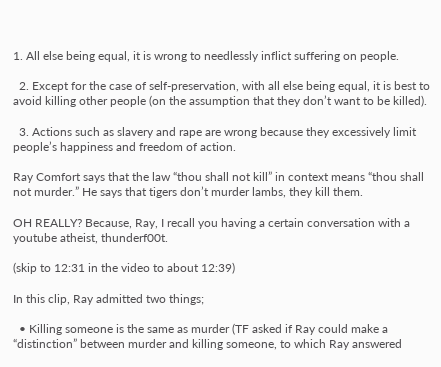1. All else being equal, it is wrong to needlessly inflict suffering on people.

  2. Except for the case of self-preservation, with all else being equal, it is best to avoid killing other people (on the assumption that they don’t want to be killed).

  3. Actions such as slavery and rape are wrong because they excessively limit people’s happiness and freedom of action.

Ray Comfort says that the law “thou shall not kill” in context means “thou shall not murder.” He says that tigers don’t murder lambs, they kill them.

OH REALLY? Because, Ray, I recall you having a certain conversation with a youtube atheist, thunderf00t.

(skip to 12:31 in the video to about 12:39)

In this clip, Ray admitted two things;

  • Killing someone is the same as murder (TF asked if Ray could make a “distinction” between murder and killing someone, to which Ray answered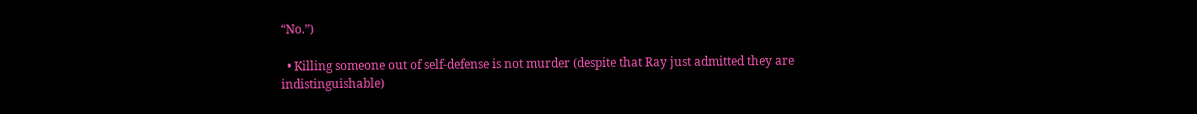“No.”)

  • Killing someone out of self-defense is not murder (despite that Ray just admitted they are indistinguishable)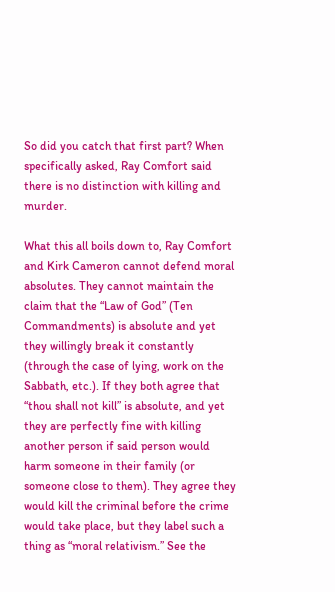So did you catch that first part? When specifically asked, Ray Comfort said there is no distinction with killing and murder.

What this all boils down to, Ray Comfort and Kirk Cameron cannot defend moral absolutes. They cannot maintain the claim that the “Law of God” (Ten Commandments) is absolute and yet they willingly break it constantly (through the case of lying, work on the Sabbath, etc.). If they both agree that “thou shall not kill” is absolute, and yet they are perfectly fine with killing another person if said person would harm someone in their family (or someone close to them). They agree they would kill the criminal before the crime would take place, but they label such a thing as “moral relativism.” See the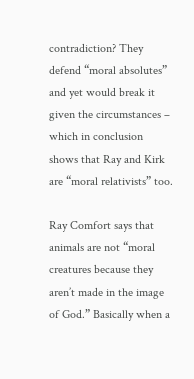contradiction? They defend “moral absolutes” and yet would break it given the circumstances – which in conclusion shows that Ray and Kirk are “moral relativists” too.

Ray Comfort says that animals are not “moral creatures because they aren’t made in the image of God.” Basically when a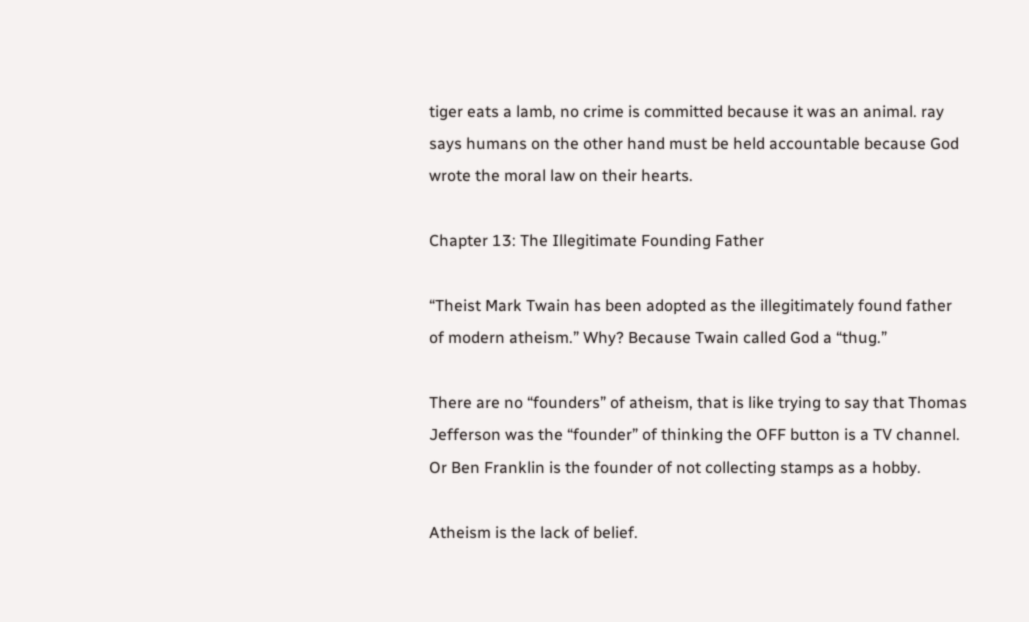tiger eats a lamb, no crime is committed because it was an animal. ray says humans on the other hand must be held accountable because God wrote the moral law on their hearts.

Chapter 13: The Illegitimate Founding Father

“Theist Mark Twain has been adopted as the illegitimately found father of modern atheism.” Why? Because Twain called God a “thug.”

There are no “founders” of atheism, that is like trying to say that Thomas Jefferson was the “founder” of thinking the OFF button is a TV channel. Or Ben Franklin is the founder of not collecting stamps as a hobby.

Atheism is the lack of belief.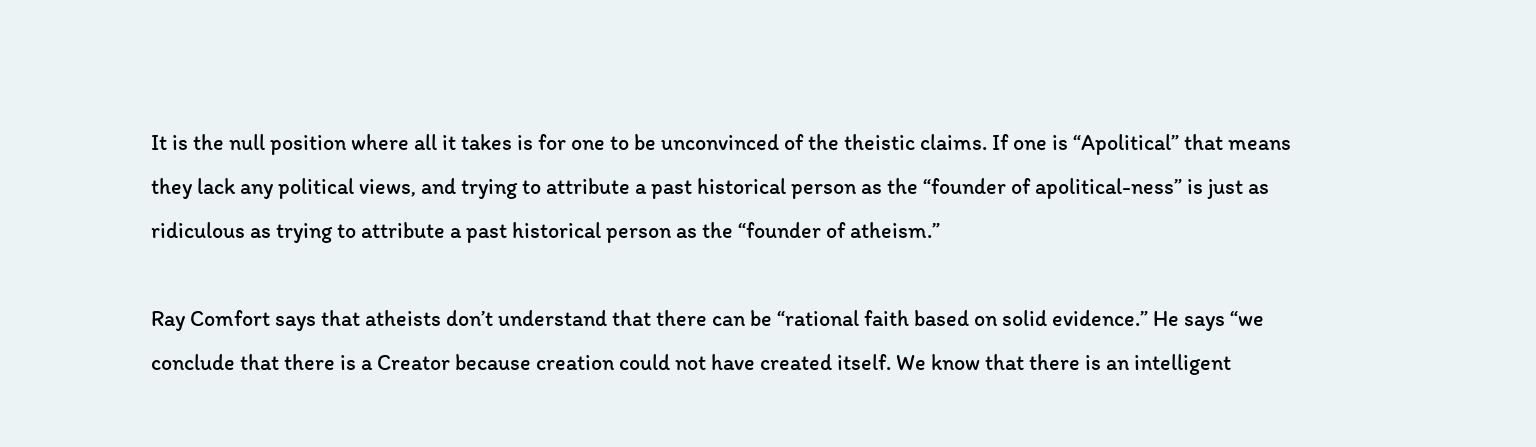It is the null position where all it takes is for one to be unconvinced of the theistic claims. If one is “Apolitical” that means they lack any political views, and trying to attribute a past historical person as the “founder of apolitical-ness” is just as ridiculous as trying to attribute a past historical person as the “founder of atheism.”

Ray Comfort says that atheists don’t understand that there can be “rational faith based on solid evidence.” He says “we conclude that there is a Creator because creation could not have created itself. We know that there is an intelligent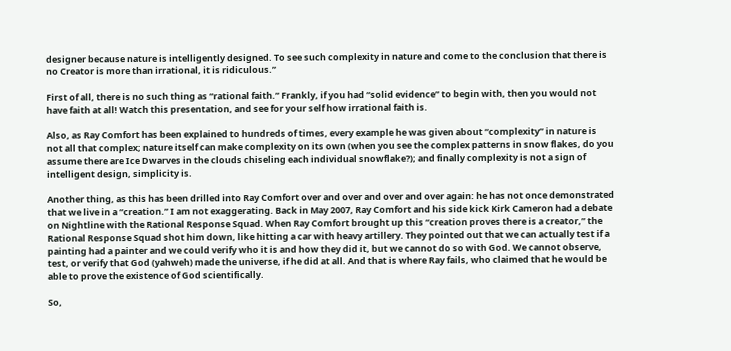designer because nature is intelligently designed. To see such complexity in nature and come to the conclusion that there is no Creator is more than irrational, it is ridiculous.”

First of all, there is no such thing as “rational faith.” Frankly, if you had “solid evidence” to begin with, then you would not have faith at all! Watch this presentation, and see for your self how irrational faith is.

Also, as Ray Comfort has been explained to hundreds of times, every example he was given about “complexity” in nature is not all that complex; nature itself can make complexity on its own (when you see the complex patterns in snow flakes, do you assume there are Ice Dwarves in the clouds chiseling each individual snowflake?); and finally complexity is not a sign of intelligent design, simplicity is.

Another thing, as this has been drilled into Ray Comfort over and over and over and over again: he has not once demonstrated that we live in a “creation.” I am not exaggerating. Back in May 2007, Ray Comfort and his side kick Kirk Cameron had a debate on Nightline with the Rational Response Squad. When Ray Comfort brought up this “creation proves there is a creator,” the Rational Response Squad shot him down, like hitting a car with heavy artillery. They pointed out that we can actually test if a painting had a painter and we could verify who it is and how they did it, but we cannot do so with God. We cannot observe, test, or verify that God (yahweh) made the universe, if he did at all. And that is where Ray fails, who claimed that he would be able to prove the existence of God scientifically.

So,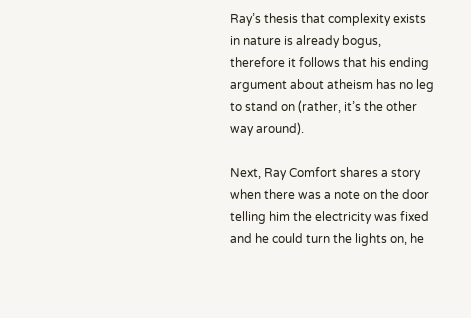Ray’s thesis that complexity exists in nature is already bogus, therefore it follows that his ending argument about atheism has no leg to stand on (rather, it’s the other way around).

Next, Ray Comfort shares a story when there was a note on the door telling him the electricity was fixed and he could turn the lights on, he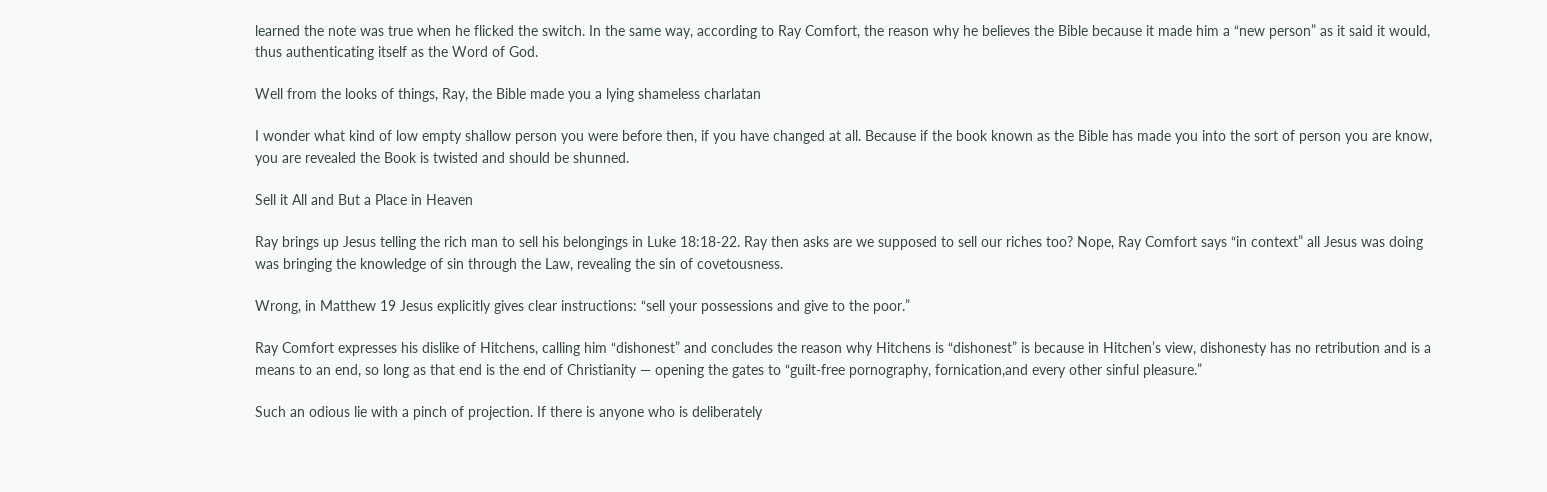learned the note was true when he flicked the switch. In the same way, according to Ray Comfort, the reason why he believes the Bible because it made him a “new person” as it said it would, thus authenticating itself as the Word of God.

Well from the looks of things, Ray, the Bible made you a lying shameless charlatan

I wonder what kind of low empty shallow person you were before then, if you have changed at all. Because if the book known as the Bible has made you into the sort of person you are know, you are revealed the Book is twisted and should be shunned.

Sell it All and But a Place in Heaven

Ray brings up Jesus telling the rich man to sell his belongings in Luke 18:18-22. Ray then asks are we supposed to sell our riches too? Nope, Ray Comfort says “in context” all Jesus was doing was bringing the knowledge of sin through the Law, revealing the sin of covetousness.

Wrong, in Matthew 19 Jesus explicitly gives clear instructions: “sell your possessions and give to the poor.”

Ray Comfort expresses his dislike of Hitchens, calling him “dishonest” and concludes the reason why Hitchens is “dishonest” is because in Hitchen’s view, dishonesty has no retribution and is a means to an end, so long as that end is the end of Christianity — opening the gates to “guilt-free pornography, fornication,and every other sinful pleasure.”

Such an odious lie with a pinch of projection. If there is anyone who is deliberately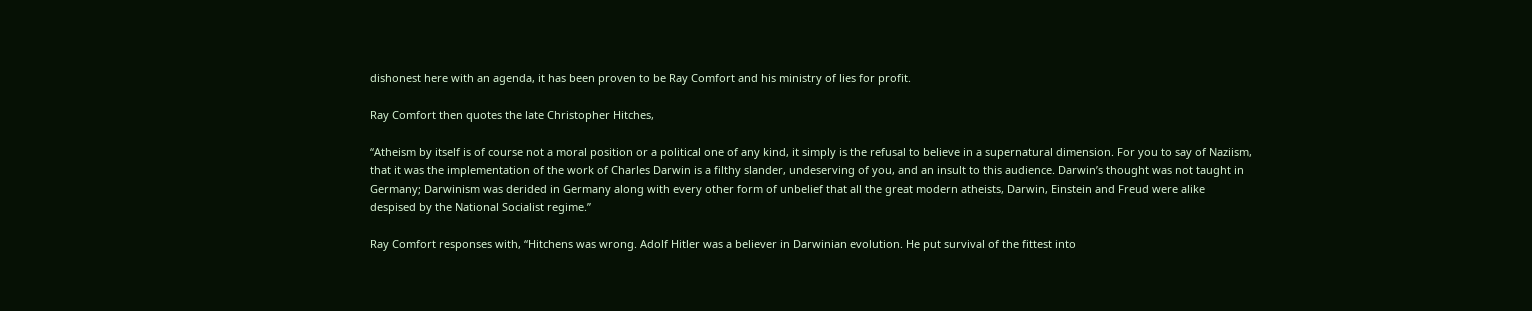dishonest here with an agenda, it has been proven to be Ray Comfort and his ministry of lies for profit.

Ray Comfort then quotes the late Christopher Hitches,

“Atheism by itself is of course not a moral position or a political one of any kind, it simply is the refusal to believe in a supernatural dimension. For you to say of Naziism, that it was the implementation of the work of Charles Darwin is a filthy slander, undeserving of you, and an insult to this audience. Darwin’s thought was not taught in Germany; Darwinism was derided in Germany along with every other form of unbelief that all the great modern atheists, Darwin, Einstein and Freud were alike despised by the National Socialist regime.”

Ray Comfort responses with, “Hitchens was wrong. Adolf Hitler was a believer in Darwinian evolution. He put survival of the fittest into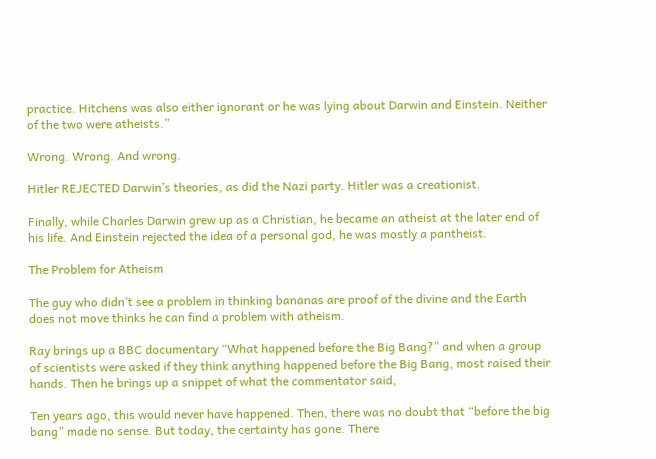practice. Hitchens was also either ignorant or he was lying about Darwin and Einstein. Neither of the two were atheists.”

Wrong. Wrong. And wrong.

Hitler REJECTED Darwin’s theories, as did the Nazi party. Hitler was a creationist.

Finally, while Charles Darwin grew up as a Christian, he became an atheist at the later end of his life. And Einstein rejected the idea of a personal god, he was mostly a pantheist.

The Problem for Atheism

The guy who didn’t see a problem in thinking bananas are proof of the divine and the Earth does not move thinks he can find a problem with atheism.

Ray brings up a BBC documentary “What happened before the Big Bang?” and when a group of scientists were asked if they think anything happened before the Big Bang, most raised their hands. Then he brings up a snippet of what the commentator said,

Ten years ago, this would never have happened. Then, there was no doubt that “before the big bang” made no sense. But today, the certainty has gone. There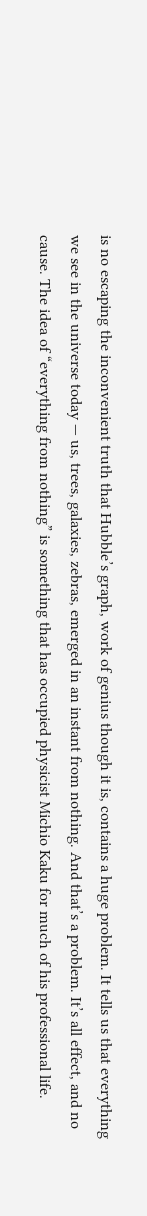is no escaping the inconvenient truth that Hubble’s graph, work of genius though it is, contains a huge problem. It tells us that everything we see in the universe today — us, trees, galaxies, zebras, emerged in an instant from nothing. And that’s a problem. It’s all effect, and no cause. The idea of “everything from nothing” is something that has occupied physicist Michio Kaku for much of his professional life.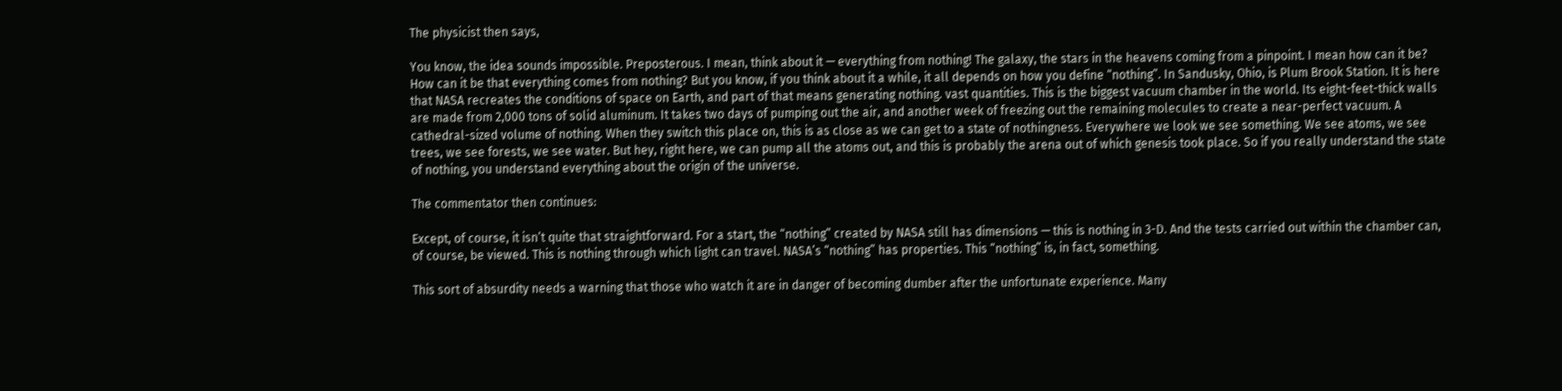The physicist then says,

You know, the idea sounds impossible. Preposterous. I mean, think about it — everything from nothing! The galaxy, the stars in the heavens coming from a pinpoint. I mean how can it be? How can it be that everything comes from nothing? But you know, if you think about it a while, it all depends on how you define “nothing”. In Sandusky, Ohio, is Plum Brook Station. It is here that NASA recreates the conditions of space on Earth, and part of that means generating nothing. vast quantities. This is the biggest vacuum chamber in the world. Its eight-feet-thick walls are made from 2,000 tons of solid aluminum. It takes two days of pumping out the air, and another week of freezing out the remaining molecules to create a near-perfect vacuum. A cathedral-sized volume of nothing. When they switch this place on, this is as close as we can get to a state of nothingness. Everywhere we look we see something. We see atoms, we see trees, we see forests, we see water. But hey, right here, we can pump all the atoms out, and this is probably the arena out of which genesis took place. So if you really understand the state of nothing, you understand everything about the origin of the universe.

The commentator then continues:

Except, of course, it isn’t quite that straightforward. For a start, the “nothing” created by NASA still has dimensions — this is nothing in 3-D. And the tests carried out within the chamber can, of course, be viewed. This is nothing through which light can travel. NASA’s “nothing” has properties. This “nothing” is, in fact, something.

This sort of absurdity needs a warning that those who watch it are in danger of becoming dumber after the unfortunate experience. Many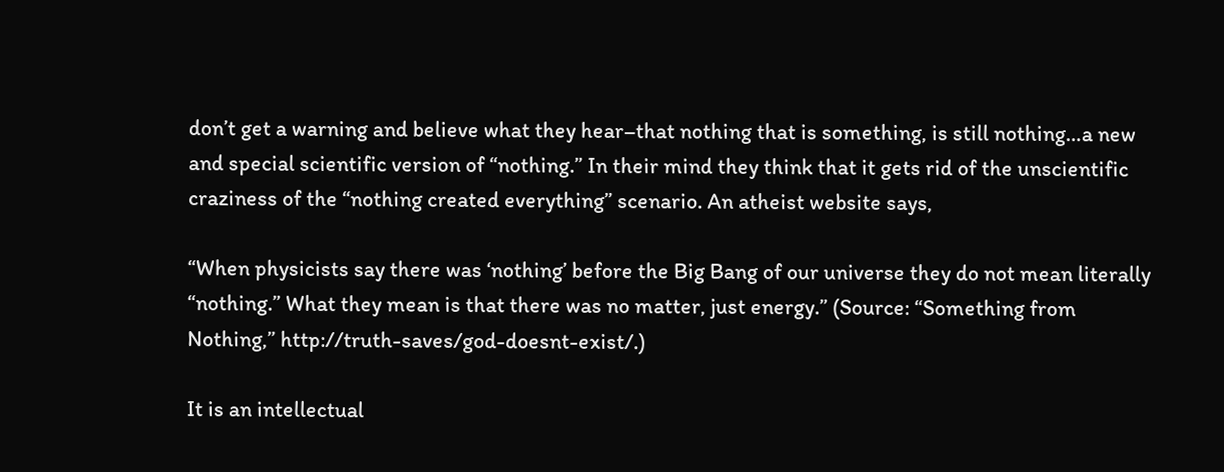don’t get a warning and believe what they hear–that nothing that is something, is still nothing…a new and special scientific version of “nothing.” In their mind they think that it gets rid of the unscientific craziness of the “nothing created everything” scenario. An atheist website says,

“When physicists say there was ‘nothing’ before the Big Bang of our universe they do not mean literally “nothing.” What they mean is that there was no matter, just energy.” (Source: “Something from Nothing,” http://truth-saves/god-doesnt-exist/.)

It is an intellectual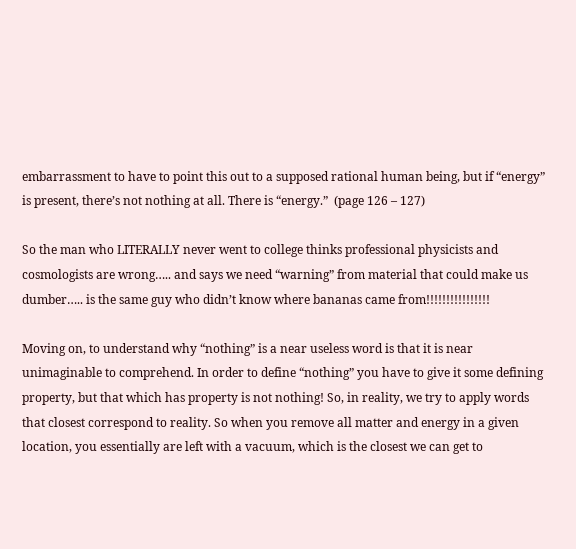embarrassment to have to point this out to a supposed rational human being, but if “energy” is present, there’s not nothing at all. There is “energy.”  (page 126 – 127)

So the man who LITERALLY never went to college thinks professional physicists and cosmologists are wrong….. and says we need “warning” from material that could make us dumber….. is the same guy who didn’t know where bananas came from!!!!!!!!!!!!!!!!

Moving on, to understand why “nothing” is a near useless word is that it is near unimaginable to comprehend. In order to define “nothing” you have to give it some defining property, but that which has property is not nothing! So, in reality, we try to apply words that closest correspond to reality. So when you remove all matter and energy in a given location, you essentially are left with a vacuum, which is the closest we can get to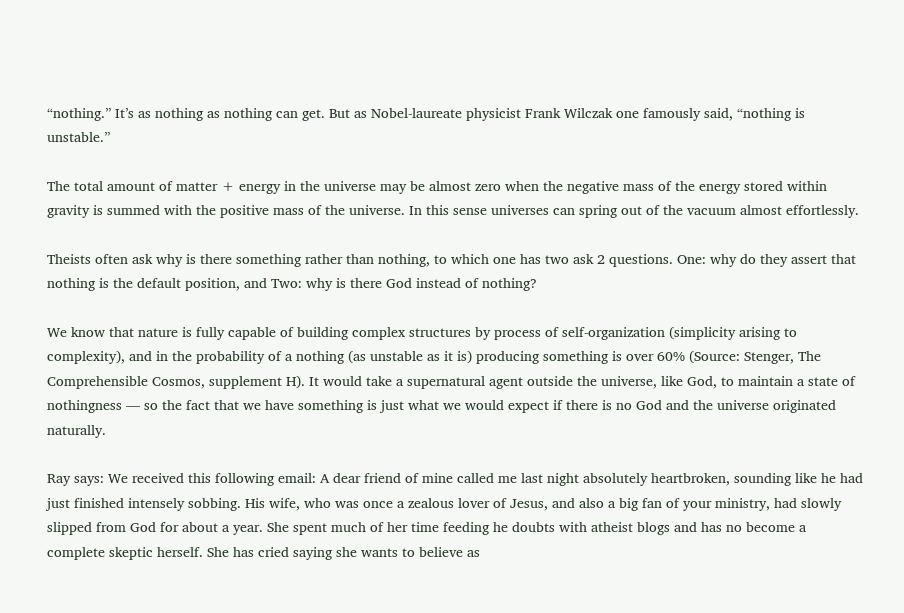“nothing.” It’s as nothing as nothing can get. But as Nobel-laureate physicist Frank Wilczak one famously said, “nothing is unstable.”

The total amount of matter + energy in the universe may be almost zero when the negative mass of the energy stored within gravity is summed with the positive mass of the universe. In this sense universes can spring out of the vacuum almost effortlessly.

Theists often ask why is there something rather than nothing, to which one has two ask 2 questions. One: why do they assert that nothing is the default position, and Two: why is there God instead of nothing?

We know that nature is fully capable of building complex structures by process of self-organization (simplicity arising to complexity), and in the probability of a nothing (as unstable as it is) producing something is over 60% (Source: Stenger, The Comprehensible Cosmos, supplement H). It would take a supernatural agent outside the universe, like God, to maintain a state of nothingness — so the fact that we have something is just what we would expect if there is no God and the universe originated naturally.

Ray says: We received this following email: A dear friend of mine called me last night absolutely heartbroken, sounding like he had just finished intensely sobbing. His wife, who was once a zealous lover of Jesus, and also a big fan of your ministry, had slowly slipped from God for about a year. She spent much of her time feeding he doubts with atheist blogs and has no become a complete skeptic herself. She has cried saying she wants to believe as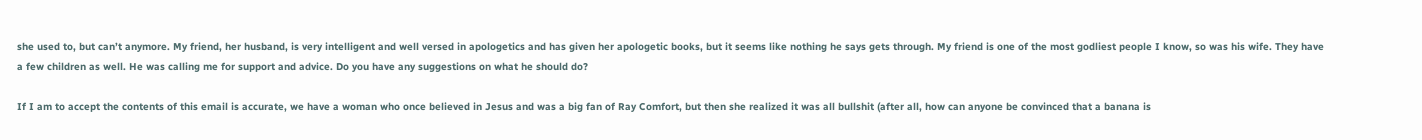she used to, but can’t anymore. My friend, her husband, is very intelligent and well versed in apologetics and has given her apologetic books, but it seems like nothing he says gets through. My friend is one of the most godliest people I know, so was his wife. They have a few children as well. He was calling me for support and advice. Do you have any suggestions on what he should do?

If I am to accept the contents of this email is accurate, we have a woman who once believed in Jesus and was a big fan of Ray Comfort, but then she realized it was all bullshit (after all, how can anyone be convinced that a banana is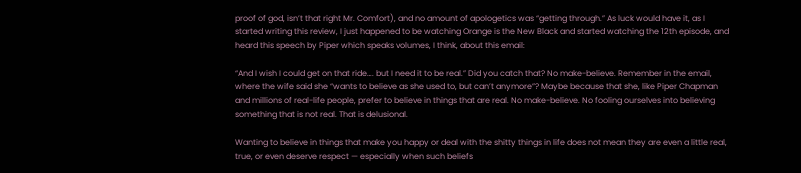proof of god, isn’t that right Mr. Comfort), and no amount of apologetics was “getting through.” As luck would have it, as I started writing this review, I just happened to be watching Orange is the New Black and started watching the 12th episode, and heard this speech by Piper which speaks volumes, I think, about this email:

“And I wish I could get on that ride…. but I need it to be real.” Did you catch that? No make-believe. Remember in the email, where the wife said she “wants to believe as she used to, but can’t anymore”? Maybe because that she, like Piper Chapman and millions of real-life people, prefer to believe in things that are real. No make-believe. No fooling ourselves into believing something that is not real. That is delusional.

Wanting to believe in things that make you happy or deal with the shitty things in life does not mean they are even a little real, true, or even deserve respect — especially when such beliefs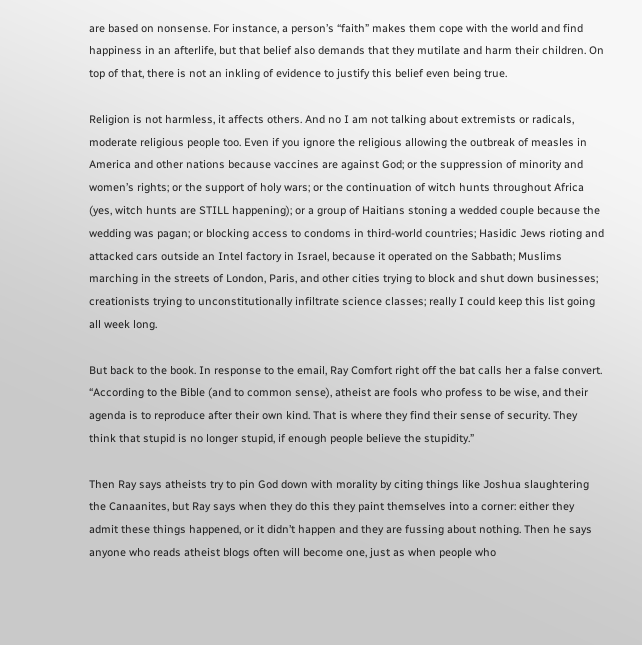are based on nonsense. For instance, a person’s “faith” makes them cope with the world and find happiness in an afterlife, but that belief also demands that they mutilate and harm their children. On top of that, there is not an inkling of evidence to justify this belief even being true.

Religion is not harmless, it affects others. And no I am not talking about extremists or radicals, moderate religious people too. Even if you ignore the religious allowing the outbreak of measles in America and other nations because vaccines are against God; or the suppression of minority and women’s rights; or the support of holy wars; or the continuation of witch hunts throughout Africa (yes, witch hunts are STILL happening); or a group of Haitians stoning a wedded couple because the wedding was pagan; or blocking access to condoms in third-world countries; Hasidic Jews rioting and attacked cars outside an Intel factory in Israel, because it operated on the Sabbath; Muslims marching in the streets of London, Paris, and other cities trying to block and shut down businesses; creationists trying to unconstitutionally infiltrate science classes; really I could keep this list going all week long.

But back to the book. In response to the email, Ray Comfort right off the bat calls her a false convert. “According to the Bible (and to common sense), atheist are fools who profess to be wise, and their agenda is to reproduce after their own kind. That is where they find their sense of security. They think that stupid is no longer stupid, if enough people believe the stupidity.”

Then Ray says atheists try to pin God down with morality by citing things like Joshua slaughtering the Canaanites, but Ray says when they do this they paint themselves into a corner: either they admit these things happened, or it didn’t happen and they are fussing about nothing. Then he says anyone who reads atheist blogs often will become one, just as when people who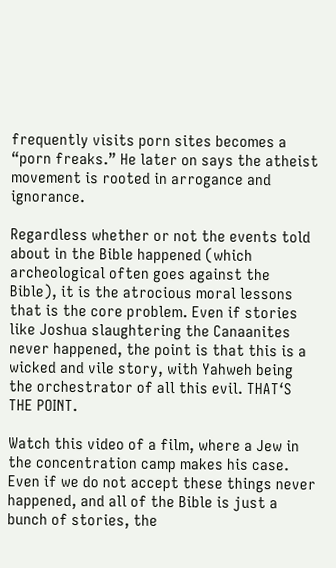frequently visits porn sites becomes a “porn freaks.” He later on says the atheist movement is rooted in arrogance and ignorance.

Regardless whether or not the events told about in the Bible happened (which archeological often goes against the Bible), it is the atrocious moral lessons that is the core problem. Even if stories like Joshua slaughtering the Canaanites never happened, the point is that this is a wicked and vile story, with Yahweh being the orchestrator of all this evil. THAT‘S THE POINT.

Watch this video of a film, where a Jew in the concentration camp makes his case. Even if we do not accept these things never happened, and all of the Bible is just a bunch of stories, the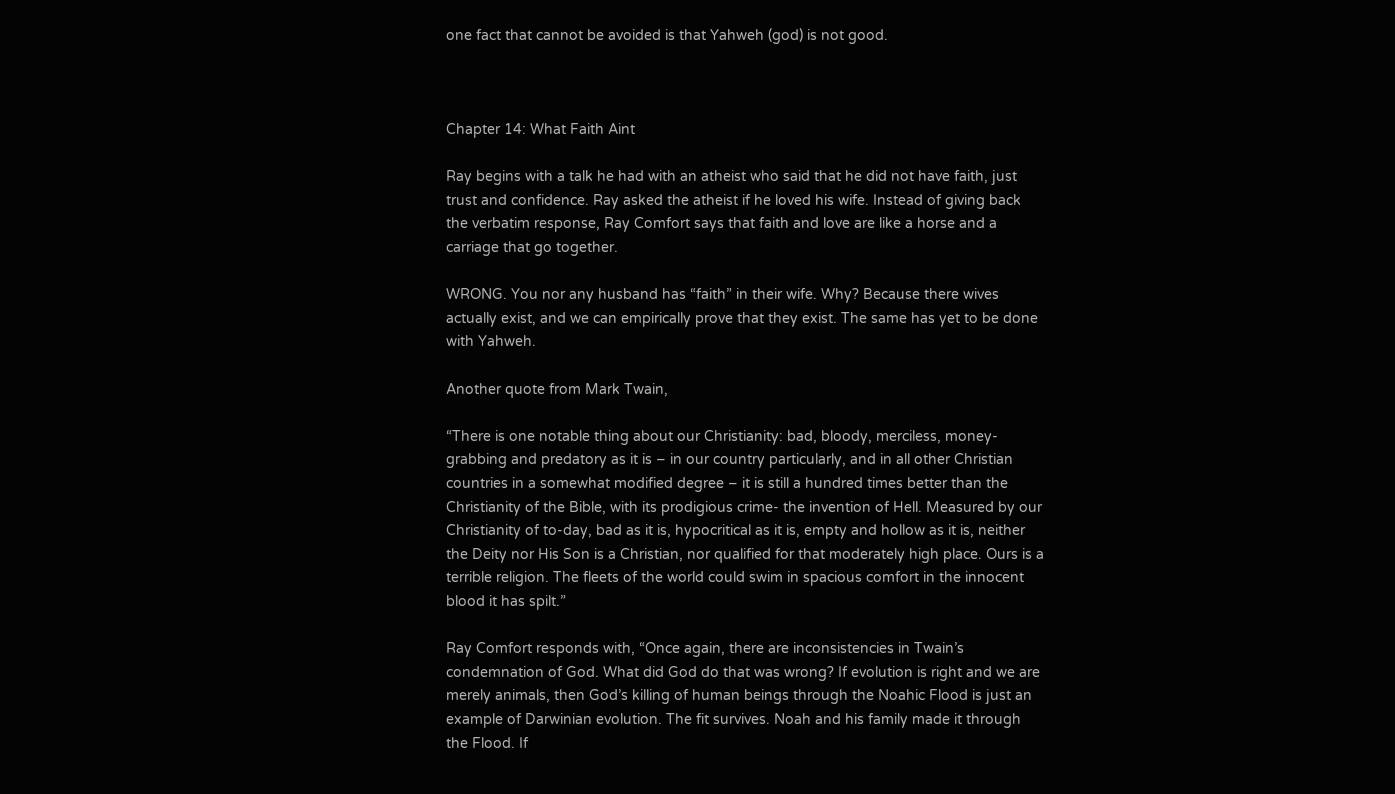one fact that cannot be avoided is that Yahweh (god) is not good.



Chapter 14: What Faith Aint

Ray begins with a talk he had with an atheist who said that he did not have faith, just trust and confidence. Ray asked the atheist if he loved his wife. Instead of giving back the verbatim response, Ray Comfort says that faith and love are like a horse and a carriage that go together.

WRONG. You nor any husband has “faith” in their wife. Why? Because there wives actually exist, and we can empirically prove that they exist. The same has yet to be done with Yahweh.

Another quote from Mark Twain,

“There is one notable thing about our Christianity: bad, bloody, merciless, money-grabbing and predatory as it is – in our country particularly, and in all other Christian countries in a somewhat modified degree – it is still a hundred times better than the Christianity of the Bible, with its prodigious crime- the invention of Hell. Measured by our Christianity of to-day, bad as it is, hypocritical as it is, empty and hollow as it is, neither the Deity nor His Son is a Christian, nor qualified for that moderately high place. Ours is a terrible religion. The fleets of the world could swim in spacious comfort in the innocent blood it has spilt.”

Ray Comfort responds with, “Once again, there are inconsistencies in Twain’s condemnation of God. What did God do that was wrong? If evolution is right and we are merely animals, then God’s killing of human beings through the Noahic Flood is just an example of Darwinian evolution. The fit survives. Noah and his family made it through the Flood. If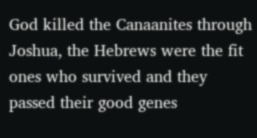God killed the Canaanites through Joshua, the Hebrews were the fit ones who survived and they passed their good genes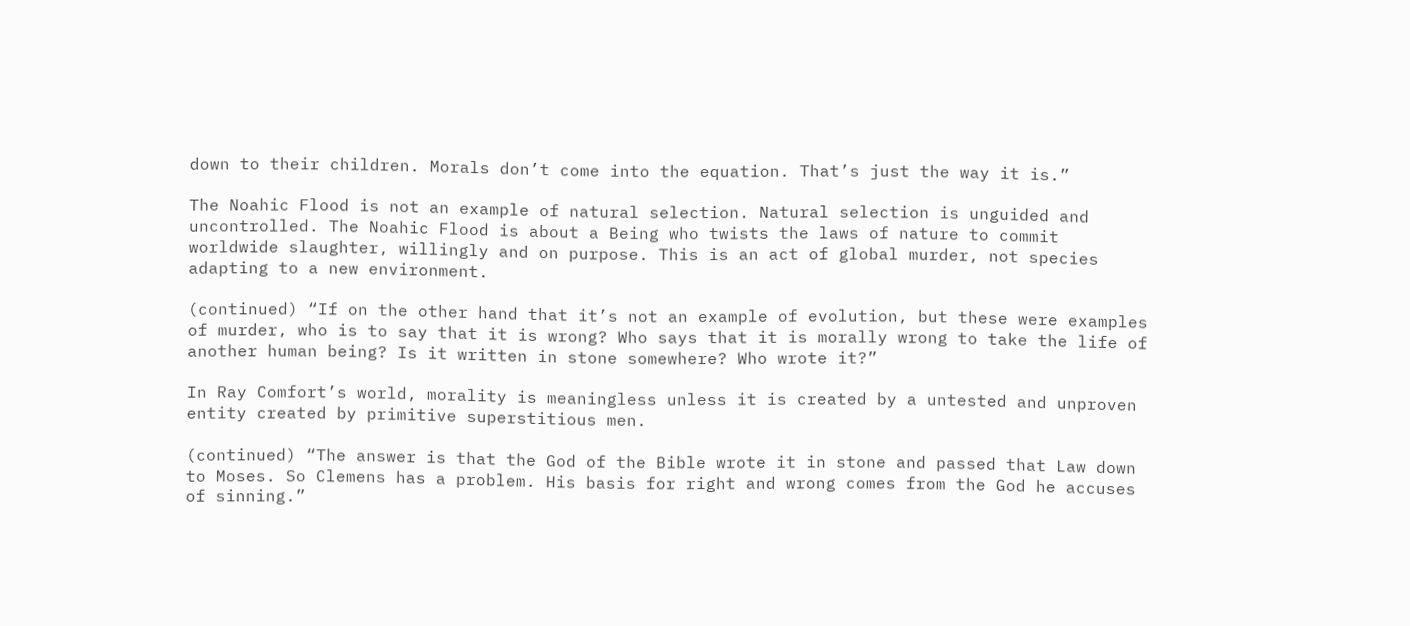down to their children. Morals don’t come into the equation. That’s just the way it is.”

The Noahic Flood is not an example of natural selection. Natural selection is unguided and uncontrolled. The Noahic Flood is about a Being who twists the laws of nature to commit worldwide slaughter, willingly and on purpose. This is an act of global murder, not species adapting to a new environment.

(continued) “If on the other hand that it’s not an example of evolution, but these were examples of murder, who is to say that it is wrong? Who says that it is morally wrong to take the life of another human being? Is it written in stone somewhere? Who wrote it?”

In Ray Comfort’s world, morality is meaningless unless it is created by a untested and unproven entity created by primitive superstitious men.

(continued) “The answer is that the God of the Bible wrote it in stone and passed that Law down to Moses. So Clemens has a problem. His basis for right and wrong comes from the God he accuses of sinning.”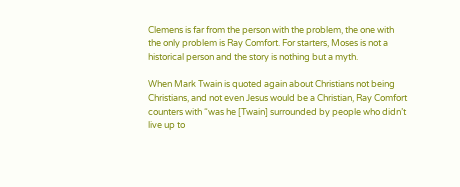Clemens is far from the person with the problem, the one with the only problem is Ray Comfort. For starters, Moses is not a historical person and the story is nothing but a myth.

When Mark Twain is quoted again about Christians not being Christians, and not even Jesus would be a Christian, Ray Comfort counters with “was he [Twain] surrounded by people who didn’t live up to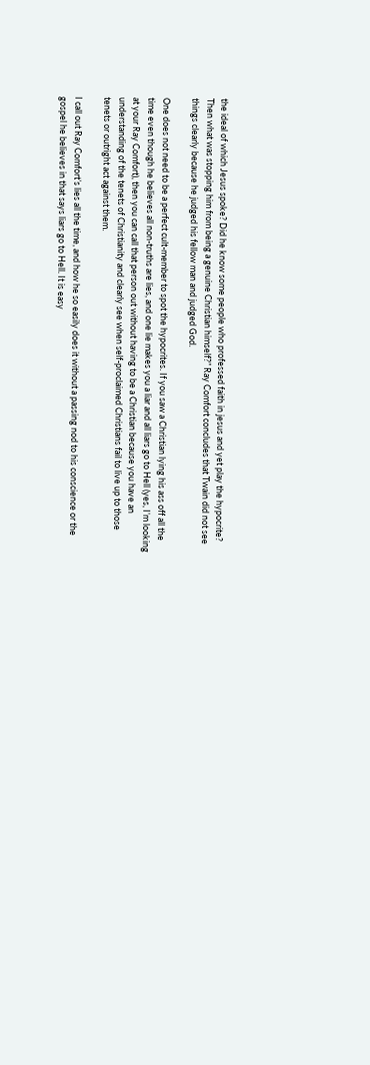the ideal of which Jesus spoke? Did he know some people who professed faith in jesus and yet play the hypocrite? Then what was stopping him from being a genuine Christian himself?” Ray Comfort concludes that Twain did not see things clearly because he judged his fellow man and judged God.

One does not need to be a perfect cult-member to spot the hypocrites. If you saw a Christian lying his ass off all the time even though he believes all non-truths are lies, and one lie makes you a liar and all liars go to Hell (yes, I’m looking at your Ray Comfort), then you can call that person out without having to be a Christian because you have an understanding of the tenets of Christianity and clearly see when self-proclaimed Christians fail to live up to those tenets or outright act against them.

I call out Ray Comfort’s lies all the time, and how he so easily does it without a passing nod to his conscience or the gospel he believes in that says liars go to Hell. It is easy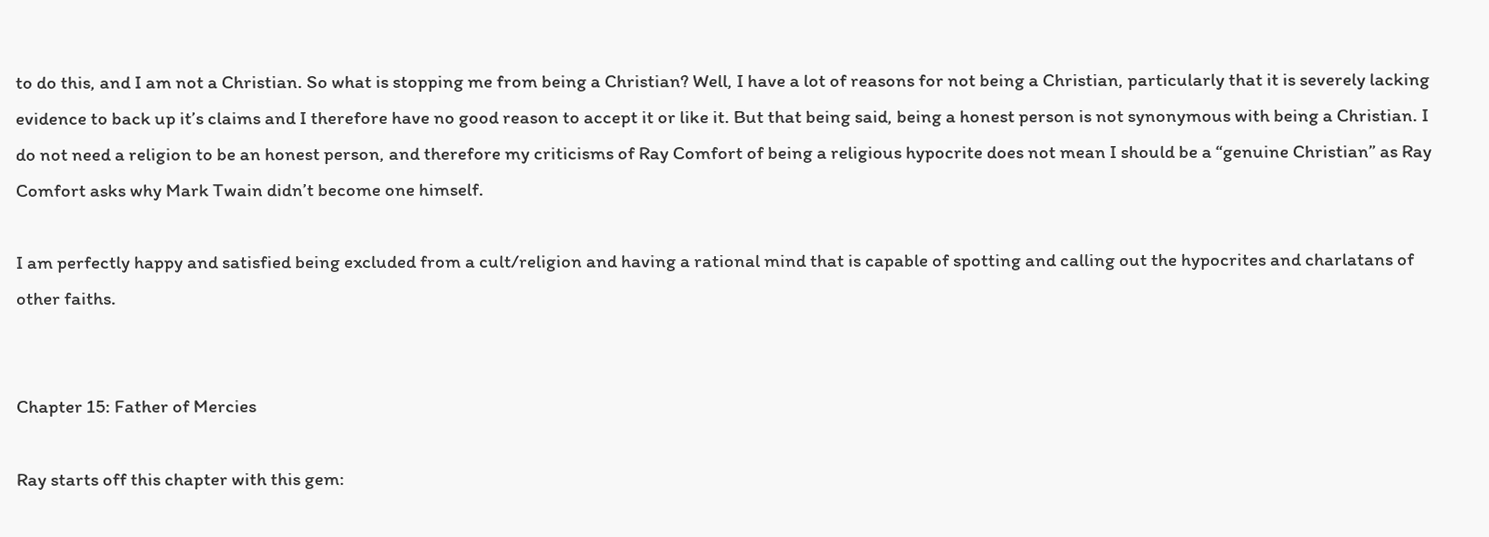to do this, and I am not a Christian. So what is stopping me from being a Christian? Well, I have a lot of reasons for not being a Christian, particularly that it is severely lacking evidence to back up it’s claims and I therefore have no good reason to accept it or like it. But that being said, being a honest person is not synonymous with being a Christian. I do not need a religion to be an honest person, and therefore my criticisms of Ray Comfort of being a religious hypocrite does not mean I should be a “genuine Christian” as Ray Comfort asks why Mark Twain didn’t become one himself.

I am perfectly happy and satisfied being excluded from a cult/religion and having a rational mind that is capable of spotting and calling out the hypocrites and charlatans of other faiths.


Chapter 15: Father of Mercies

Ray starts off this chapter with this gem: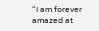“I am forever amazed at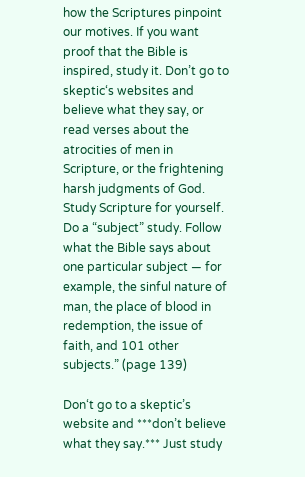how the Scriptures pinpoint our motives. If you want proof that the Bible is inspired, study it. Don’t go to skeptic‘s websites and believe what they say, or read verses about the atrocities of men in Scripture, or the frightening harsh judgments of God. Study Scripture for yourself. Do a “subject” study. Follow what the Bible says about one particular subject — for example, the sinful nature of man, the place of blood in redemption, the issue of faith, and 101 other subjects.” (page 139)

Don‘t go to a skeptic’s website and ***don’t believe what they say.*** Just study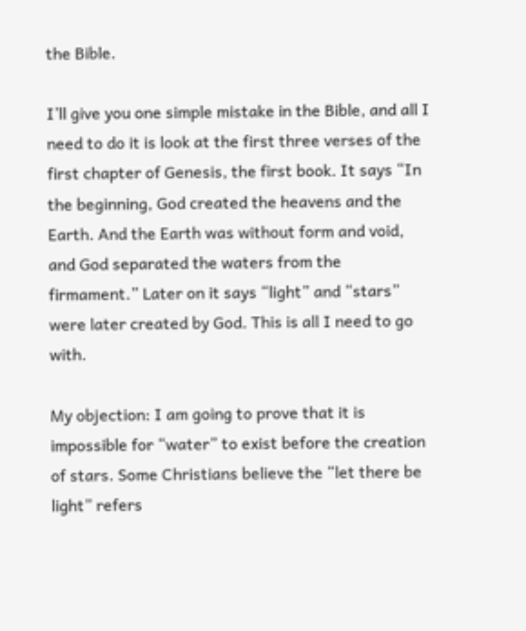the Bible.

I’ll give you one simple mistake in the Bible, and all I need to do it is look at the first three verses of the first chapter of Genesis, the first book. It says “In the beginning, God created the heavens and the Earth. And the Earth was without form and void, and God separated the waters from the firmament.” Later on it says “light” and “stars” were later created by God. This is all I need to go with.

My objection: I am going to prove that it is impossible for “water” to exist before the creation of stars. Some Christians believe the “let there be light” refers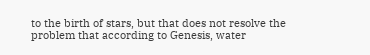to the birth of stars, but that does not resolve the problem that according to Genesis, water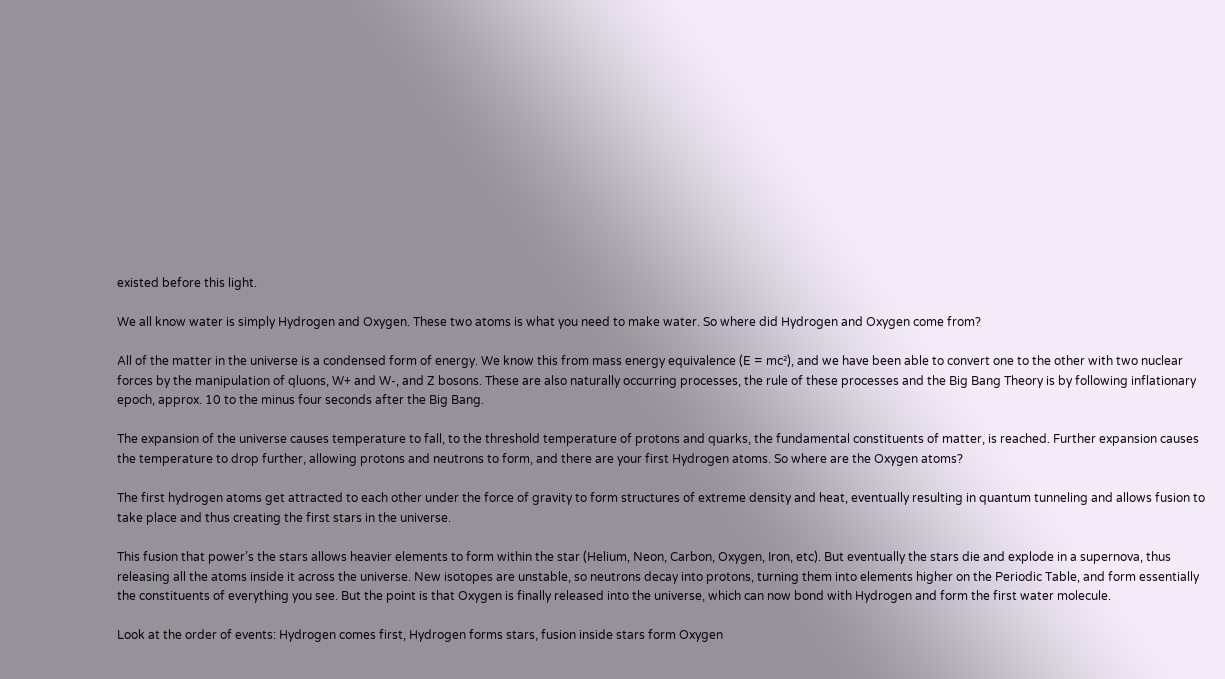existed before this light.

We all know water is simply Hydrogen and Oxygen. These two atoms is what you need to make water. So where did Hydrogen and Oxygen come from?

All of the matter in the universe is a condensed form of energy. We know this from mass energy equivalence (E = mc²), and we have been able to convert one to the other with two nuclear forces by the manipulation of qluons, W+ and W-, and Z bosons. These are also naturally occurring processes, the rule of these processes and the Big Bang Theory is by following inflationary epoch, approx. 10 to the minus four seconds after the Big Bang.

The expansion of the universe causes temperature to fall, to the threshold temperature of protons and quarks, the fundamental constituents of matter, is reached. Further expansion causes the temperature to drop further, allowing protons and neutrons to form, and there are your first Hydrogen atoms. So where are the Oxygen atoms?

The first hydrogen atoms get attracted to each other under the force of gravity to form structures of extreme density and heat, eventually resulting in quantum tunneling and allows fusion to take place and thus creating the first stars in the universe.

This fusion that power’s the stars allows heavier elements to form within the star (Helium, Neon, Carbon, Oxygen, Iron, etc). But eventually the stars die and explode in a supernova, thus releasing all the atoms inside it across the universe. New isotopes are unstable, so neutrons decay into protons, turning them into elements higher on the Periodic Table, and form essentially the constituents of everything you see. But the point is that Oxygen is finally released into the universe, which can now bond with Hydrogen and form the first water molecule.

Look at the order of events: Hydrogen comes first, Hydrogen forms stars, fusion inside stars form Oxygen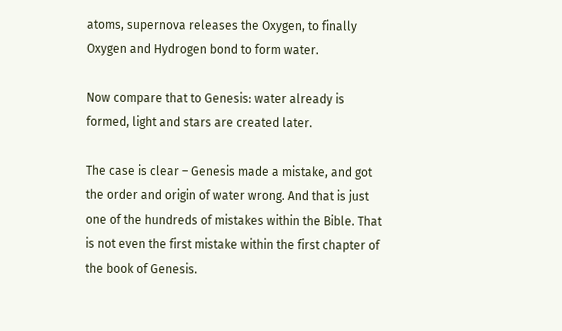atoms, supernova releases the Oxygen, to finally Oxygen and Hydrogen bond to form water.

Now compare that to Genesis: water already is formed, light and stars are created later.

The case is clear – Genesis made a mistake, and got the order and origin of water wrong. And that is just one of the hundreds of mistakes within the Bible. That is not even the first mistake within the first chapter of the book of Genesis.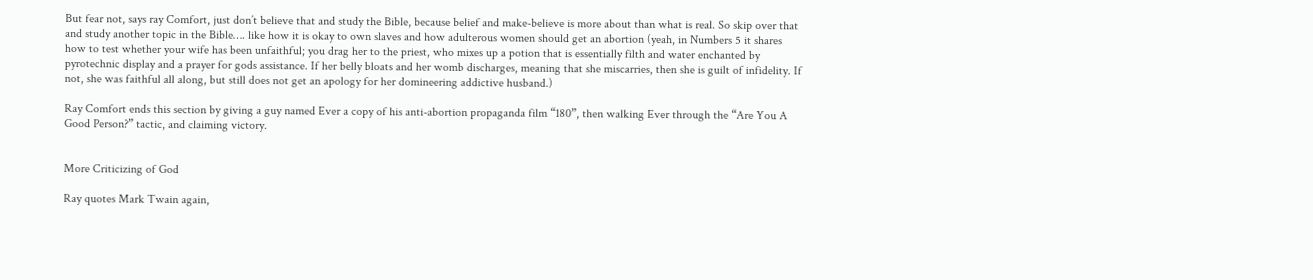But fear not, says ray Comfort, just don’t believe that and study the Bible, because belief and make-believe is more about than what is real. So skip over that and study another topic in the Bible…. like how it is okay to own slaves and how adulterous women should get an abortion (yeah, in Numbers 5 it shares how to test whether your wife has been unfaithful; you drag her to the priest, who mixes up a potion that is essentially filth and water enchanted by pyrotechnic display and a prayer for gods assistance. If her belly bloats and her womb discharges, meaning that she miscarries, then she is guilt of infidelity. If not, she was faithful all along, but still does not get an apology for her domineering addictive husband.)

Ray Comfort ends this section by giving a guy named Ever a copy of his anti-abortion propaganda film “180”, then walking Ever through the “Are You A Good Person?” tactic, and claiming victory.


More Criticizing of God

Ray quotes Mark Twain again,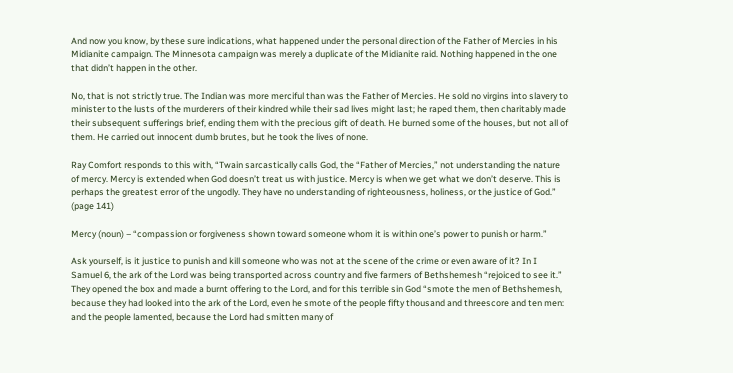And now you know, by these sure indications, what happened under the personal direction of the Father of Mercies in his Midianite campaign. The Minnesota campaign was merely a duplicate of the Midianite raid. Nothing happened in the one that didn’t happen in the other.

No, that is not strictly true. The Indian was more merciful than was the Father of Mercies. He sold no virgins into slavery to minister to the lusts of the murderers of their kindred while their sad lives might last; he raped them, then charitably made their subsequent sufferings brief, ending them with the precious gift of death. He burned some of the houses, but not all of them. He carried out innocent dumb brutes, but he took the lives of none.

Ray Comfort responds to this with, “Twain sarcastically calls God, the “Father of Mercies,” not understanding the nature of mercy. Mercy is extended when God doesn’t treat us with justice. Mercy is when we get what we don’t deserve. This is perhaps the greatest error of the ungodly. They have no understanding of righteousness, holiness, or the justice of God.” (page 141)

Mercy (noun) – “compassion or forgiveness shown toward someone whom it is within one’s power to punish or harm.”

Ask yourself, is it justice to punish and kill someone who was not at the scene of the crime or even aware of it? In I Samuel 6, the ark of the Lord was being transported across country and five farmers of Bethshemesh “rejoiced to see it.” They opened the box and made a burnt offering to the Lord, and for this terrible sin God “smote the men of Bethshemesh, because they had looked into the ark of the Lord, even he smote of the people fifty thousand and threescore and ten men: and the people lamented, because the Lord had smitten many of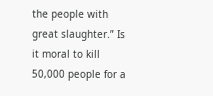the people with great slaughter.” Is it moral to kill 50,000 people for a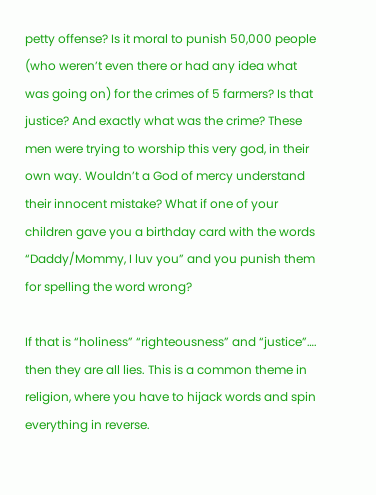petty offense? Is it moral to punish 50,000 people (who weren’t even there or had any idea what was going on) for the crimes of 5 farmers? Is that justice? And exactly what was the crime? These men were trying to worship this very god, in their own way. Wouldn’t a God of mercy understand their innocent mistake? What if one of your children gave you a birthday card with the words “Daddy/Mommy, I luv you” and you punish them for spelling the word wrong?

If that is “holiness” “righteousness” and “justice”…. then they are all lies. This is a common theme in religion, where you have to hijack words and spin everything in reverse.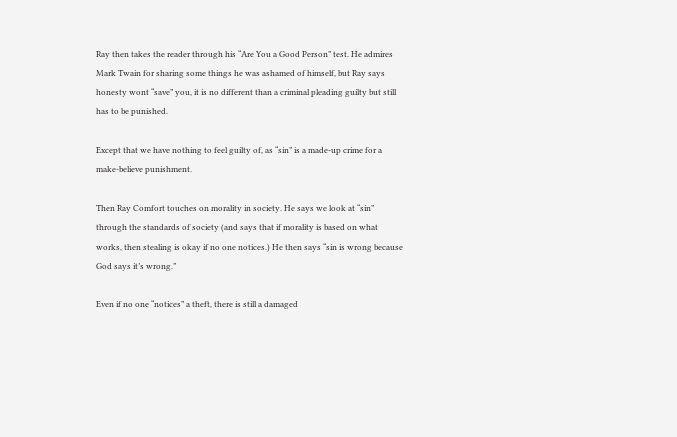Ray then takes the reader through his “Are You a Good Person” test. He admires Mark Twain for sharing some things he was ashamed of himself, but Ray says honesty wont “save” you, it is no different than a criminal pleading guilty but still has to be punished.

Except that we have nothing to feel guilty of, as “sin” is a made-up crime for a make-believe punishment.

Then Ray Comfort touches on morality in society. He says we look at “sin” through the standards of society (and says that if morality is based on what works, then stealing is okay if no one notices.) He then says “sin is wrong because God says it’s wrong.”

Even if no one “notices” a theft, there is still a damaged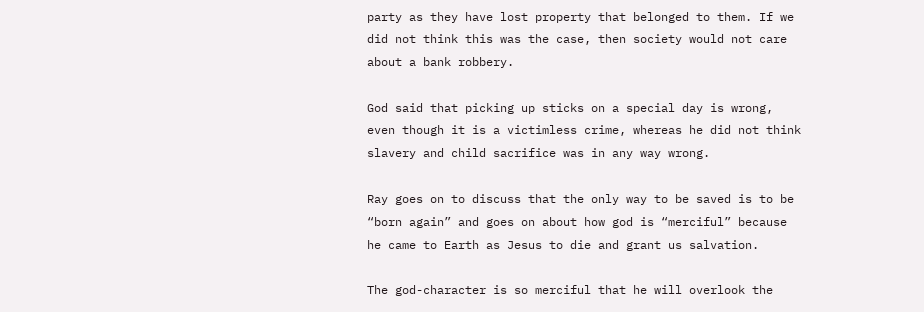party as they have lost property that belonged to them. If we did not think this was the case, then society would not care about a bank robbery.

God said that picking up sticks on a special day is wrong, even though it is a victimless crime, whereas he did not think slavery and child sacrifice was in any way wrong.

Ray goes on to discuss that the only way to be saved is to be “born again” and goes on about how god is “merciful” because he came to Earth as Jesus to die and grant us salvation.

The god-character is so merciful that he will overlook the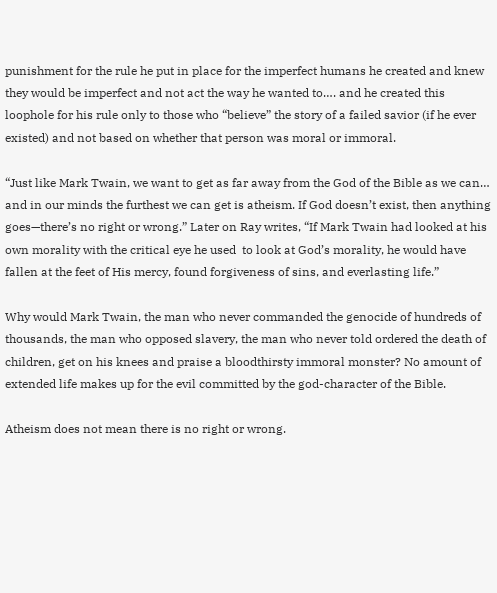punishment for the rule he put in place for the imperfect humans he created and knew they would be imperfect and not act the way he wanted to…. and he created this loophole for his rule only to those who “believe” the story of a failed savior (if he ever existed) and not based on whether that person was moral or immoral.

“Just like Mark Twain, we want to get as far away from the God of the Bible as we can… and in our minds the furthest we can get is atheism. If God doesn’t exist, then anything goes—there’s no right or wrong.” Later on Ray writes, “If Mark Twain had looked at his own morality with the critical eye he used  to look at God’s morality, he would have fallen at the feet of His mercy, found forgiveness of sins, and everlasting life.”

Why would Mark Twain, the man who never commanded the genocide of hundreds of thousands, the man who opposed slavery, the man who never told ordered the death of children, get on his knees and praise a bloodthirsty immoral monster? No amount of extended life makes up for the evil committed by the god-character of the Bible.

Atheism does not mean there is no right or wrong.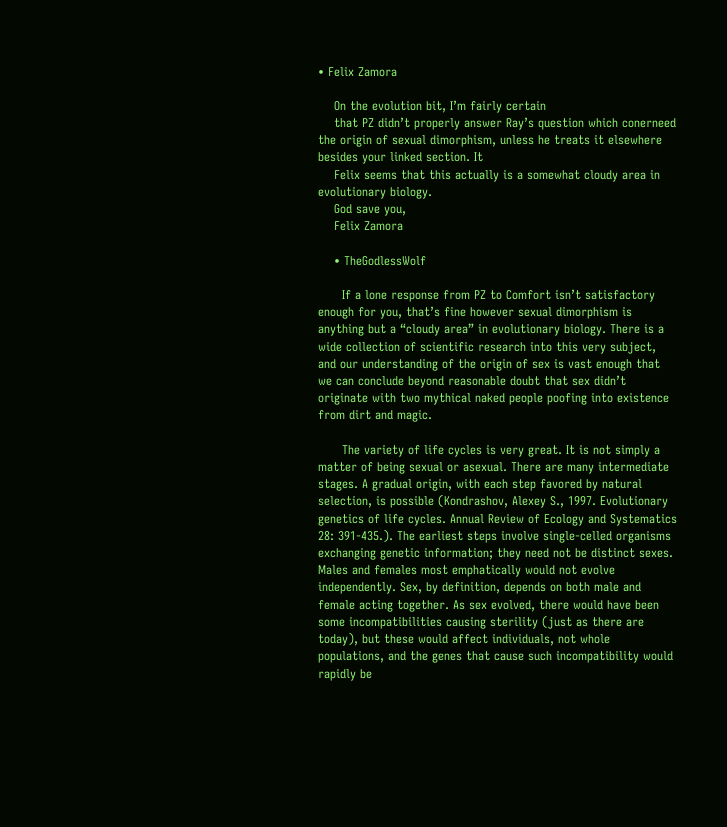• Felix Zamora

    On the evolution bit, I’m fairly certain
    that PZ didn’t properly answer Ray’s question which conerneed the origin of sexual dimorphism, unless he treats it elsewhere besides your linked section. It
    Felix seems that this actually is a somewhat cloudy area in evolutionary biology.
    God save you,
    Felix Zamora

    • TheGodlessWolf

      If a lone response from PZ to Comfort isn’t satisfactory enough for you, that’s fine however sexual dimorphism is anything but a “cloudy area” in evolutionary biology. There is a wide collection of scientific research into this very subject, and our understanding of the origin of sex is vast enough that we can conclude beyond reasonable doubt that sex didn’t originate with two mythical naked people poofing into existence from dirt and magic.

      The variety of life cycles is very great. It is not simply a matter of being sexual or asexual. There are many intermediate stages. A gradual origin, with each step favored by natural selection, is possible (Kondrashov, Alexey S., 1997. Evolutionary genetics of life cycles. Annual Review of Ecology and Systematics 28: 391-435.). The earliest steps involve single-celled organisms exchanging genetic information; they need not be distinct sexes. Males and females most emphatically would not evolve independently. Sex, by definition, depends on both male and female acting together. As sex evolved, there would have been some incompatibilities causing sterility (just as there are today), but these would affect individuals, not whole populations, and the genes that cause such incompatibility would rapidly be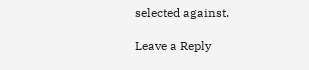selected against.

Leave a Reply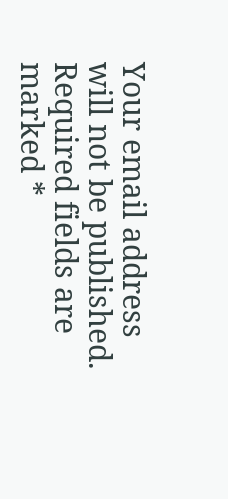Your email address will not be published. Required fields are marked *